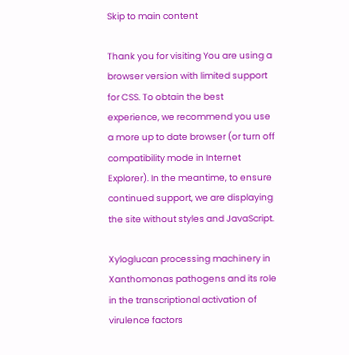Skip to main content

Thank you for visiting You are using a browser version with limited support for CSS. To obtain the best experience, we recommend you use a more up to date browser (or turn off compatibility mode in Internet Explorer). In the meantime, to ensure continued support, we are displaying the site without styles and JavaScript.

Xyloglucan processing machinery in Xanthomonas pathogens and its role in the transcriptional activation of virulence factors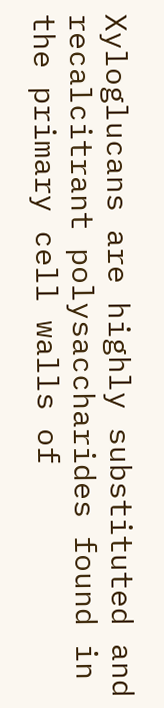Xyloglucans are highly substituted and recalcitrant polysaccharides found in the primary cell walls of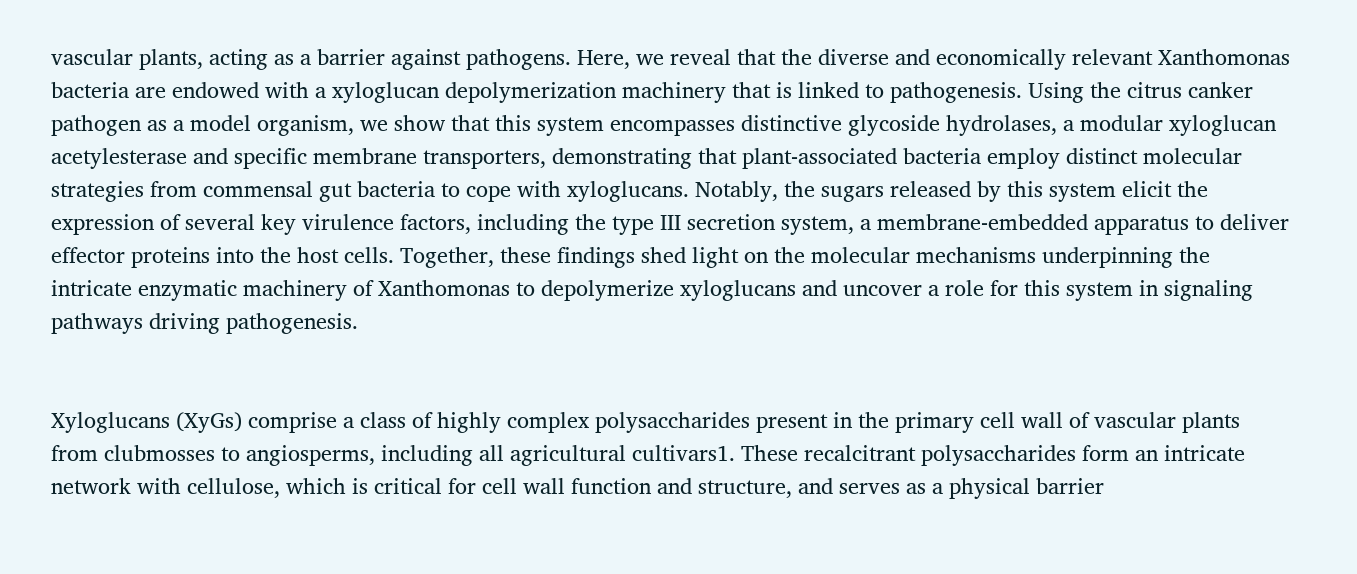vascular plants, acting as a barrier against pathogens. Here, we reveal that the diverse and economically relevant Xanthomonas bacteria are endowed with a xyloglucan depolymerization machinery that is linked to pathogenesis. Using the citrus canker pathogen as a model organism, we show that this system encompasses distinctive glycoside hydrolases, a modular xyloglucan acetylesterase and specific membrane transporters, demonstrating that plant-associated bacteria employ distinct molecular strategies from commensal gut bacteria to cope with xyloglucans. Notably, the sugars released by this system elicit the expression of several key virulence factors, including the type III secretion system, a membrane-embedded apparatus to deliver effector proteins into the host cells. Together, these findings shed light on the molecular mechanisms underpinning the intricate enzymatic machinery of Xanthomonas to depolymerize xyloglucans and uncover a role for this system in signaling pathways driving pathogenesis.


Xyloglucans (XyGs) comprise a class of highly complex polysaccharides present in the primary cell wall of vascular plants from clubmosses to angiosperms, including all agricultural cultivars1. These recalcitrant polysaccharides form an intricate network with cellulose, which is critical for cell wall function and structure, and serves as a physical barrier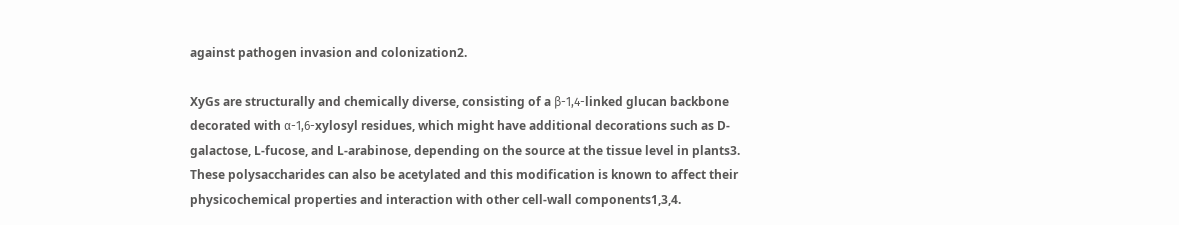against pathogen invasion and colonization2.

XyGs are structurally and chemically diverse, consisting of a β-1,4-linked glucan backbone decorated with α-1,6-xylosyl residues, which might have additional decorations such as D-galactose, L-fucose, and L-arabinose, depending on the source at the tissue level in plants3. These polysaccharides can also be acetylated and this modification is known to affect their physicochemical properties and interaction with other cell-wall components1,3,4.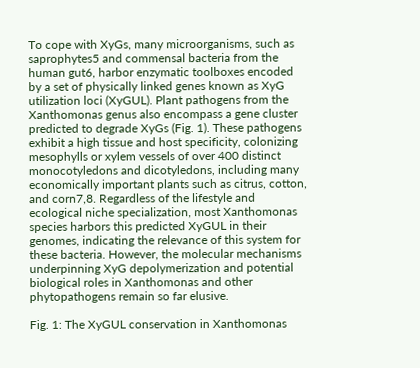To cope with XyGs, many microorganisms, such as saprophytes5 and commensal bacteria from the human gut6, harbor enzymatic toolboxes encoded by a set of physically linked genes known as XyG utilization loci (XyGUL). Plant pathogens from the Xanthomonas genus also encompass a gene cluster predicted to degrade XyGs (Fig. 1). These pathogens exhibit a high tissue and host specificity, colonizing mesophylls or xylem vessels of over 400 distinct monocotyledons and dicotyledons, including many economically important plants such as citrus, cotton, and corn7,8. Regardless of the lifestyle and ecological niche specialization, most Xanthomonas species harbors this predicted XyGUL in their genomes, indicating the relevance of this system for these bacteria. However, the molecular mechanisms underpinning XyG depolymerization and potential biological roles in Xanthomonas and other phytopathogens remain so far elusive.

Fig. 1: The XyGUL conservation in Xanthomonas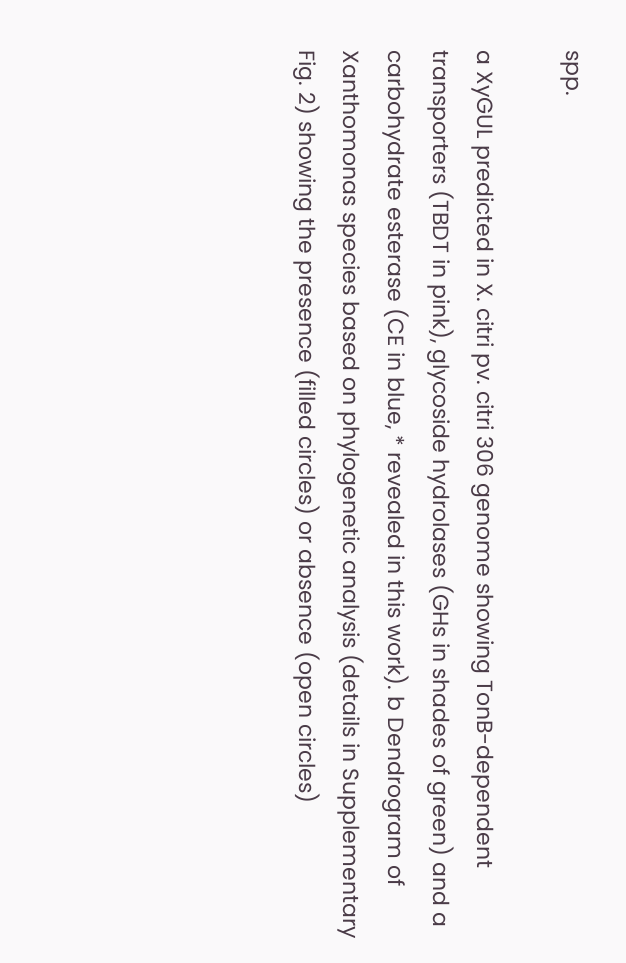spp.

a XyGUL predicted in X. citri pv. citri 306 genome showing TonB-dependent transporters (TBDT in pink), glycoside hydrolases (GHs in shades of green) and a carbohydrate esterase (CE in blue, * revealed in this work). b Dendrogram of Xanthomonas species based on phylogenetic analysis (details in Supplementary Fig. 2) showing the presence (filled circles) or absence (open circles)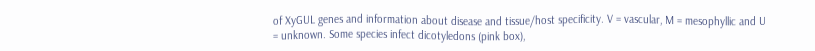of XyGUL genes and information about disease and tissue/host specificity. V = vascular, M = mesophyllic and U = unknown. Some species infect dicotyledons (pink box),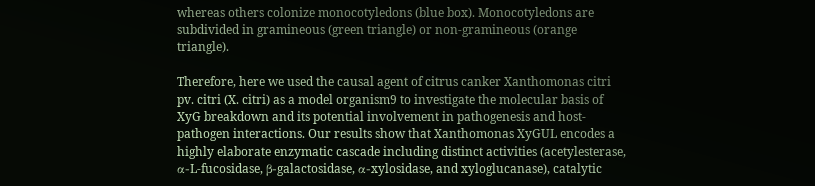whereas others colonize monocotyledons (blue box). Monocotyledons are subdivided in gramineous (green triangle) or non-gramineous (orange triangle).

Therefore, here we used the causal agent of citrus canker Xanthomonas citri pv. citri (X. citri) as a model organism9 to investigate the molecular basis of XyG breakdown and its potential involvement in pathogenesis and host-pathogen interactions. Our results show that Xanthomonas XyGUL encodes a highly elaborate enzymatic cascade including distinct activities (acetylesterase, α-L-fucosidase, β-galactosidase, α-xylosidase, and xyloglucanase), catalytic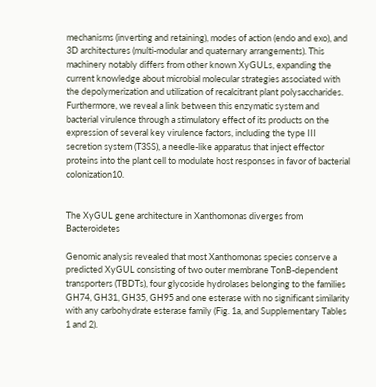mechanisms (inverting and retaining), modes of action (endo and exo), and 3D architectures (multi-modular and quaternary arrangements). This machinery notably differs from other known XyGULs, expanding the current knowledge about microbial molecular strategies associated with the depolymerization and utilization of recalcitrant plant polysaccharides. Furthermore, we reveal a link between this enzymatic system and bacterial virulence through a stimulatory effect of its products on the expression of several key virulence factors, including the type III secretion system (T3SS), a needle-like apparatus that inject effector proteins into the plant cell to modulate host responses in favor of bacterial colonization10.


The XyGUL gene architecture in Xanthomonas diverges from Bacteroidetes

Genomic analysis revealed that most Xanthomonas species conserve a predicted XyGUL consisting of two outer membrane TonB-dependent transporters (TBDTs), four glycoside hydrolases belonging to the families GH74, GH31, GH35, GH95 and one esterase with no significant similarity with any carbohydrate esterase family (Fig. 1a, and Supplementary Tables 1 and 2).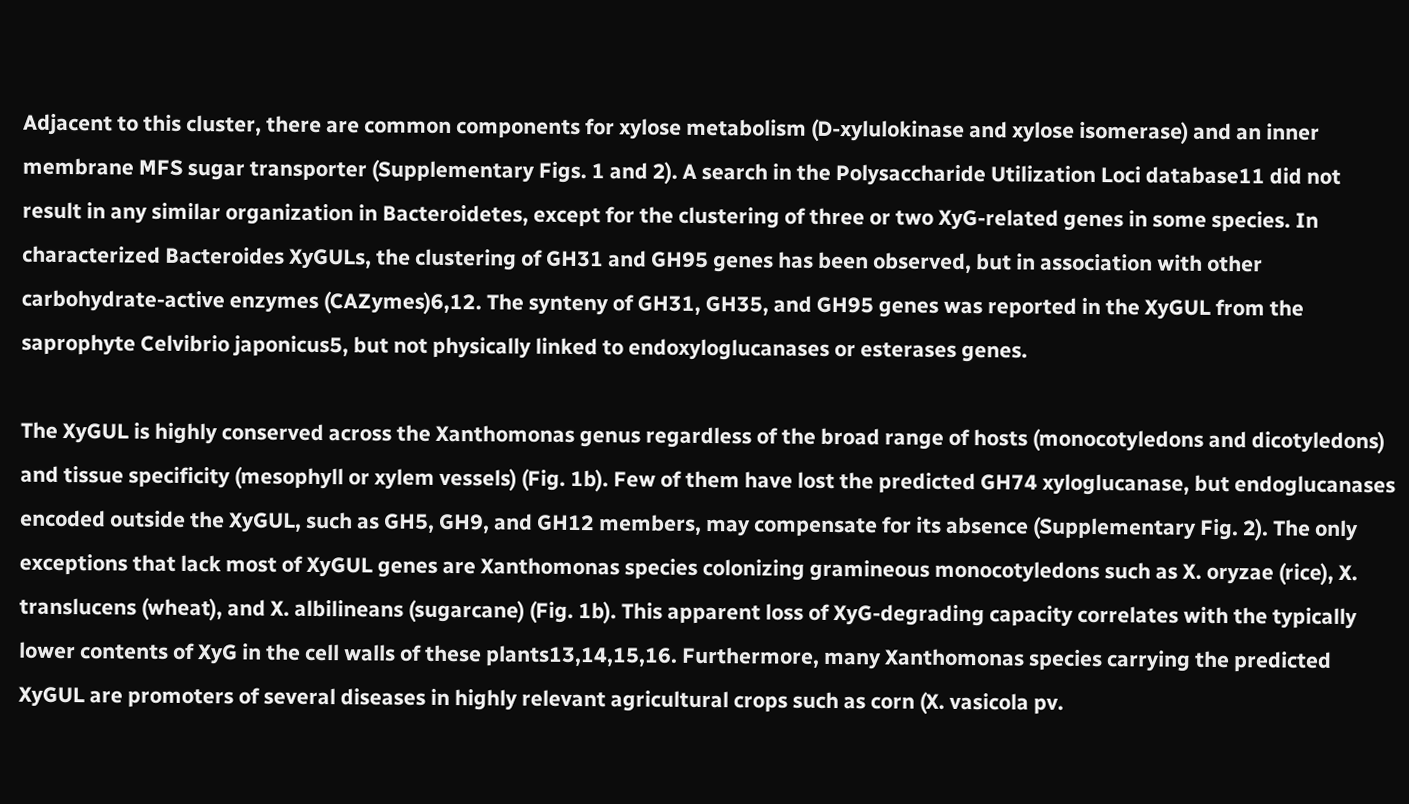Adjacent to this cluster, there are common components for xylose metabolism (D-xylulokinase and xylose isomerase) and an inner membrane MFS sugar transporter (Supplementary Figs. 1 and 2). A search in the Polysaccharide Utilization Loci database11 did not result in any similar organization in Bacteroidetes, except for the clustering of three or two XyG-related genes in some species. In characterized Bacteroides XyGULs, the clustering of GH31 and GH95 genes has been observed, but in association with other carbohydrate-active enzymes (CAZymes)6,12. The synteny of GH31, GH35, and GH95 genes was reported in the XyGUL from the saprophyte Celvibrio japonicus5, but not physically linked to endoxyloglucanases or esterases genes.

The XyGUL is highly conserved across the Xanthomonas genus regardless of the broad range of hosts (monocotyledons and dicotyledons) and tissue specificity (mesophyll or xylem vessels) (Fig. 1b). Few of them have lost the predicted GH74 xyloglucanase, but endoglucanases encoded outside the XyGUL, such as GH5, GH9, and GH12 members, may compensate for its absence (Supplementary Fig. 2). The only exceptions that lack most of XyGUL genes are Xanthomonas species colonizing gramineous monocotyledons such as X. oryzae (rice), X. translucens (wheat), and X. albilineans (sugarcane) (Fig. 1b). This apparent loss of XyG-degrading capacity correlates with the typically lower contents of XyG in the cell walls of these plants13,14,15,16. Furthermore, many Xanthomonas species carrying the predicted XyGUL are promoters of several diseases in highly relevant agricultural crops such as corn (X. vasicola pv.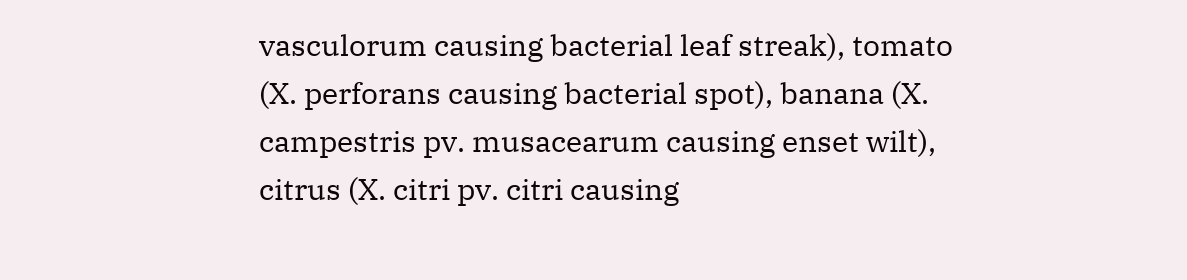vasculorum causing bacterial leaf streak), tomato (X. perforans causing bacterial spot), banana (X. campestris pv. musacearum causing enset wilt), citrus (X. citri pv. citri causing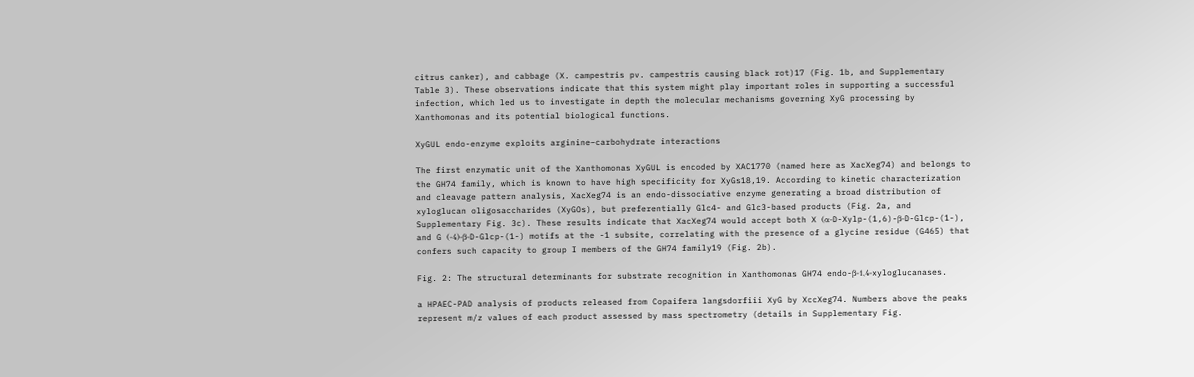citrus canker), and cabbage (X. campestris pv. campestris causing black rot)17 (Fig. 1b, and Supplementary Table 3). These observations indicate that this system might play important roles in supporting a successful infection, which led us to investigate in depth the molecular mechanisms governing XyG processing by Xanthomonas and its potential biological functions.

XyGUL endo-enzyme exploits arginine–carbohydrate interactions

The first enzymatic unit of the Xanthomonas XyGUL is encoded by XAC1770 (named here as XacXeg74) and belongs to the GH74 family, which is known to have high specificity for XyGs18,19. According to kinetic characterization and cleavage pattern analysis, XacXeg74 is an endo-dissociative enzyme generating a broad distribution of xyloglucan oligosaccharides (XyGOs), but preferentially Glc4- and Glc3-based products (Fig. 2a, and Supplementary Fig. 3c). These results indicate that XacXeg74 would accept both X (α-D-Xylp-(1,6)-β-D-Glcp-(1-), and G (-4)-β-D-Glcp-(1-) motifs at the -1 subsite, correlating with the presence of a glycine residue (G465) that confers such capacity to group I members of the GH74 family19 (Fig. 2b).

Fig. 2: The structural determinants for substrate recognition in Xanthomonas GH74 endo-β-1,4-xyloglucanases.

a HPAEC-PAD analysis of products released from Copaifera langsdorfiii XyG by XccXeg74. Numbers above the peaks represent m/z values of each product assessed by mass spectrometry (details in Supplementary Fig.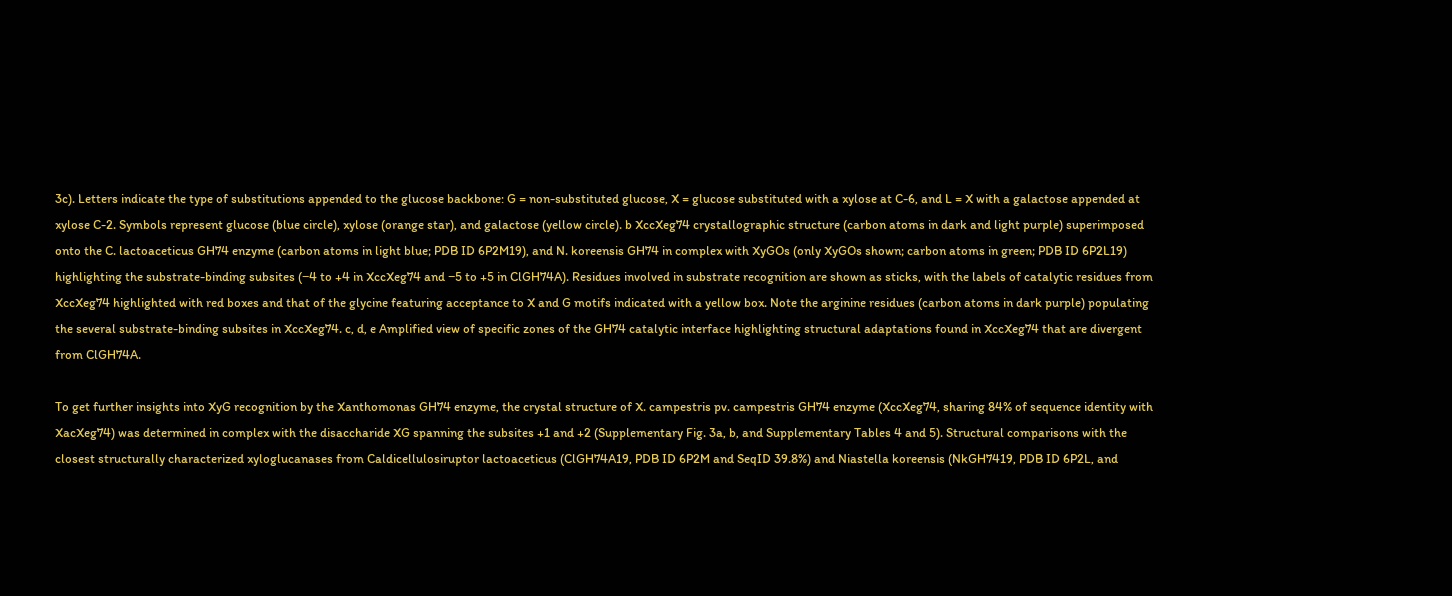3c). Letters indicate the type of substitutions appended to the glucose backbone: G = non-substituted glucose, X = glucose substituted with a xylose at C-6, and L = X with a galactose appended at xylose C-2. Symbols represent glucose (blue circle), xylose (orange star), and galactose (yellow circle). b XccXeg74 crystallographic structure (carbon atoms in dark and light purple) superimposed onto the C. lactoaceticus GH74 enzyme (carbon atoms in light blue; PDB ID 6P2M19), and N. koreensis GH74 in complex with XyGOs (only XyGOs shown; carbon atoms in green; PDB ID 6P2L19) highlighting the substrate-binding subsites (−4 to +4 in XccXeg74 and −5 to +5 in ClGH74A). Residues involved in substrate recognition are shown as sticks, with the labels of catalytic residues from XccXeg74 highlighted with red boxes and that of the glycine featuring acceptance to X and G motifs indicated with a yellow box. Note the arginine residues (carbon atoms in dark purple) populating the several substrate-binding subsites in XccXeg74. c, d, e Amplified view of specific zones of the GH74 catalytic interface highlighting structural adaptations found in XccXeg74 that are divergent from ClGH74A.

To get further insights into XyG recognition by the Xanthomonas GH74 enzyme, the crystal structure of X. campestris pv. campestris GH74 enzyme (XccXeg74, sharing 84% of sequence identity with XacXeg74) was determined in complex with the disaccharide XG spanning the subsites +1 and +2 (Supplementary Fig. 3a, b, and Supplementary Tables 4 and 5). Structural comparisons with the closest structurally characterized xyloglucanases from Caldicellulosiruptor lactoaceticus (ClGH74A19, PDB ID 6P2M and SeqID 39.8%) and Niastella koreensis (NkGH7419, PDB ID 6P2L, and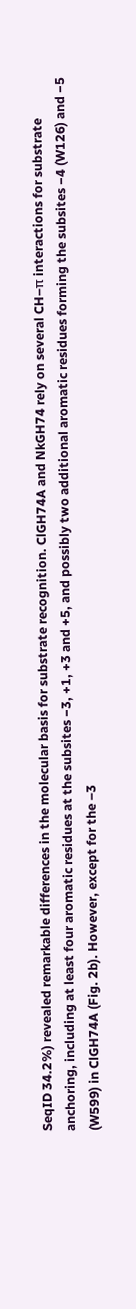SeqID 34.2%) revealed remarkable differences in the molecular basis for substrate recognition. ClGH74A and NkGH74 rely on several CH–π interactions for substrate anchoring, including at least four aromatic residues at the subsites −3, +1, +3 and +5, and possibly two additional aromatic residues forming the subsites −4 (W126) and −5 (W599) in ClGH74A (Fig. 2b). However, except for the –3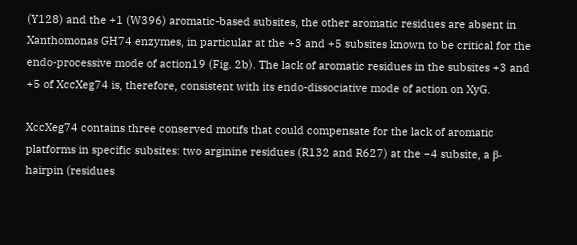(Y128) and the +1 (W396) aromatic-based subsites, the other aromatic residues are absent in Xanthomonas GH74 enzymes, in particular at the +3 and +5 subsites known to be critical for the endo-processive mode of action19 (Fig. 2b). The lack of aromatic residues in the subsites +3 and +5 of XccXeg74 is, therefore, consistent with its endo-dissociative mode of action on XyG.

XccXeg74 contains three conserved motifs that could compensate for the lack of aromatic platforms in specific subsites: two arginine residues (R132 and R627) at the −4 subsite, a β-hairpin (residues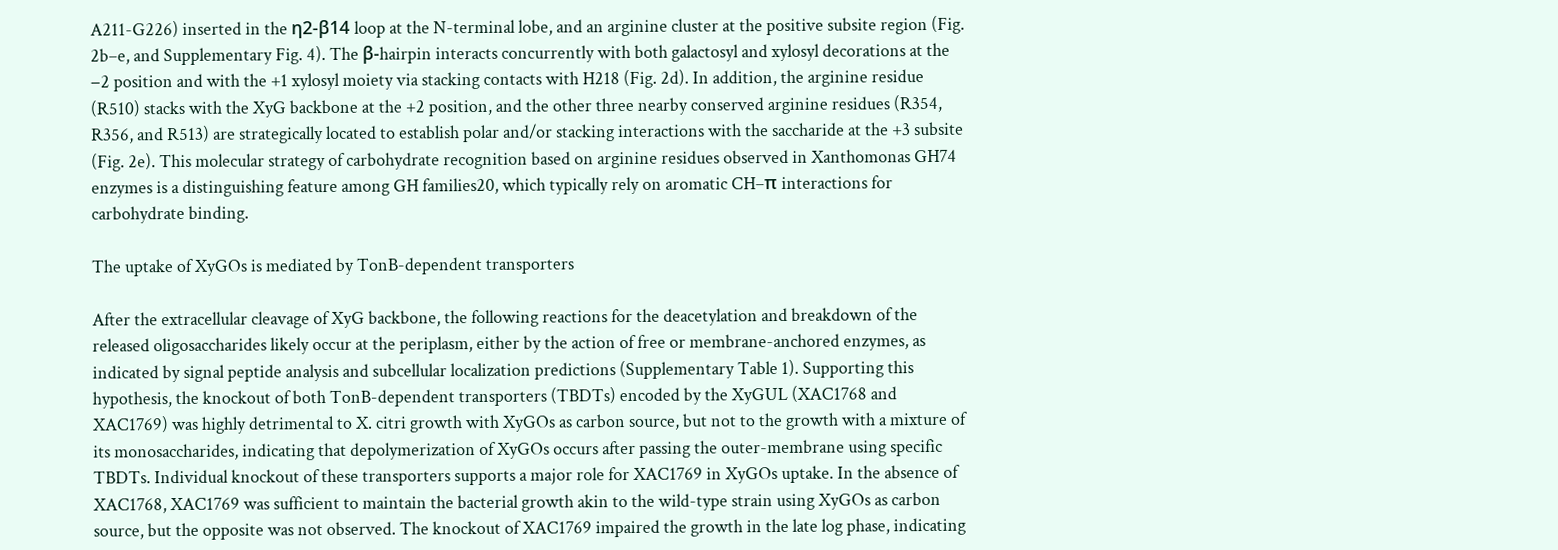A211-G226) inserted in the η2-β14 loop at the N-terminal lobe, and an arginine cluster at the positive subsite region (Fig. 2b–e, and Supplementary Fig. 4). The β-hairpin interacts concurrently with both galactosyl and xylosyl decorations at the −2 position and with the +1 xylosyl moiety via stacking contacts with H218 (Fig. 2d). In addition, the arginine residue (R510) stacks with the XyG backbone at the +2 position, and the other three nearby conserved arginine residues (R354, R356, and R513) are strategically located to establish polar and/or stacking interactions with the saccharide at the +3 subsite (Fig. 2e). This molecular strategy of carbohydrate recognition based on arginine residues observed in Xanthomonas GH74 enzymes is a distinguishing feature among GH families20, which typically rely on aromatic CH–π interactions for carbohydrate binding.

The uptake of XyGOs is mediated by TonB-dependent transporters

After the extracellular cleavage of XyG backbone, the following reactions for the deacetylation and breakdown of the released oligosaccharides likely occur at the periplasm, either by the action of free or membrane-anchored enzymes, as indicated by signal peptide analysis and subcellular localization predictions (Supplementary Table 1). Supporting this hypothesis, the knockout of both TonB-dependent transporters (TBDTs) encoded by the XyGUL (XAC1768 and XAC1769) was highly detrimental to X. citri growth with XyGOs as carbon source, but not to the growth with a mixture of its monosaccharides, indicating that depolymerization of XyGOs occurs after passing the outer-membrane using specific TBDTs. Individual knockout of these transporters supports a major role for XAC1769 in XyGOs uptake. In the absence of XAC1768, XAC1769 was sufficient to maintain the bacterial growth akin to the wild-type strain using XyGOs as carbon source, but the opposite was not observed. The knockout of XAC1769 impaired the growth in the late log phase, indicating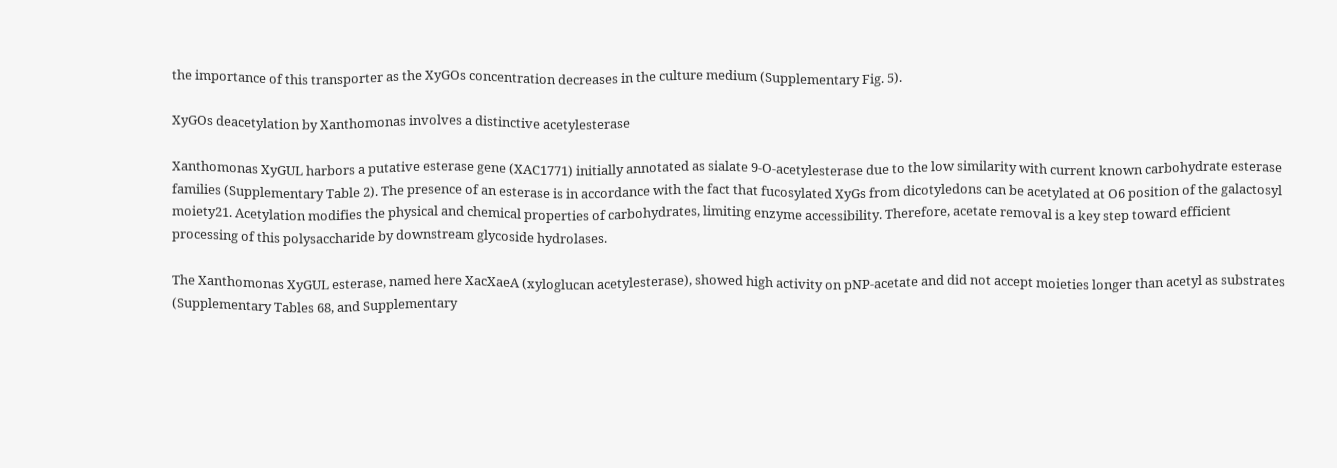the importance of this transporter as the XyGOs concentration decreases in the culture medium (Supplementary Fig. 5).

XyGOs deacetylation by Xanthomonas involves a distinctive acetylesterase

Xanthomonas XyGUL harbors a putative esterase gene (XAC1771) initially annotated as sialate 9-O-acetylesterase due to the low similarity with current known carbohydrate esterase families (Supplementary Table 2). The presence of an esterase is in accordance with the fact that fucosylated XyGs from dicotyledons can be acetylated at O6 position of the galactosyl moiety21. Acetylation modifies the physical and chemical properties of carbohydrates, limiting enzyme accessibility. Therefore, acetate removal is a key step toward efficient processing of this polysaccharide by downstream glycoside hydrolases.

The Xanthomonas XyGUL esterase, named here XacXaeA (xyloglucan acetylesterase), showed high activity on pNP-acetate and did not accept moieties longer than acetyl as substrates (Supplementary Tables 68, and Supplementary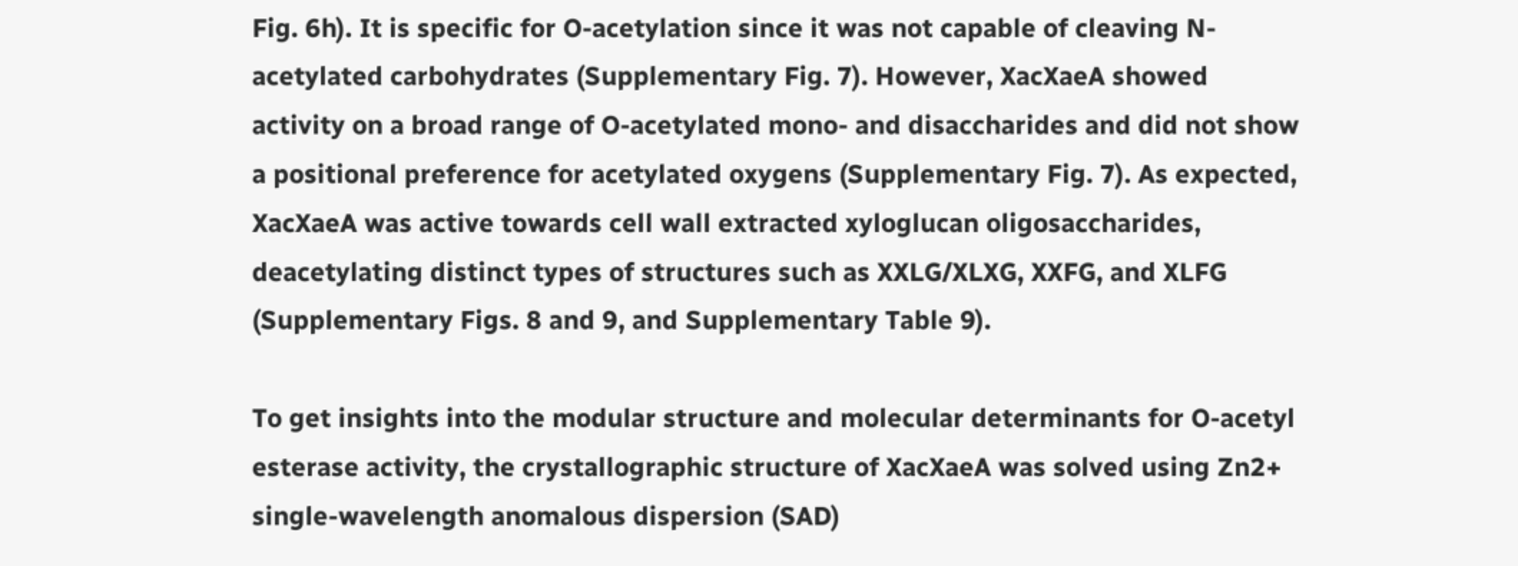Fig. 6h). It is specific for O-acetylation since it was not capable of cleaving N-acetylated carbohydrates (Supplementary Fig. 7). However, XacXaeA showed activity on a broad range of O-acetylated mono- and disaccharides and did not show a positional preference for acetylated oxygens (Supplementary Fig. 7). As expected, XacXaeA was active towards cell wall extracted xyloglucan oligosaccharides, deacetylating distinct types of structures such as XXLG/XLXG, XXFG, and XLFG (Supplementary Figs. 8 and 9, and Supplementary Table 9).

To get insights into the modular structure and molecular determinants for O-acetyl esterase activity, the crystallographic structure of XacXaeA was solved using Zn2+ single-wavelength anomalous dispersion (SAD)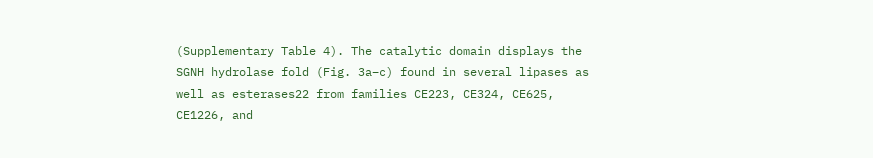(Supplementary Table 4). The catalytic domain displays the SGNH hydrolase fold (Fig. 3a–c) found in several lipases as well as esterases22 from families CE223, CE324, CE625, CE1226, and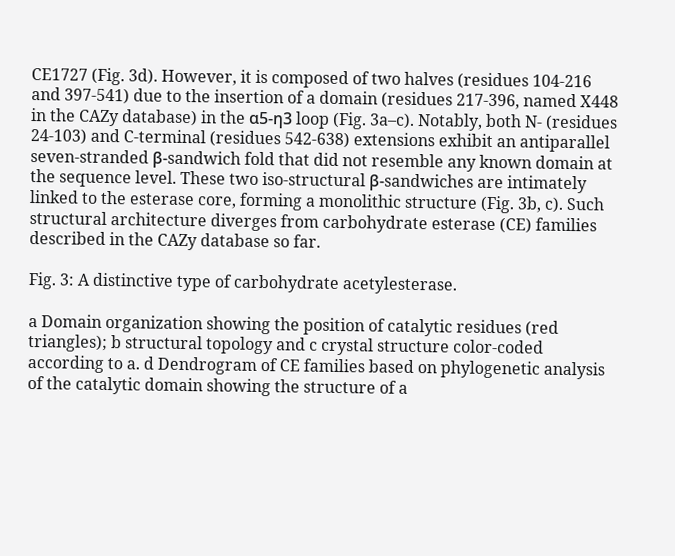CE1727 (Fig. 3d). However, it is composed of two halves (residues 104-216 and 397-541) due to the insertion of a domain (residues 217-396, named X448 in the CAZy database) in the α5-η3 loop (Fig. 3a–c). Notably, both N- (residues 24-103) and C-terminal (residues 542-638) extensions exhibit an antiparallel seven-stranded β-sandwich fold that did not resemble any known domain at the sequence level. These two iso-structural β-sandwiches are intimately linked to the esterase core, forming a monolithic structure (Fig. 3b, c). Such structural architecture diverges from carbohydrate esterase (CE) families described in the CAZy database so far.

Fig. 3: A distinctive type of carbohydrate acetylesterase.

a Domain organization showing the position of catalytic residues (red triangles); b structural topology and c crystal structure color-coded according to a. d Dendrogram of CE families based on phylogenetic analysis of the catalytic domain showing the structure of a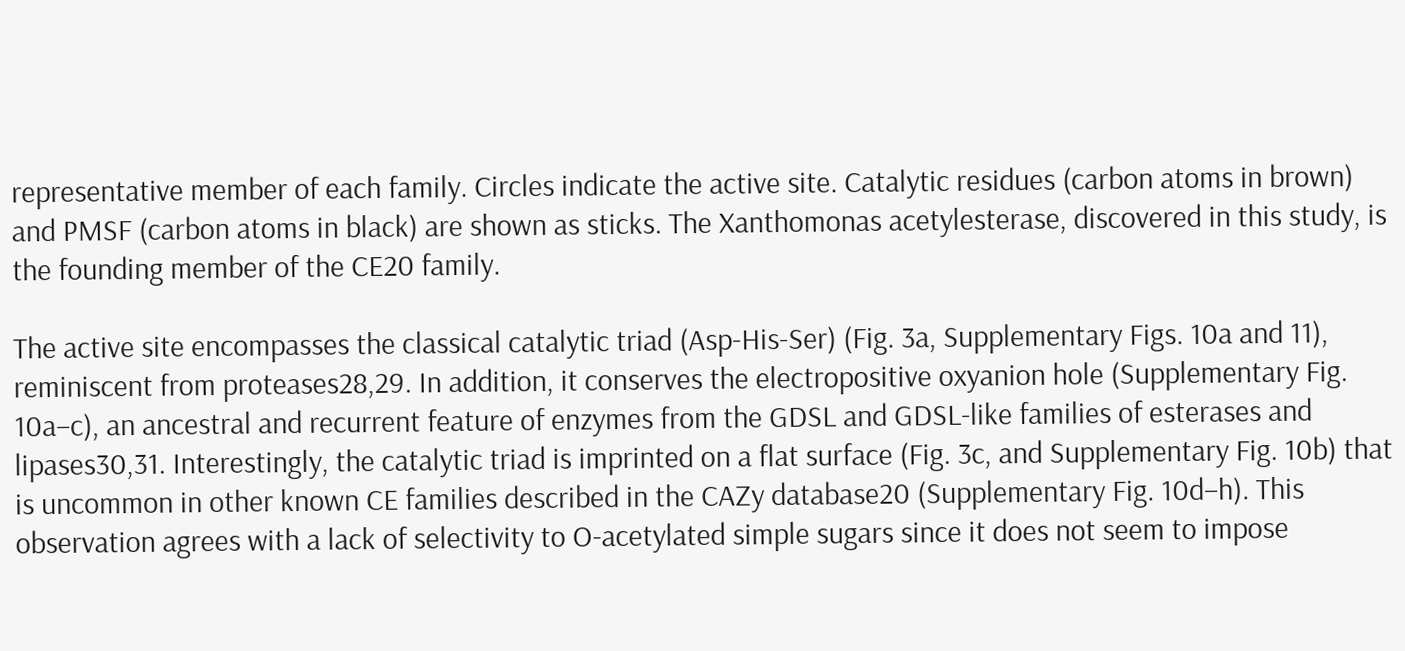representative member of each family. Circles indicate the active site. Catalytic residues (carbon atoms in brown) and PMSF (carbon atoms in black) are shown as sticks. The Xanthomonas acetylesterase, discovered in this study, is the founding member of the CE20 family.

The active site encompasses the classical catalytic triad (Asp-His-Ser) (Fig. 3a, Supplementary Figs. 10a and 11), reminiscent from proteases28,29. In addition, it conserves the electropositive oxyanion hole (Supplementary Fig. 10a–c), an ancestral and recurrent feature of enzymes from the GDSL and GDSL-like families of esterases and lipases30,31. Interestingly, the catalytic triad is imprinted on a flat surface (Fig. 3c, and Supplementary Fig. 10b) that is uncommon in other known CE families described in the CAZy database20 (Supplementary Fig. 10d–h). This observation agrees with a lack of selectivity to O-acetylated simple sugars since it does not seem to impose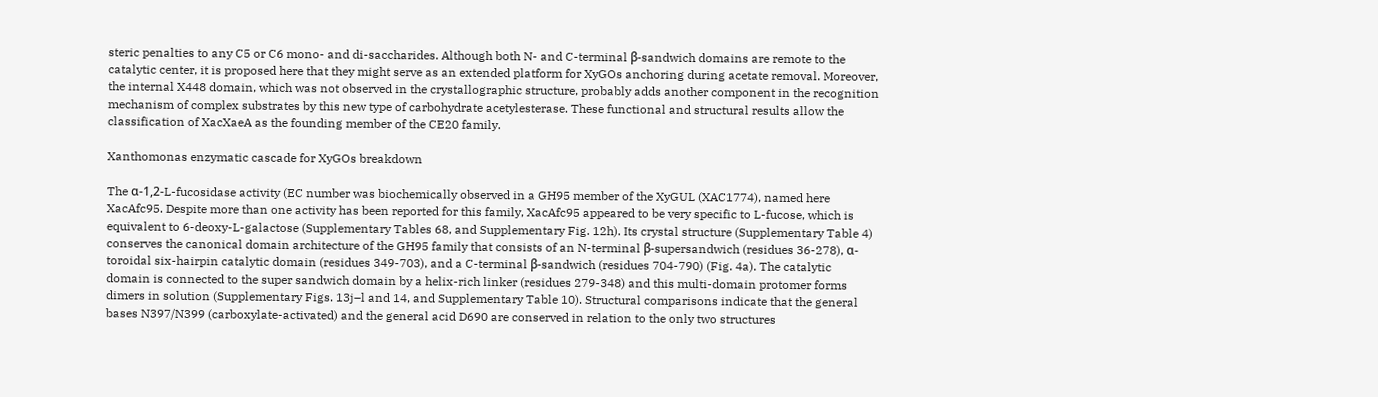steric penalties to any C5 or C6 mono- and di-saccharides. Although both N- and C-terminal β-sandwich domains are remote to the catalytic center, it is proposed here that they might serve as an extended platform for XyGOs anchoring during acetate removal. Moreover, the internal X448 domain, which was not observed in the crystallographic structure, probably adds another component in the recognition mechanism of complex substrates by this new type of carbohydrate acetylesterase. These functional and structural results allow the classification of XacXaeA as the founding member of the CE20 family.

Xanthomonas enzymatic cascade for XyGOs breakdown

The α-1,2-L-fucosidase activity (EC number was biochemically observed in a GH95 member of the XyGUL (XAC1774), named here XacAfc95. Despite more than one activity has been reported for this family, XacAfc95 appeared to be very specific to L-fucose, which is equivalent to 6-deoxy-L-galactose (Supplementary Tables 68, and Supplementary Fig. 12h). Its crystal structure (Supplementary Table 4) conserves the canonical domain architecture of the GH95 family that consists of an N-terminal β-supersandwich (residues 36-278), α-toroidal six-hairpin catalytic domain (residues 349-703), and a C-terminal β-sandwich (residues 704-790) (Fig. 4a). The catalytic domain is connected to the super sandwich domain by a helix-rich linker (residues 279-348) and this multi-domain protomer forms dimers in solution (Supplementary Figs. 13j–l and 14, and Supplementary Table 10). Structural comparisons indicate that the general bases N397/N399 (carboxylate-activated) and the general acid D690 are conserved in relation to the only two structures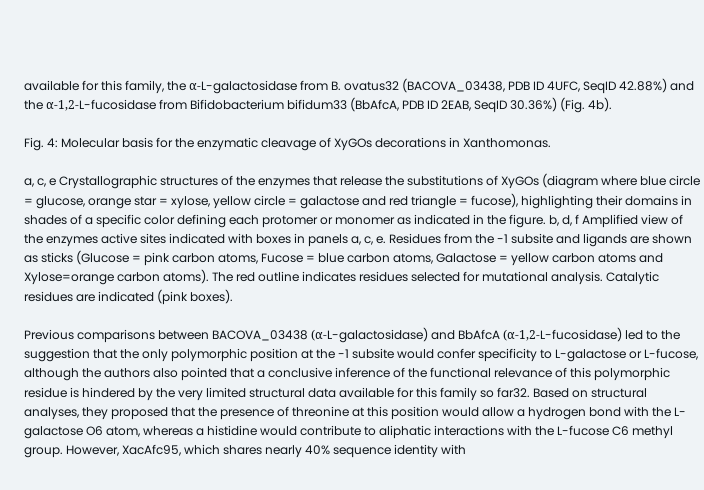available for this family, the α-L-galactosidase from B. ovatus32 (BACOVA_03438, PDB ID 4UFC, SeqID 42.88%) and the α-1,2-L-fucosidase from Bifidobacterium bifidum33 (BbAfcA, PDB ID 2EAB, SeqID 30.36%) (Fig. 4b).

Fig. 4: Molecular basis for the enzymatic cleavage of XyGOs decorations in Xanthomonas.

a, c, e Crystallographic structures of the enzymes that release the substitutions of XyGOs (diagram where blue circle = glucose, orange star = xylose, yellow circle = galactose and red triangle = fucose), highlighting their domains in shades of a specific color defining each protomer or monomer as indicated in the figure. b, d, f Amplified view of the enzymes active sites indicated with boxes in panels a, c, e. Residues from the -1 subsite and ligands are shown as sticks (Glucose = pink carbon atoms, Fucose = blue carbon atoms, Galactose = yellow carbon atoms and Xylose=orange carbon atoms). The red outline indicates residues selected for mutational analysis. Catalytic residues are indicated (pink boxes).

Previous comparisons between BACOVA_03438 (α-L-galactosidase) and BbAfcA (α-1,2-L-fucosidase) led to the suggestion that the only polymorphic position at the -1 subsite would confer specificity to L-galactose or L-fucose, although the authors also pointed that a conclusive inference of the functional relevance of this polymorphic residue is hindered by the very limited structural data available for this family so far32. Based on structural analyses, they proposed that the presence of threonine at this position would allow a hydrogen bond with the L-galactose O6 atom, whereas a histidine would contribute to aliphatic interactions with the L-fucose C6 methyl group. However, XacAfc95, which shares nearly 40% sequence identity with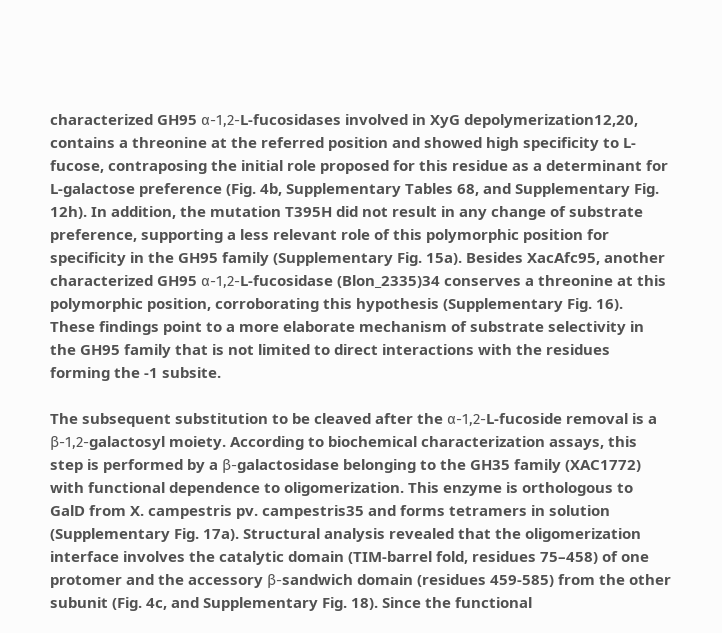characterized GH95 α-1,2-L-fucosidases involved in XyG depolymerization12,20, contains a threonine at the referred position and showed high specificity to L-fucose, contraposing the initial role proposed for this residue as a determinant for L-galactose preference (Fig. 4b, Supplementary Tables 68, and Supplementary Fig. 12h). In addition, the mutation T395H did not result in any change of substrate preference, supporting a less relevant role of this polymorphic position for specificity in the GH95 family (Supplementary Fig. 15a). Besides XacAfc95, another characterized GH95 α-1,2-L-fucosidase (Blon_2335)34 conserves a threonine at this polymorphic position, corroborating this hypothesis (Supplementary Fig. 16). These findings point to a more elaborate mechanism of substrate selectivity in the GH95 family that is not limited to direct interactions with the residues forming the -1 subsite.

The subsequent substitution to be cleaved after the α-1,2-L-fucoside removal is a β-1,2-galactosyl moiety. According to biochemical characterization assays, this step is performed by a β-galactosidase belonging to the GH35 family (XAC1772) with functional dependence to oligomerization. This enzyme is orthologous to GalD from X. campestris pv. campestris35 and forms tetramers in solution (Supplementary Fig. 17a). Structural analysis revealed that the oligomerization interface involves the catalytic domain (TIM-barrel fold, residues 75–458) of one protomer and the accessory β-sandwich domain (residues 459-585) from the other subunit (Fig. 4c, and Supplementary Fig. 18). Since the functional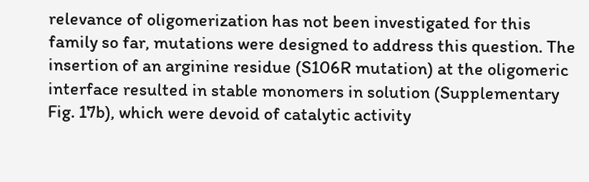relevance of oligomerization has not been investigated for this family so far, mutations were designed to address this question. The insertion of an arginine residue (S106R mutation) at the oligomeric interface resulted in stable monomers in solution (Supplementary Fig. 17b), which were devoid of catalytic activity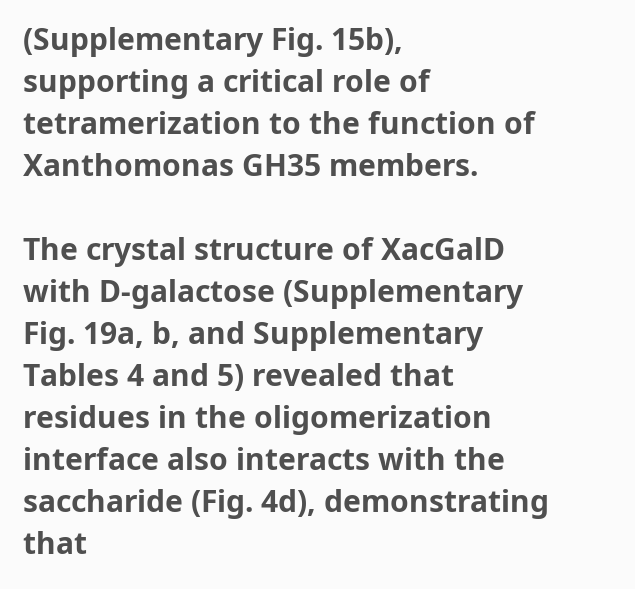(Supplementary Fig. 15b), supporting a critical role of tetramerization to the function of Xanthomonas GH35 members.

The crystal structure of XacGalD with D-galactose (Supplementary Fig. 19a, b, and Supplementary Tables 4 and 5) revealed that residues in the oligomerization interface also interacts with the saccharide (Fig. 4d), demonstrating that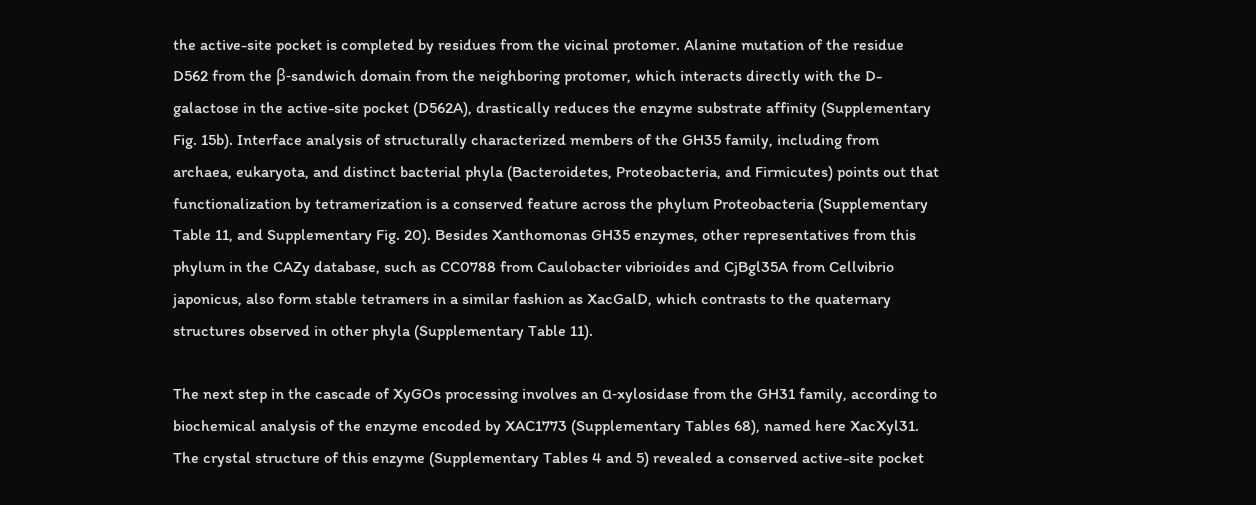the active-site pocket is completed by residues from the vicinal protomer. Alanine mutation of the residue D562 from the β-sandwich domain from the neighboring protomer, which interacts directly with the D-galactose in the active-site pocket (D562A), drastically reduces the enzyme substrate affinity (Supplementary Fig. 15b). Interface analysis of structurally characterized members of the GH35 family, including from archaea, eukaryota, and distinct bacterial phyla (Bacteroidetes, Proteobacteria, and Firmicutes) points out that functionalization by tetramerization is a conserved feature across the phylum Proteobacteria (Supplementary Table 11, and Supplementary Fig. 20). Besides Xanthomonas GH35 enzymes, other representatives from this phylum in the CAZy database, such as CC0788 from Caulobacter vibrioides and CjBgl35A from Cellvibrio japonicus, also form stable tetramers in a similar fashion as XacGalD, which contrasts to the quaternary structures observed in other phyla (Supplementary Table 11).

The next step in the cascade of XyGOs processing involves an α-xylosidase from the GH31 family, according to biochemical analysis of the enzyme encoded by XAC1773 (Supplementary Tables 68), named here XacXyl31. The crystal structure of this enzyme (Supplementary Tables 4 and 5) revealed a conserved active-site pocket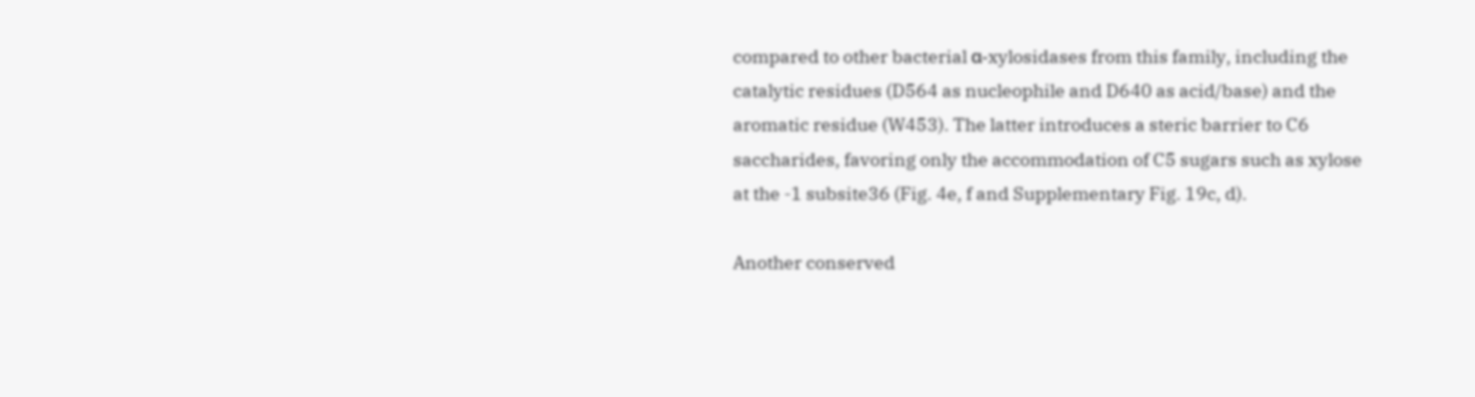compared to other bacterial α-xylosidases from this family, including the catalytic residues (D564 as nucleophile and D640 as acid/base) and the aromatic residue (W453). The latter introduces a steric barrier to C6 saccharides, favoring only the accommodation of C5 sugars such as xylose at the -1 subsite36 (Fig. 4e, f and Supplementary Fig. 19c, d).

Another conserved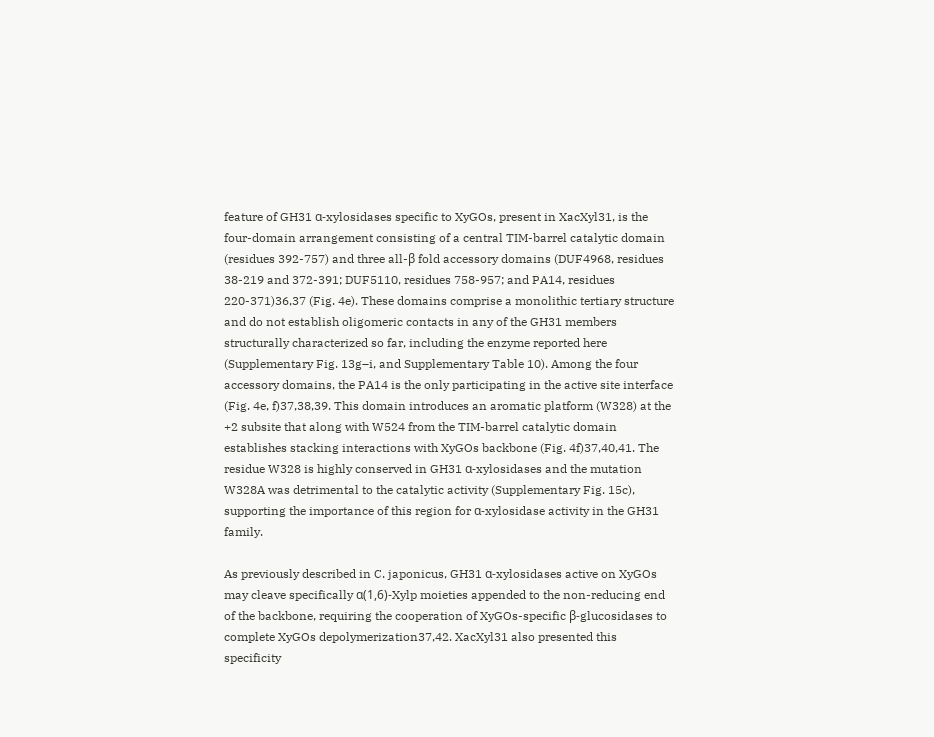feature of GH31 α-xylosidases specific to XyGOs, present in XacXyl31, is the four-domain arrangement consisting of a central TIM-barrel catalytic domain (residues 392-757) and three all-β fold accessory domains (DUF4968, residues 38-219 and 372-391; DUF5110, residues 758-957; and PA14, residues 220-371)36,37 (Fig. 4e). These domains comprise a monolithic tertiary structure and do not establish oligomeric contacts in any of the GH31 members structurally characterized so far, including the enzyme reported here (Supplementary Fig. 13g–i, and Supplementary Table 10). Among the four accessory domains, the PA14 is the only participating in the active site interface (Fig. 4e, f)37,38,39. This domain introduces an aromatic platform (W328) at the +2 subsite that along with W524 from the TIM-barrel catalytic domain establishes stacking interactions with XyGOs backbone (Fig. 4f)37,40,41. The residue W328 is highly conserved in GH31 α-xylosidases and the mutation W328A was detrimental to the catalytic activity (Supplementary Fig. 15c), supporting the importance of this region for α-xylosidase activity in the GH31 family.

As previously described in C. japonicus, GH31 α-xylosidases active on XyGOs may cleave specifically α(1,6)-Xylp moieties appended to the non-reducing end of the backbone, requiring the cooperation of XyGOs-specific β-glucosidases to complete XyGOs depolymerization37,42. XacXyl31 also presented this specificity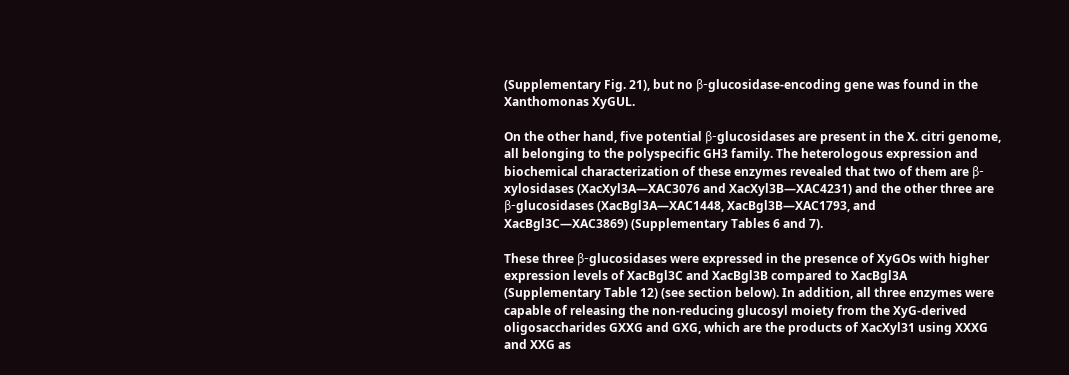(Supplementary Fig. 21), but no β-glucosidase-encoding gene was found in the Xanthomonas XyGUL.

On the other hand, five potential β-glucosidases are present in the X. citri genome, all belonging to the polyspecific GH3 family. The heterologous expression and biochemical characterization of these enzymes revealed that two of them are β-xylosidases (XacXyl3A—XAC3076 and XacXyl3B—XAC4231) and the other three are β-glucosidases (XacBgl3A—XAC1448, XacBgl3B—XAC1793, and XacBgl3C—XAC3869) (Supplementary Tables 6 and 7).

These three β-glucosidases were expressed in the presence of XyGOs with higher expression levels of XacBgl3C and XacBgl3B compared to XacBgl3A (Supplementary Table 12) (see section below). In addition, all three enzymes were capable of releasing the non-reducing glucosyl moiety from the XyG-derived oligosaccharides GXXG and GXG, which are the products of XacXyl31 using XXXG and XXG as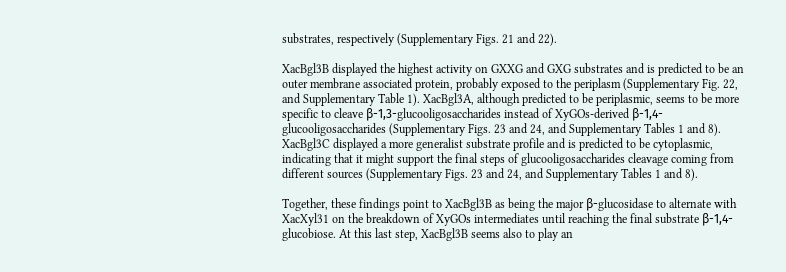substrates, respectively (Supplementary Figs. 21 and 22).

XacBgl3B displayed the highest activity on GXXG and GXG substrates and is predicted to be an outer membrane associated protein, probably exposed to the periplasm (Supplementary Fig. 22, and Supplementary Table 1). XacBgl3A, although predicted to be periplasmic, seems to be more specific to cleave β-1,3-glucooligosaccharides instead of XyGOs-derived β-1,4-glucooligosaccharides (Supplementary Figs. 23 and 24, and Supplementary Tables 1 and 8). XacBgl3C displayed a more generalist substrate profile and is predicted to be cytoplasmic, indicating that it might support the final steps of glucooligosaccharides cleavage coming from different sources (Supplementary Figs. 23 and 24, and Supplementary Tables 1 and 8).

Together, these findings point to XacBgl3B as being the major β-glucosidase to alternate with XacXyl31 on the breakdown of XyGOs intermediates until reaching the final substrate β-1,4-glucobiose. At this last step, XacBgl3B seems also to play an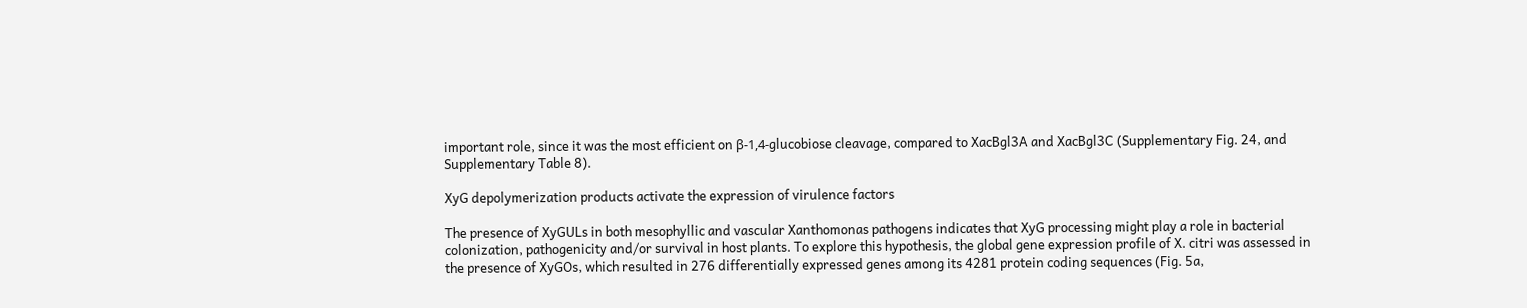important role, since it was the most efficient on β-1,4-glucobiose cleavage, compared to XacBgl3A and XacBgl3C (Supplementary Fig. 24, and Supplementary Table 8).

XyG depolymerization products activate the expression of virulence factors

The presence of XyGULs in both mesophyllic and vascular Xanthomonas pathogens indicates that XyG processing might play a role in bacterial colonization, pathogenicity and/or survival in host plants. To explore this hypothesis, the global gene expression profile of X. citri was assessed in the presence of XyGOs, which resulted in 276 differentially expressed genes among its 4281 protein coding sequences (Fig. 5a,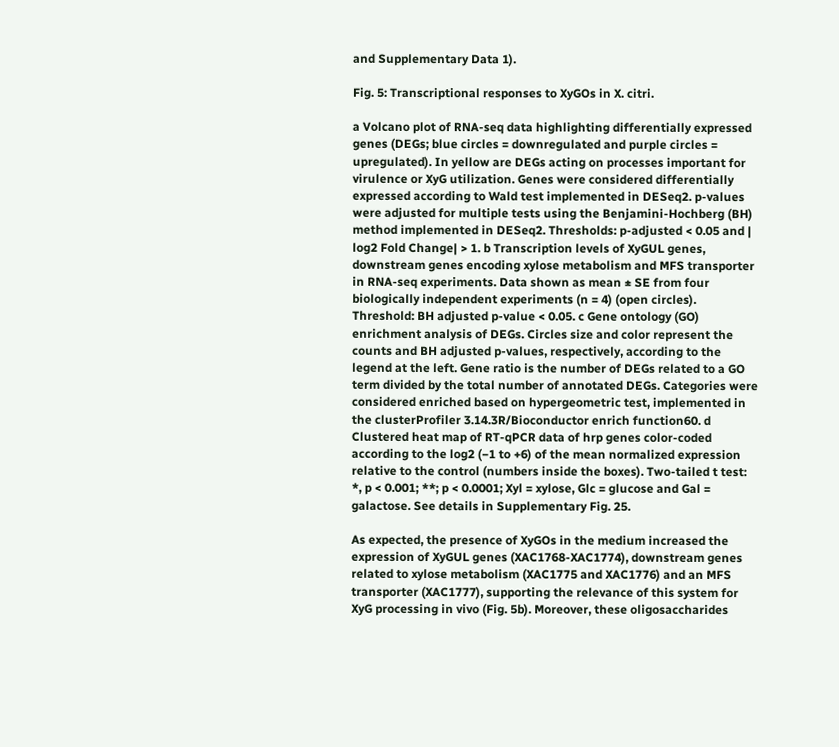and Supplementary Data 1).

Fig. 5: Transcriptional responses to XyGOs in X. citri.

a Volcano plot of RNA-seq data highlighting differentially expressed genes (DEGs; blue circles = downregulated and purple circles = upregulated). In yellow are DEGs acting on processes important for virulence or XyG utilization. Genes were considered differentially expressed according to Wald test implemented in DESeq2. p-values were adjusted for multiple tests using the Benjamini-Hochberg (BH) method implemented in DESeq2. Thresholds: p-adjusted < 0.05 and | log2 Fold Change| > 1. b Transcription levels of XyGUL genes, downstream genes encoding xylose metabolism and MFS transporter in RNA-seq experiments. Data shown as mean ± SE from four biologically independent experiments (n = 4) (open circles). Threshold: BH adjusted p-value < 0.05. c Gene ontology (GO) enrichment analysis of DEGs. Circles size and color represent the counts and BH adjusted p-values, respectively, according to the legend at the left. Gene ratio is the number of DEGs related to a GO term divided by the total number of annotated DEGs. Categories were considered enriched based on hypergeometric test, implemented in the clusterProfiler 3.14.3R/Bioconductor enrich function60. d Clustered heat map of RT-qPCR data of hrp genes color-coded according to the log2 (−1 to +6) of the mean normalized expression relative to the control (numbers inside the boxes). Two-tailed t test: *, p < 0.001; **; p < 0.0001; Xyl = xylose, Glc = glucose and Gal = galactose. See details in Supplementary Fig. 25.

As expected, the presence of XyGOs in the medium increased the expression of XyGUL genes (XAC1768-XAC1774), downstream genes related to xylose metabolism (XAC1775 and XAC1776) and an MFS transporter (XAC1777), supporting the relevance of this system for XyG processing in vivo (Fig. 5b). Moreover, these oligosaccharides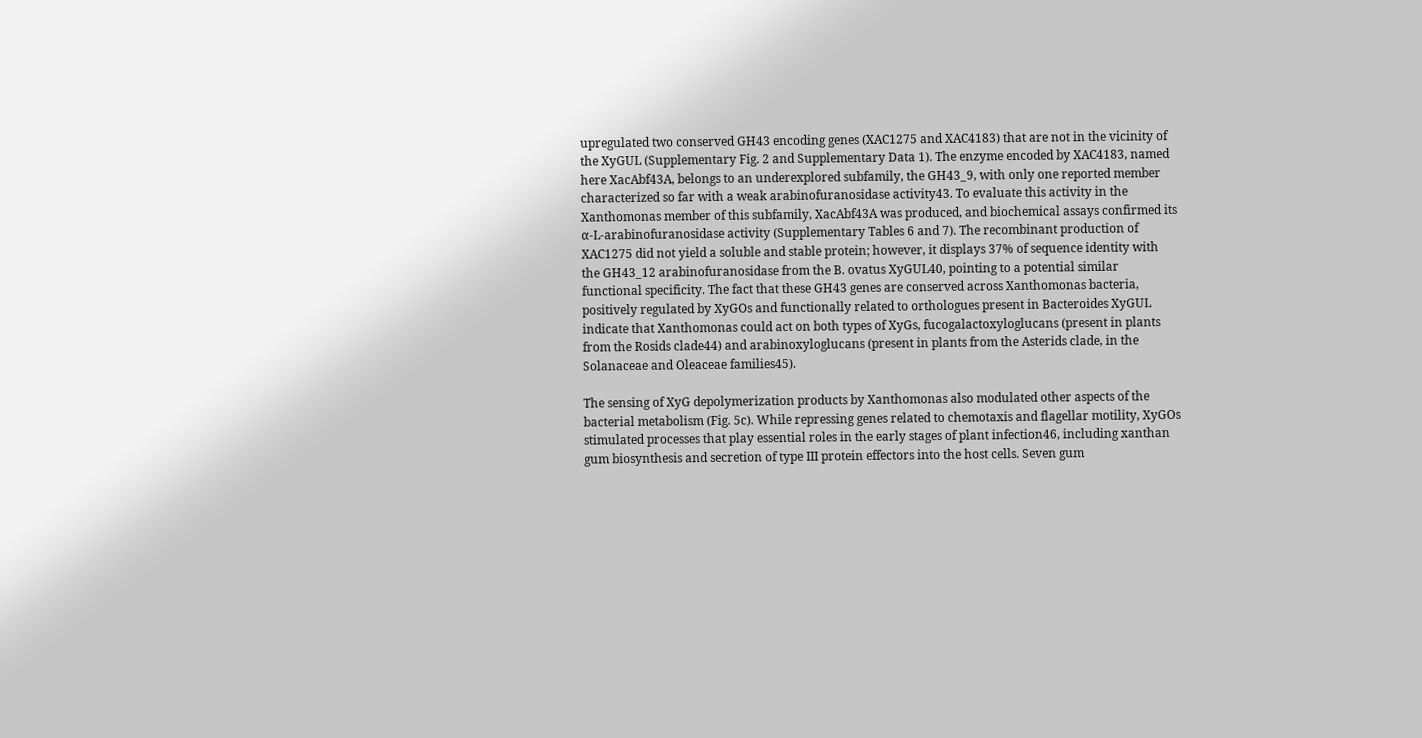upregulated two conserved GH43 encoding genes (XAC1275 and XAC4183) that are not in the vicinity of the XyGUL (Supplementary Fig. 2 and Supplementary Data 1). The enzyme encoded by XAC4183, named here XacAbf43A, belongs to an underexplored subfamily, the GH43_9, with only one reported member characterized so far with a weak arabinofuranosidase activity43. To evaluate this activity in the Xanthomonas member of this subfamily, XacAbf43A was produced, and biochemical assays confirmed its α-L-arabinofuranosidase activity (Supplementary Tables 6 and 7). The recombinant production of XAC1275 did not yield a soluble and stable protein; however, it displays 37% of sequence identity with the GH43_12 arabinofuranosidase from the B. ovatus XyGUL40, pointing to a potential similar functional specificity. The fact that these GH43 genes are conserved across Xanthomonas bacteria, positively regulated by XyGOs and functionally related to orthologues present in Bacteroides XyGUL indicate that Xanthomonas could act on both types of XyGs, fucogalactoxyloglucans (present in plants from the Rosids clade44) and arabinoxyloglucans (present in plants from the Asterids clade, in the Solanaceae and Oleaceae families45).

The sensing of XyG depolymerization products by Xanthomonas also modulated other aspects of the bacterial metabolism (Fig. 5c). While repressing genes related to chemotaxis and flagellar motility, XyGOs stimulated processes that play essential roles in the early stages of plant infection46, including xanthan gum biosynthesis and secretion of type III protein effectors into the host cells. Seven gum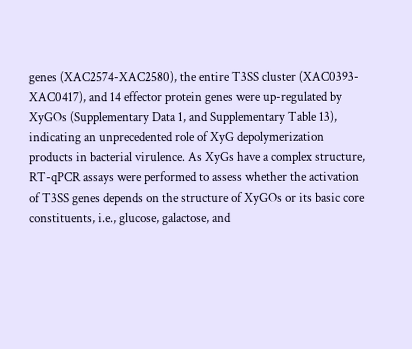genes (XAC2574-XAC2580), the entire T3SS cluster (XAC0393-XAC0417), and 14 effector protein genes were up-regulated by XyGOs (Supplementary Data 1, and Supplementary Table 13), indicating an unprecedented role of XyG depolymerization products in bacterial virulence. As XyGs have a complex structure, RT-qPCR assays were performed to assess whether the activation of T3SS genes depends on the structure of XyGOs or its basic core constituents, i.e., glucose, galactose, and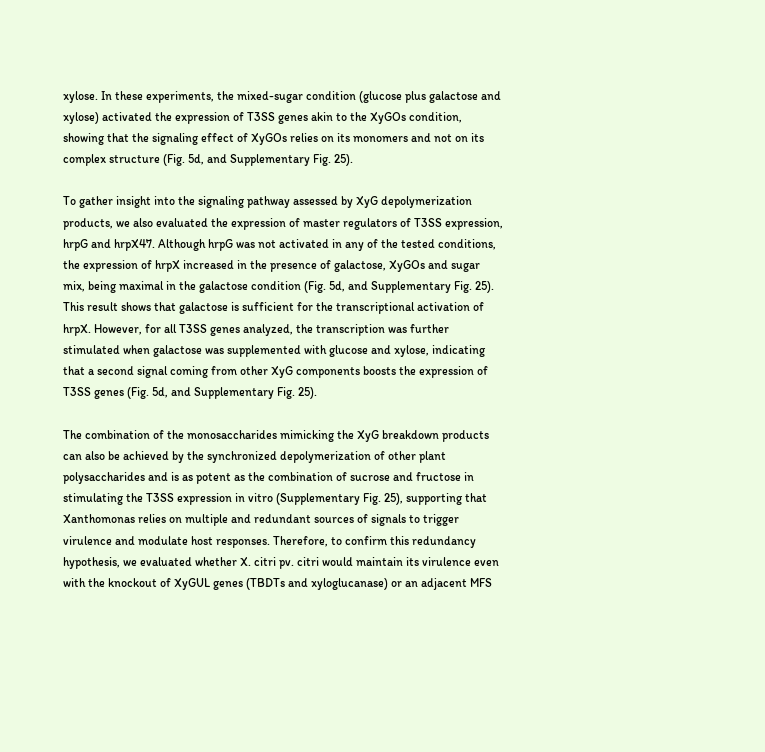xylose. In these experiments, the mixed-sugar condition (glucose plus galactose and xylose) activated the expression of T3SS genes akin to the XyGOs condition, showing that the signaling effect of XyGOs relies on its monomers and not on its complex structure (Fig. 5d, and Supplementary Fig. 25).

To gather insight into the signaling pathway assessed by XyG depolymerization products, we also evaluated the expression of master regulators of T3SS expression, hrpG and hrpX47. Although hrpG was not activated in any of the tested conditions, the expression of hrpX increased in the presence of galactose, XyGOs and sugar mix, being maximal in the galactose condition (Fig. 5d, and Supplementary Fig. 25). This result shows that galactose is sufficient for the transcriptional activation of hrpX. However, for all T3SS genes analyzed, the transcription was further stimulated when galactose was supplemented with glucose and xylose, indicating that a second signal coming from other XyG components boosts the expression of T3SS genes (Fig. 5d, and Supplementary Fig. 25).

The combination of the monosaccharides mimicking the XyG breakdown products can also be achieved by the synchronized depolymerization of other plant polysaccharides and is as potent as the combination of sucrose and fructose in stimulating the T3SS expression in vitro (Supplementary Fig. 25), supporting that Xanthomonas relies on multiple and redundant sources of signals to trigger virulence and modulate host responses. Therefore, to confirm this redundancy hypothesis, we evaluated whether X. citri pv. citri would maintain its virulence even with the knockout of XyGUL genes (TBDTs and xyloglucanase) or an adjacent MFS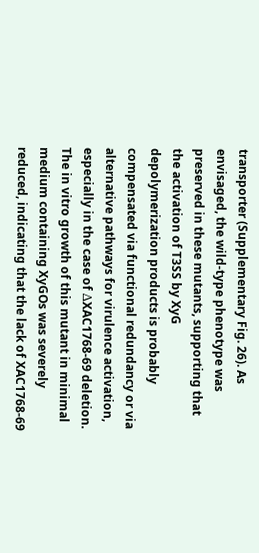transporter (Supplementary Fig. 26). As envisaged, the wild-type phenotype was preserved in these mutants, supporting that the activation of T3SS by XyG depolymerization products is probably compensated via functional redundancy or via alternative pathways for virulence activation, especially in the case of ΔXAC1768-69 deletion. The in vitro growth of this mutant in minimal medium containing XyGOs was severely reduced, indicating that the lack of XAC1768-69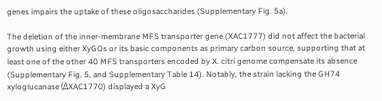genes impairs the uptake of these oligosaccharides (Supplementary Fig. 5a).

The deletion of the inner-membrane MFS transporter gene (XAC1777) did not affect the bacterial growth using either XyGOs or its basic components as primary carbon source, supporting that at least one of the other 40 MFS transporters encoded by X. citri genome compensate its absence (Supplementary Fig. 5, and Supplementary Table 14). Notably, the strain lacking the GH74 xyloglucanase (ΔXAC1770) displayed a XyG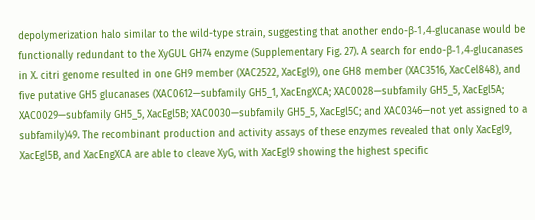depolymerization halo similar to the wild-type strain, suggesting that another endo-β-1,4-glucanase would be functionally redundant to the XyGUL GH74 enzyme (Supplementary Fig. 27). A search for endo-β-1,4-glucanases in X. citri genome resulted in one GH9 member (XAC2522, XacEgl9), one GH8 member (XAC3516, XacCel848), and five putative GH5 glucanases (XAC0612—subfamily GH5_1, XacEngXCA; XAC0028—subfamily GH5_5, XacEgl5A; XAC0029—subfamily GH5_5, XacEgl5B; XAC0030—subfamily GH5_5, XacEgl5C; and XAC0346—not yet assigned to a subfamily)49. The recombinant production and activity assays of these enzymes revealed that only XacEgl9, XacEgl5B, and XacEngXCA are able to cleave XyG, with XacEgl9 showing the highest specific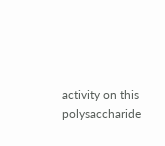activity on this polysaccharide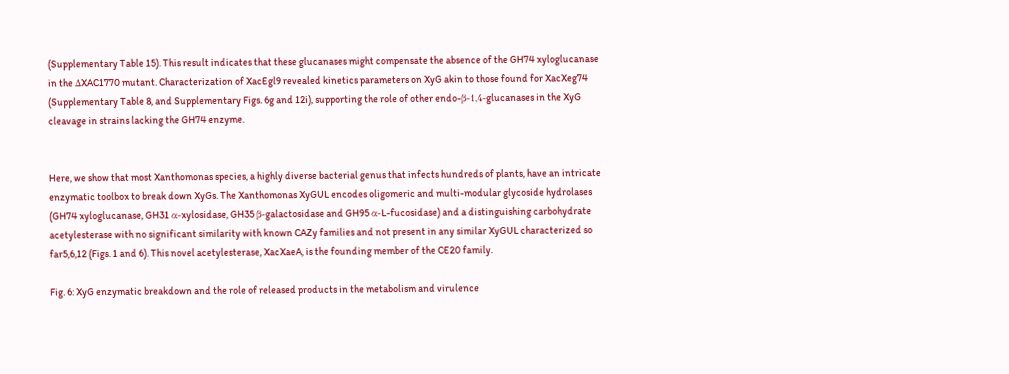(Supplementary Table 15). This result indicates that these glucanases might compensate the absence of the GH74 xyloglucanase in the ΔXAC1770 mutant. Characterization of XacEgl9 revealed kinetics parameters on XyG akin to those found for XacXeg74 (Supplementary Table 8, and Supplementary Figs. 6g and 12i), supporting the role of other endo-β-1,4-glucanases in the XyG cleavage in strains lacking the GH74 enzyme.


Here, we show that most Xanthomonas species, a highly diverse bacterial genus that infects hundreds of plants, have an intricate enzymatic toolbox to break down XyGs. The Xanthomonas XyGUL encodes oligomeric and multi-modular glycoside hydrolases (GH74 xyloglucanase, GH31 α-xylosidase, GH35 β-galactosidase and GH95 α-L-fucosidase) and a distinguishing carbohydrate acetylesterase with no significant similarity with known CAZy families and not present in any similar XyGUL characterized so far5,6,12 (Figs. 1 and 6). This novel acetylesterase, XacXaeA, is the founding member of the CE20 family.

Fig. 6: XyG enzymatic breakdown and the role of released products in the metabolism and virulence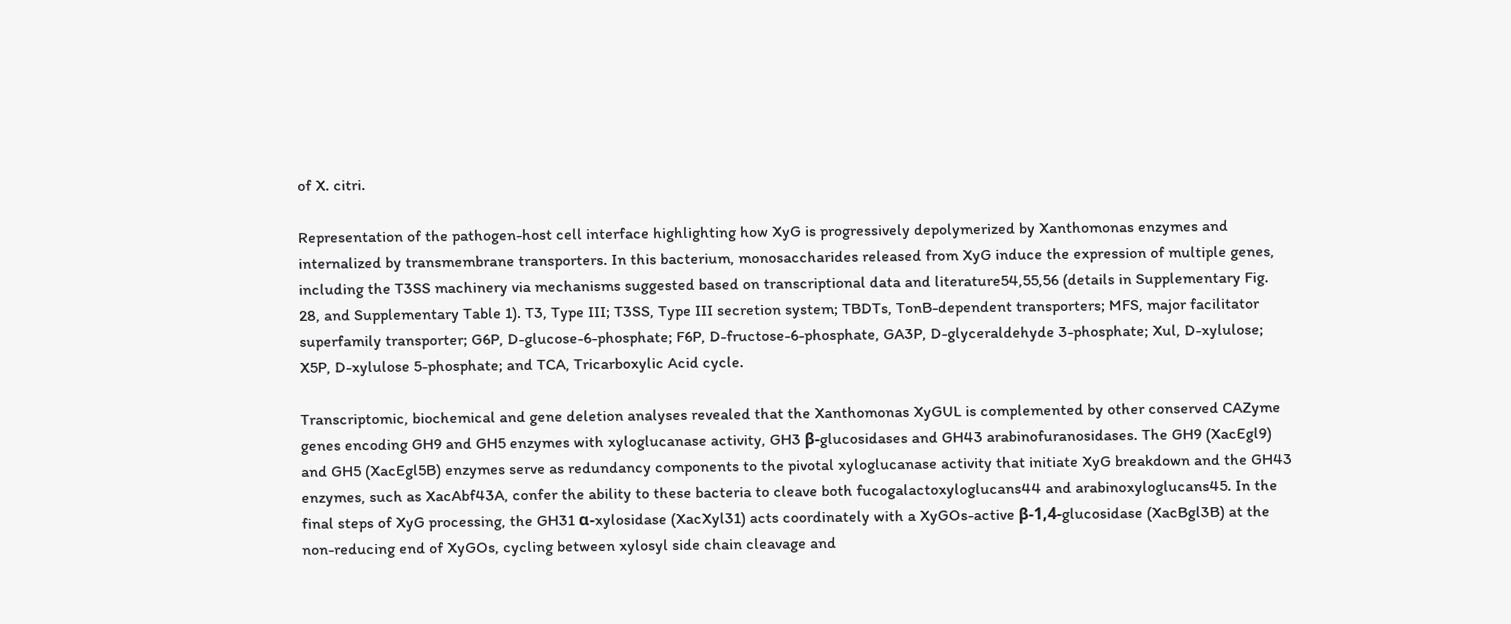of X. citri.

Representation of the pathogen-host cell interface highlighting how XyG is progressively depolymerized by Xanthomonas enzymes and internalized by transmembrane transporters. In this bacterium, monosaccharides released from XyG induce the expression of multiple genes, including the T3SS machinery via mechanisms suggested based on transcriptional data and literature54,55,56 (details in Supplementary Fig. 28, and Supplementary Table 1). T3, Type III; T3SS, Type III secretion system; TBDTs, TonB-dependent transporters; MFS, major facilitator superfamily transporter; G6P, D-glucose-6-phosphate; F6P, D-fructose-6-phosphate, GA3P, D-glyceraldehyde 3-phosphate; Xul, D-xylulose; X5P, D-xylulose 5-phosphate; and TCA, Tricarboxylic Acid cycle.

Transcriptomic, biochemical and gene deletion analyses revealed that the Xanthomonas XyGUL is complemented by other conserved CAZyme genes encoding GH9 and GH5 enzymes with xyloglucanase activity, GH3 β-glucosidases and GH43 arabinofuranosidases. The GH9 (XacEgl9) and GH5 (XacEgl5B) enzymes serve as redundancy components to the pivotal xyloglucanase activity that initiate XyG breakdown and the GH43 enzymes, such as XacAbf43A, confer the ability to these bacteria to cleave both fucogalactoxyloglucans44 and arabinoxyloglucans45. In the final steps of XyG processing, the GH31 α-xylosidase (XacXyl31) acts coordinately with a XyGOs-active β-1,4-glucosidase (XacBgl3B) at the non-reducing end of XyGOs, cycling between xylosyl side chain cleavage and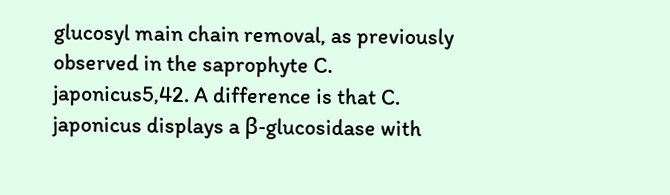glucosyl main chain removal, as previously observed in the saprophyte C. japonicus5,42. A difference is that C. japonicus displays a β-glucosidase with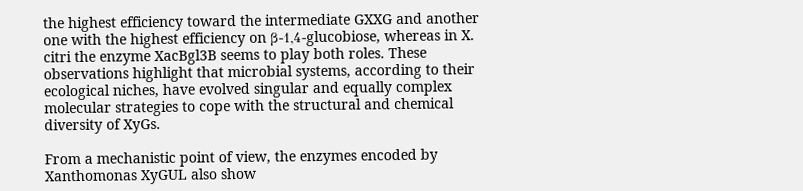the highest efficiency toward the intermediate GXXG and another one with the highest efficiency on β-1,4-glucobiose, whereas in X. citri the enzyme XacBgl3B seems to play both roles. These observations highlight that microbial systems, according to their ecological niches, have evolved singular and equally complex molecular strategies to cope with the structural and chemical diversity of XyGs.

From a mechanistic point of view, the enzymes encoded by Xanthomonas XyGUL also show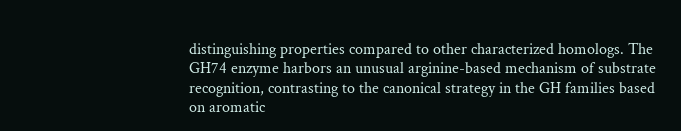distinguishing properties compared to other characterized homologs. The GH74 enzyme harbors an unusual arginine-based mechanism of substrate recognition, contrasting to the canonical strategy in the GH families based on aromatic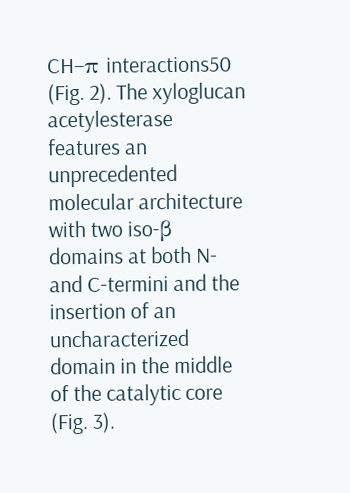CH–π interactions50 (Fig. 2). The xyloglucan acetylesterase features an unprecedented molecular architecture with two iso-β domains at both N- and C-termini and the insertion of an uncharacterized domain in the middle of the catalytic core (Fig. 3).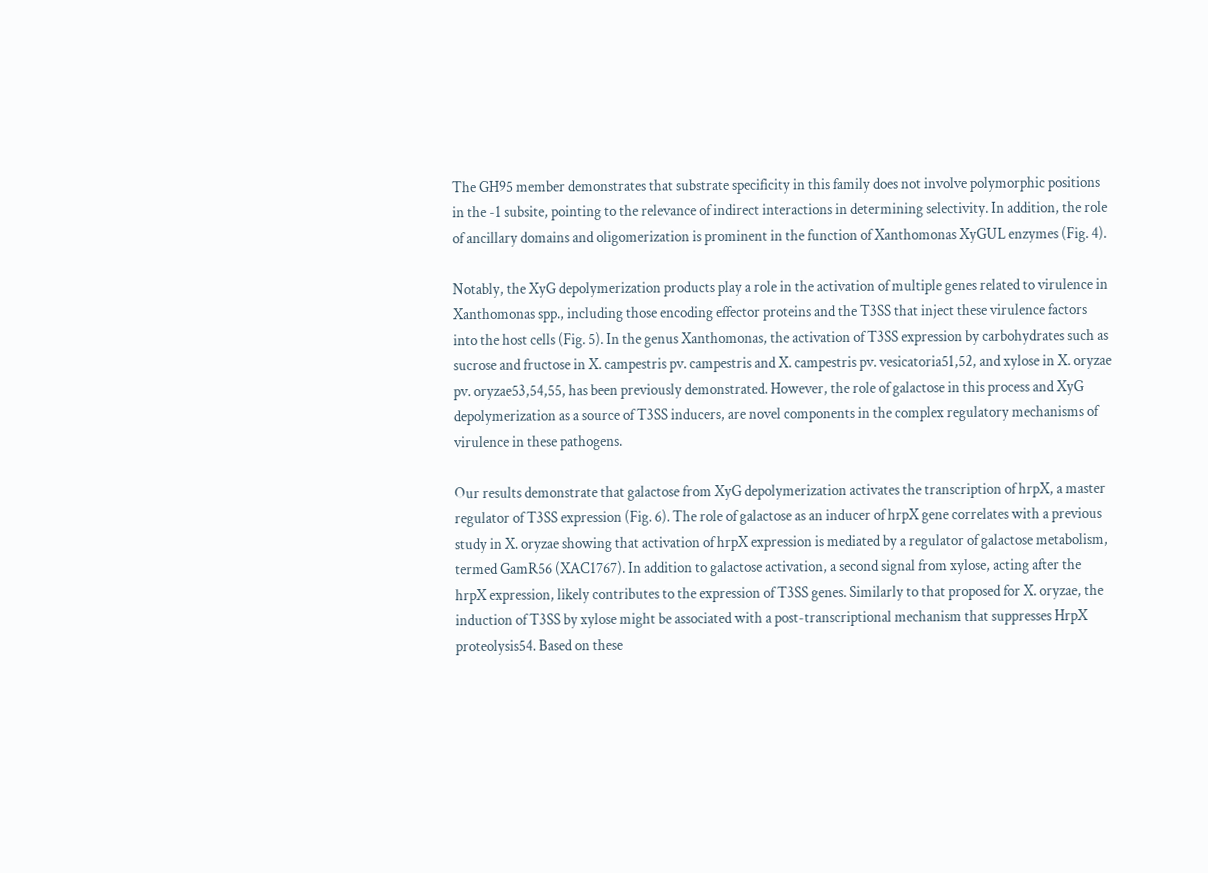The GH95 member demonstrates that substrate specificity in this family does not involve polymorphic positions in the -1 subsite, pointing to the relevance of indirect interactions in determining selectivity. In addition, the role of ancillary domains and oligomerization is prominent in the function of Xanthomonas XyGUL enzymes (Fig. 4).

Notably, the XyG depolymerization products play a role in the activation of multiple genes related to virulence in Xanthomonas spp., including those encoding effector proteins and the T3SS that inject these virulence factors into the host cells (Fig. 5). In the genus Xanthomonas, the activation of T3SS expression by carbohydrates such as sucrose and fructose in X. campestris pv. campestris and X. campestris pv. vesicatoria51,52, and xylose in X. oryzae pv. oryzae53,54,55, has been previously demonstrated. However, the role of galactose in this process and XyG depolymerization as a source of T3SS inducers, are novel components in the complex regulatory mechanisms of virulence in these pathogens.

Our results demonstrate that galactose from XyG depolymerization activates the transcription of hrpX, a master regulator of T3SS expression (Fig. 6). The role of galactose as an inducer of hrpX gene correlates with a previous study in X. oryzae showing that activation of hrpX expression is mediated by a regulator of galactose metabolism, termed GamR56 (XAC1767). In addition to galactose activation, a second signal from xylose, acting after the hrpX expression, likely contributes to the expression of T3SS genes. Similarly to that proposed for X. oryzae, the induction of T3SS by xylose might be associated with a post-transcriptional mechanism that suppresses HrpX proteolysis54. Based on these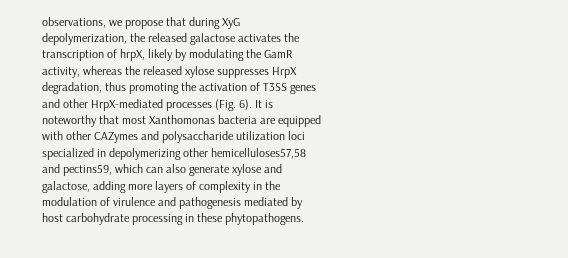observations, we propose that during XyG depolymerization, the released galactose activates the transcription of hrpX, likely by modulating the GamR activity, whereas the released xylose suppresses HrpX degradation, thus promoting the activation of T3SS genes and other HrpX-mediated processes (Fig. 6). It is noteworthy that most Xanthomonas bacteria are equipped with other CAZymes and polysaccharide utilization loci specialized in depolymerizing other hemicelluloses57,58 and pectins59, which can also generate xylose and galactose, adding more layers of complexity in the modulation of virulence and pathogenesis mediated by host carbohydrate processing in these phytopathogens.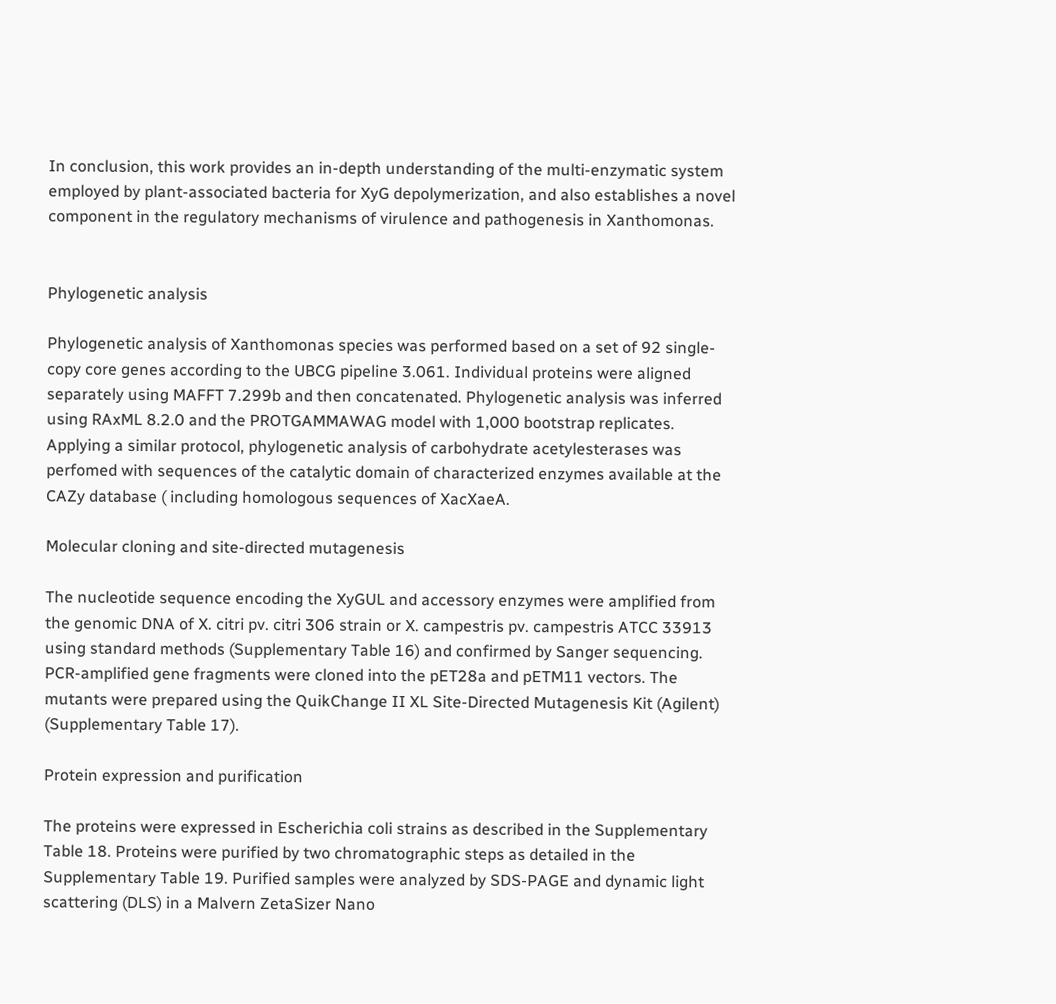In conclusion, this work provides an in-depth understanding of the multi-enzymatic system employed by plant-associated bacteria for XyG depolymerization, and also establishes a novel component in the regulatory mechanisms of virulence and pathogenesis in Xanthomonas.


Phylogenetic analysis

Phylogenetic analysis of Xanthomonas species was performed based on a set of 92 single-copy core genes according to the UBCG pipeline 3.061. Individual proteins were aligned separately using MAFFT 7.299b and then concatenated. Phylogenetic analysis was inferred using RAxML 8.2.0 and the PROTGAMMAWAG model with 1,000 bootstrap replicates. Applying a similar protocol, phylogenetic analysis of carbohydrate acetylesterases was perfomed with sequences of the catalytic domain of characterized enzymes available at the CAZy database ( including homologous sequences of XacXaeA.

Molecular cloning and site-directed mutagenesis

The nucleotide sequence encoding the XyGUL and accessory enzymes were amplified from the genomic DNA of X. citri pv. citri 306 strain or X. campestris pv. campestris ATCC 33913 using standard methods (Supplementary Table 16) and confirmed by Sanger sequencing. PCR-amplified gene fragments were cloned into the pET28a and pETM11 vectors. The mutants were prepared using the QuikChange II XL Site-Directed Mutagenesis Kit (Agilent) (Supplementary Table 17).

Protein expression and purification

The proteins were expressed in Escherichia coli strains as described in the Supplementary Table 18. Proteins were purified by two chromatographic steps as detailed in the Supplementary Table 19. Purified samples were analyzed by SDS-PAGE and dynamic light scattering (DLS) in a Malvern ZetaSizer Nano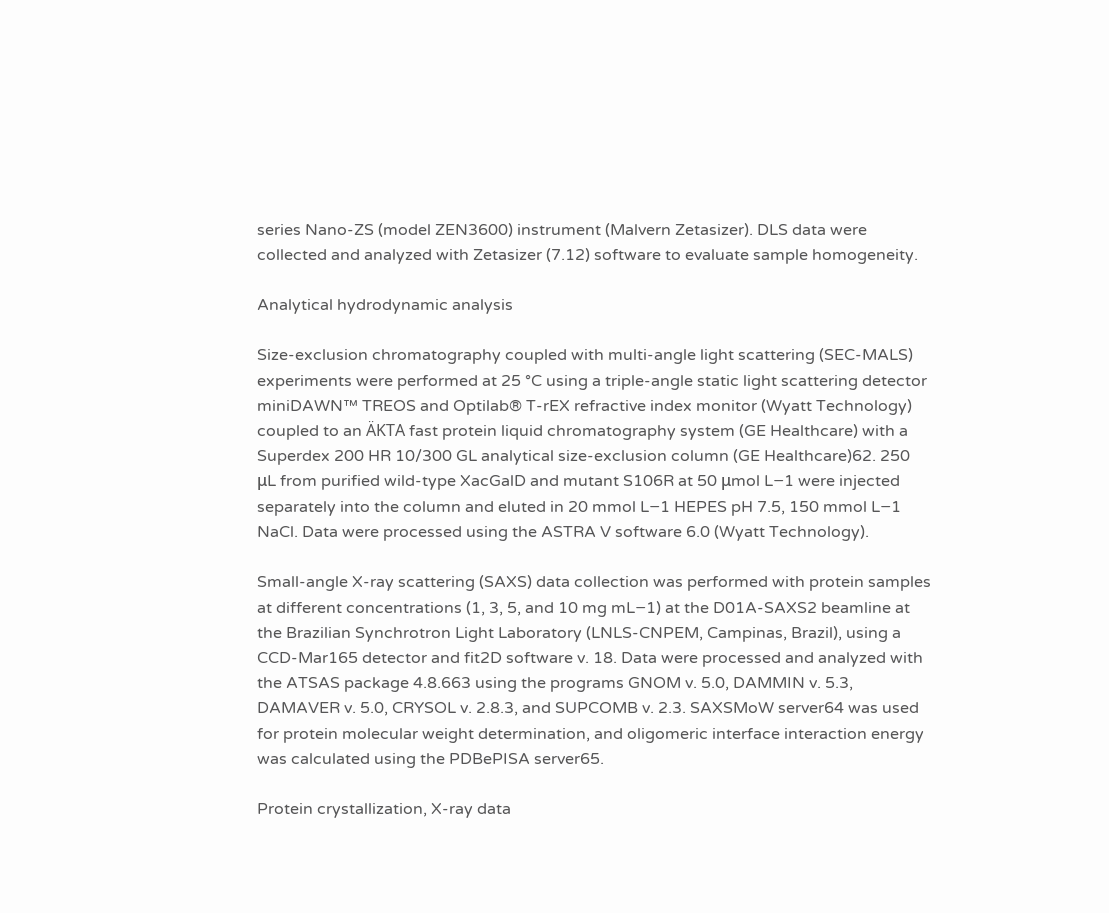series Nano-ZS (model ZEN3600) instrument (Malvern Zetasizer). DLS data were collected and analyzed with Zetasizer (7.12) software to evaluate sample homogeneity.

Analytical hydrodynamic analysis

Size-exclusion chromatography coupled with multi-angle light scattering (SEC-MALS) experiments were performed at 25 °C using a triple-angle static light scattering detector miniDAWN™ TREOS and Optilab® T-rEX refractive index monitor (Wyatt Technology) coupled to an ÄKTA fast protein liquid chromatography system (GE Healthcare) with a Superdex 200 HR 10/300 GL analytical size-exclusion column (GE Healthcare)62. 250 μL from purified wild-type XacGalD and mutant S106R at 50 μmol L−1 were injected separately into the column and eluted in 20 mmol L−1 HEPES pH 7.5, 150 mmol L−1 NaCl. Data were processed using the ASTRA V software 6.0 (Wyatt Technology).

Small-angle X-ray scattering (SAXS) data collection was performed with protein samples at different concentrations (1, 3, 5, and 10 mg mL−1) at the D01A-SAXS2 beamline at the Brazilian Synchrotron Light Laboratory (LNLS-CNPEM, Campinas, Brazil), using a CCD-Mar165 detector and fit2D software v. 18. Data were processed and analyzed with the ATSAS package 4.8.663 using the programs GNOM v. 5.0, DAMMIN v. 5.3, DAMAVER v. 5.0, CRYSOL v. 2.8.3, and SUPCOMB v. 2.3. SAXSMoW server64 was used for protein molecular weight determination, and oligomeric interface interaction energy was calculated using the PDBePISA server65.

Protein crystallization, X-ray data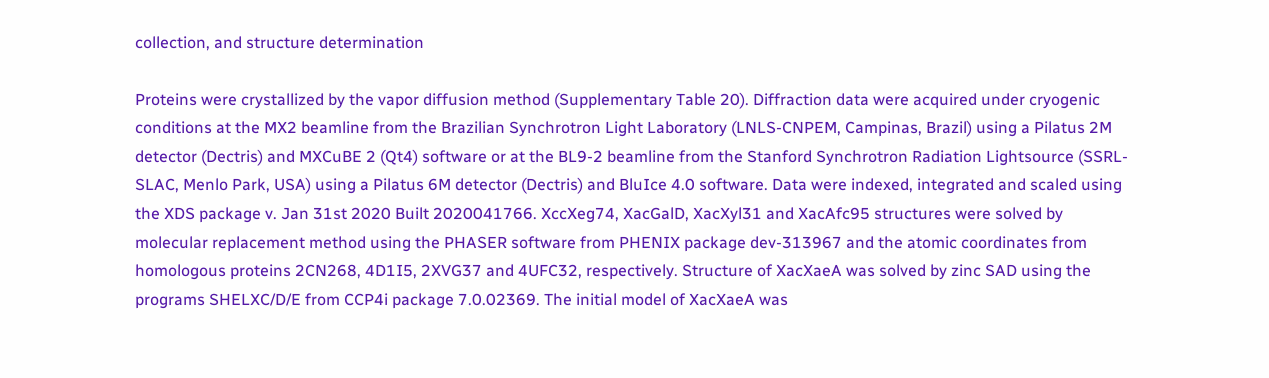collection, and structure determination

Proteins were crystallized by the vapor diffusion method (Supplementary Table 20). Diffraction data were acquired under cryogenic conditions at the MX2 beamline from the Brazilian Synchrotron Light Laboratory (LNLS-CNPEM, Campinas, Brazil) using a Pilatus 2M detector (Dectris) and MXCuBE 2 (Qt4) software or at the BL9-2 beamline from the Stanford Synchrotron Radiation Lightsource (SSRL-SLAC, Menlo Park, USA) using a Pilatus 6M detector (Dectris) and BluIce 4.0 software. Data were indexed, integrated and scaled using the XDS package v. Jan 31st 2020 Built 2020041766. XccXeg74, XacGalD, XacXyl31 and XacAfc95 structures were solved by molecular replacement method using the PHASER software from PHENIX package dev-313967 and the atomic coordinates from homologous proteins 2CN268, 4D1I5, 2XVG37 and 4UFC32, respectively. Structure of XacXaeA was solved by zinc SAD using the programs SHELXC/D/E from CCP4i package 7.0.02369. The initial model of XacXaeA was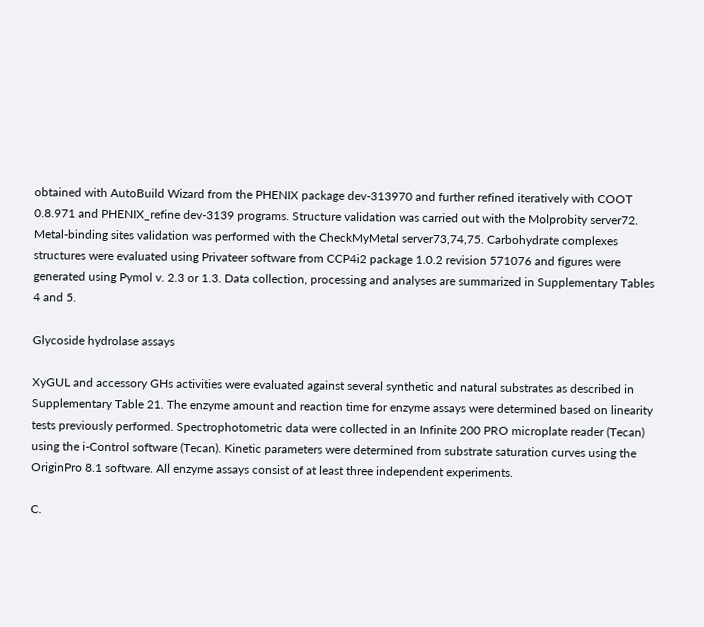obtained with AutoBuild Wizard from the PHENIX package dev-313970 and further refined iteratively with COOT 0.8.971 and PHENIX_refine dev-3139 programs. Structure validation was carried out with the Molprobity server72. Metal-binding sites validation was performed with the CheckMyMetal server73,74,75. Carbohydrate complexes structures were evaluated using Privateer software from CCP4i2 package 1.0.2 revision 571076 and figures were generated using Pymol v. 2.3 or 1.3. Data collection, processing and analyses are summarized in Supplementary Tables 4 and 5.

Glycoside hydrolase assays

XyGUL and accessory GHs activities were evaluated against several synthetic and natural substrates as described in Supplementary Table 21. The enzyme amount and reaction time for enzyme assays were determined based on linearity tests previously performed. Spectrophotometric data were collected in an Infinite 200 PRO microplate reader (Tecan) using the i-Control software (Tecan). Kinetic parameters were determined from substrate saturation curves using the OriginPro 8.1 software. All enzyme assays consist of at least three independent experiments.

C.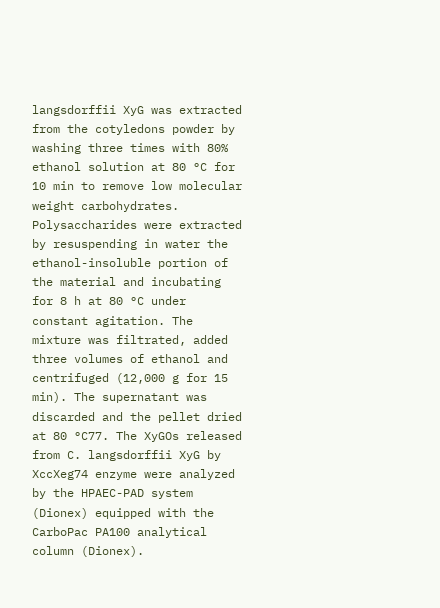langsdorffii XyG was extracted from the cotyledons powder by washing three times with 80% ethanol solution at 80 °C for 10 min to remove low molecular weight carbohydrates. Polysaccharides were extracted by resuspending in water the ethanol-insoluble portion of the material and incubating for 8 h at 80 °C under constant agitation. The mixture was filtrated, added three volumes of ethanol and centrifuged (12,000 g for 15 min). The supernatant was discarded and the pellet dried at 80 °C77. The XyGOs released from C. langsdorffii XyG by XccXeg74 enzyme were analyzed by the HPAEC-PAD system (Dionex) equipped with the CarboPac PA100 analytical column (Dionex).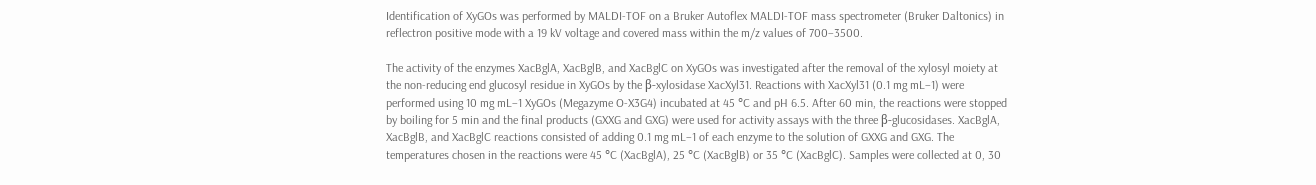Identification of XyGOs was performed by MALDI-TOF on a Bruker Autoflex MALDI-TOF mass spectrometer (Bruker Daltonics) in reflectron positive mode with a 19 kV voltage and covered mass within the m/z values of 700–3500.

The activity of the enzymes XacBglA, XacBglB, and XacBglC on XyGOs was investigated after the removal of the xylosyl moiety at the non-reducing end glucosyl residue in XyGOs by the β-xylosidase XacXyl31. Reactions with XacXyl31 (0.1 mg mL−1) were performed using 10 mg mL−1 XyGOs (Megazyme O-X3G4) incubated at 45 °C and pH 6.5. After 60 min, the reactions were stopped by boiling for 5 min and the final products (GXXG and GXG) were used for activity assays with the three β-glucosidases. XacBglA, XacBglB, and XacBglC reactions consisted of adding 0.1 mg mL−1 of each enzyme to the solution of GXXG and GXG. The temperatures chosen in the reactions were 45 °C (XacBglA), 25 °C (XacBglB) or 35 °C (XacBglC). Samples were collected at 0, 30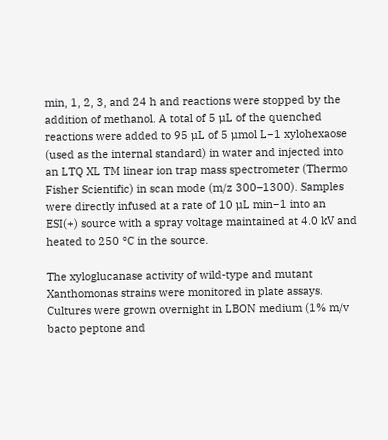min, 1, 2, 3, and 24 h and reactions were stopped by the addition of methanol. A total of 5 µL of the quenched reactions were added to 95 µL of 5 µmol L−1 xylohexaose (used as the internal standard) in water and injected into an LTQ XL TM linear ion trap mass spectrometer (Thermo Fisher Scientific) in scan mode (m/z 300–1300). Samples were directly infused at a rate of 10 µL min−1 into an ESI(+) source with a spray voltage maintained at 4.0 kV and heated to 250 °C in the source.

The xyloglucanase activity of wild-type and mutant Xanthomonas strains were monitored in plate assays. Cultures were grown overnight in LBON medium (1% m/v bacto peptone and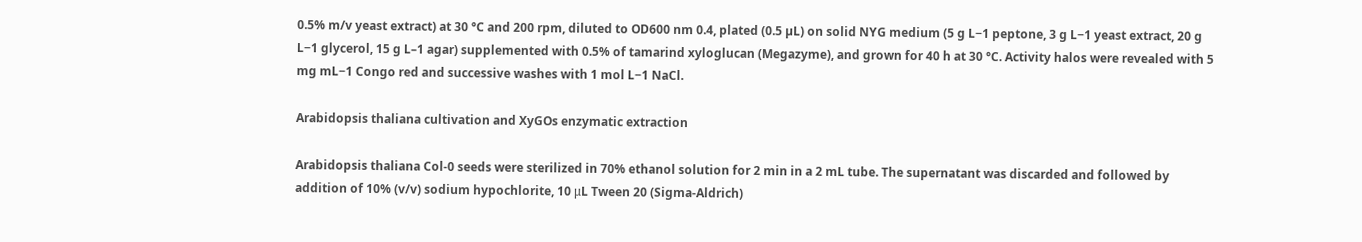0.5% m/v yeast extract) at 30 °C and 200 rpm, diluted to OD600 nm 0.4, plated (0.5 µL) on solid NYG medium (5 g L−1 peptone, 3 g L−1 yeast extract, 20 g L−1 glycerol, 15 g L–1 agar) supplemented with 0.5% of tamarind xyloglucan (Megazyme), and grown for 40 h at 30 °C. Activity halos were revealed with 5 mg mL−1 Congo red and successive washes with 1 mol L−1 NaCl.

Arabidopsis thaliana cultivation and XyGOs enzymatic extraction

Arabidopsis thaliana Col-0 seeds were sterilized in 70% ethanol solution for 2 min in a 2 mL tube. The supernatant was discarded and followed by addition of 10% (v/v) sodium hypochlorite, 10 μL Tween 20 (Sigma-Aldrich)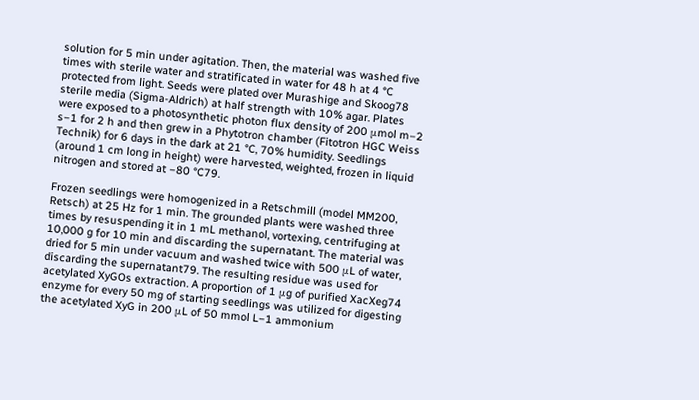solution for 5 min under agitation. Then, the material was washed five times with sterile water and stratificated in water for 48 h at 4 °C protected from light. Seeds were plated over Murashige and Skoog78 sterile media (Sigma-Aldrich) at half strength with 10% agar. Plates were exposed to a photosynthetic photon flux density of 200 μmol m–2 s−1 for 2 h and then grew in a Phytotron chamber (Fitotron HGC Weiss Technik) for 6 days in the dark at 21 °C, 70% humidity. Seedlings (around 1 cm long in height) were harvested, weighted, frozen in liquid nitrogen and stored at −80 °C79.

Frozen seedlings were homogenized in a Retschmill (model MM200, Retsch) at 25 Hz for 1 min. The grounded plants were washed three times by resuspending it in 1 mL methanol, vortexing, centrifuging at 10,000 g for 10 min and discarding the supernatant. The material was dried for 5 min under vacuum and washed twice with 500 μL of water, discarding the supernatant79. The resulting residue was used for acetylated XyGOs extraction. A proportion of 1 μg of purified XacXeg74 enzyme for every 50 mg of starting seedlings was utilized for digesting the acetylated XyG in 200 μL of 50 mmol L−1 ammonium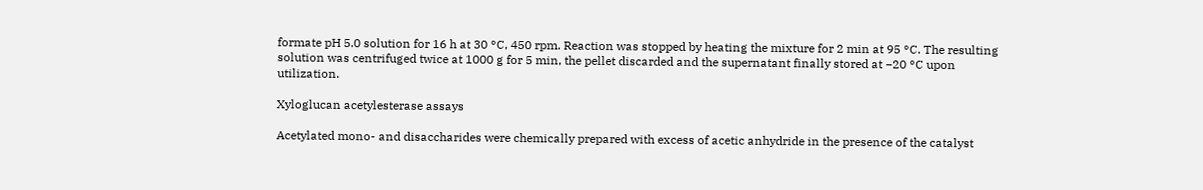formate pH 5.0 solution for 16 h at 30 °C, 450 rpm. Reaction was stopped by heating the mixture for 2 min at 95 °C. The resulting solution was centrifuged twice at 1000 g for 5 min, the pellet discarded and the supernatant finally stored at −20 °C upon utilization.

Xyloglucan acetylesterase assays

Acetylated mono- and disaccharides were chemically prepared with excess of acetic anhydride in the presence of the catalyst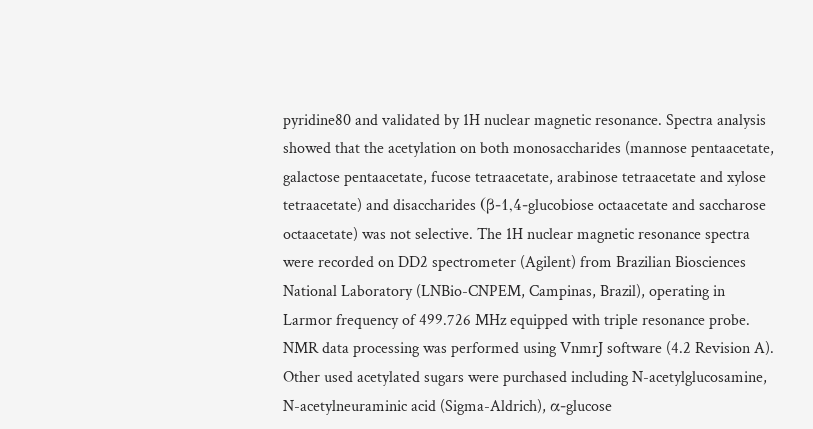pyridine80 and validated by 1H nuclear magnetic resonance. Spectra analysis showed that the acetylation on both monosaccharides (mannose pentaacetate, galactose pentaacetate, fucose tetraacetate, arabinose tetraacetate and xylose tetraacetate) and disaccharides (β-1,4-glucobiose octaacetate and saccharose octaacetate) was not selective. The 1H nuclear magnetic resonance spectra were recorded on DD2 spectrometer (Agilent) from Brazilian Biosciences National Laboratory (LNBio-CNPEM, Campinas, Brazil), operating in Larmor frequency of 499.726 MHz equipped with triple resonance probe. NMR data processing was performed using VnmrJ software (4.2 Revision A). Other used acetylated sugars were purchased including N-acetylglucosamine, N-acetylneuraminic acid (Sigma-Aldrich), α-glucose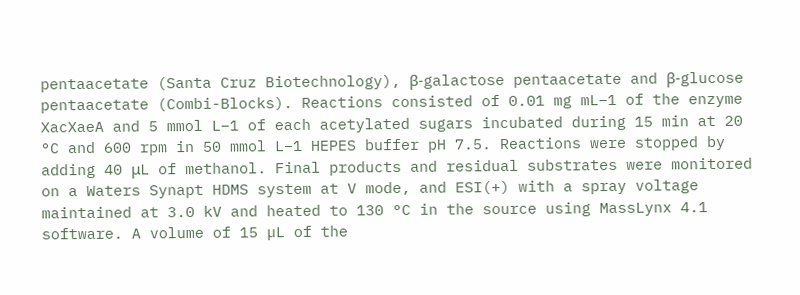pentaacetate (Santa Cruz Biotechnology), β-galactose pentaacetate and β-glucose pentaacetate (Combi-Blocks). Reactions consisted of 0.01 mg mL−1 of the enzyme XacXaeA and 5 mmol L−1 of each acetylated sugars incubated during 15 min at 20 °C and 600 rpm in 50 mmol L−1 HEPES buffer pH 7.5. Reactions were stopped by adding 40 μL of methanol. Final products and residual substrates were monitored on a Waters Synapt HDMS system at V mode, and ESI(+) with a spray voltage maintained at 3.0 kV and heated to 130 °C in the source using MassLynx 4.1 software. A volume of 15 µL of the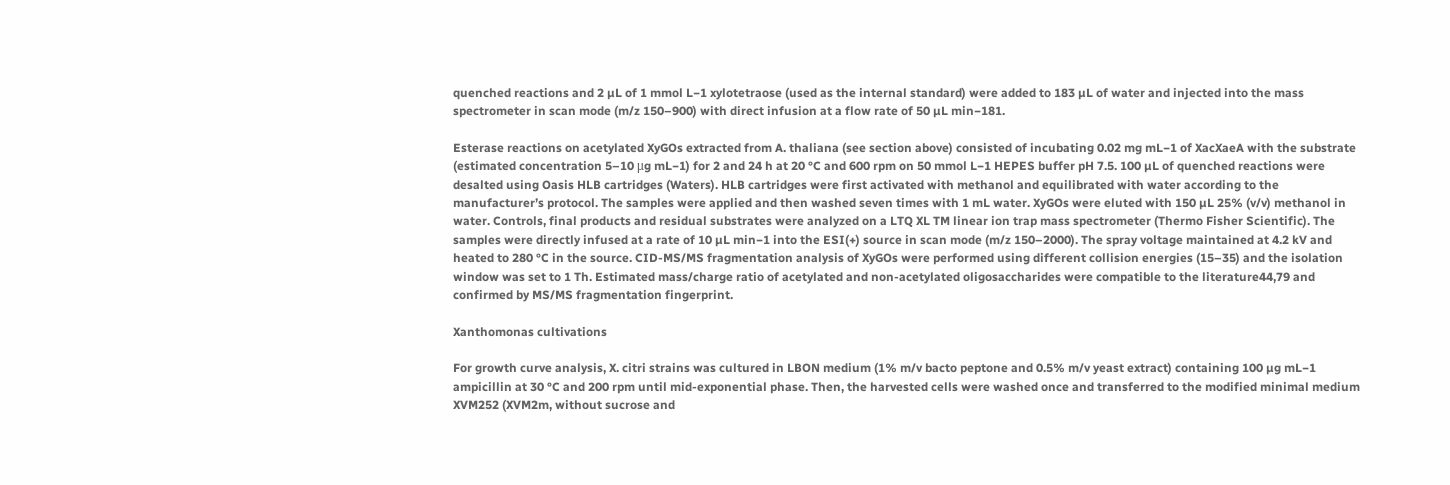quenched reactions and 2 µL of 1 mmol L−1 xylotetraose (used as the internal standard) were added to 183 µL of water and injected into the mass spectrometer in scan mode (m/z 150–900) with direct infusion at a flow rate of 50 µL min−181.

Esterase reactions on acetylated XyGOs extracted from A. thaliana (see section above) consisted of incubating 0.02 mg mL−1 of XacXaeA with the substrate (estimated concentration 5–10 μg mL−1) for 2 and 24 h at 20 °C and 600 rpm on 50 mmol L−1 HEPES buffer pH 7.5. 100 µL of quenched reactions were desalted using Oasis HLB cartridges (Waters). HLB cartridges were first activated with methanol and equilibrated with water according to the manufacturer’s protocol. The samples were applied and then washed seven times with 1 mL water. XyGOs were eluted with 150 µL 25% (v/v) methanol in water. Controls, final products and residual substrates were analyzed on a LTQ XL TM linear ion trap mass spectrometer (Thermo Fisher Scientific). The samples were directly infused at a rate of 10 µL min−1 into the ESI(+) source in scan mode (m/z 150–2000). The spray voltage maintained at 4.2 kV and heated to 280 °C in the source. CID-MS/MS fragmentation analysis of XyGOs were performed using different collision energies (15–35) and the isolation window was set to 1 Th. Estimated mass/charge ratio of acetylated and non-acetylated oligosaccharides were compatible to the literature44,79 and confirmed by MS/MS fragmentation fingerprint.

Xanthomonas cultivations

For growth curve analysis, X. citri strains was cultured in LBON medium (1% m/v bacto peptone and 0.5% m/v yeast extract) containing 100 µg mL−1 ampicillin at 30 °C and 200 rpm until mid-exponential phase. Then, the harvested cells were washed once and transferred to the modified minimal medium XVM252 (XVM2m, without sucrose and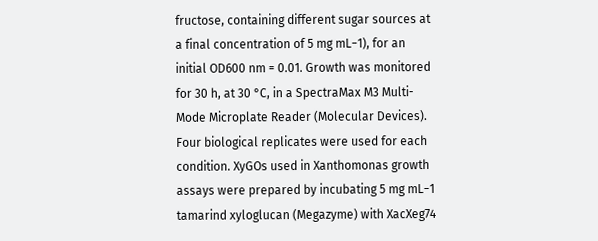fructose, containing different sugar sources at a final concentration of 5 mg mL−1), for an initial OD600 nm = 0.01. Growth was monitored for 30 h, at 30 °C, in a SpectraMax M3 Multi-Mode Microplate Reader (Molecular Devices). Four biological replicates were used for each condition. XyGOs used in Xanthomonas growth assays were prepared by incubating 5 mg mL−1 tamarind xyloglucan (Megazyme) with XacXeg74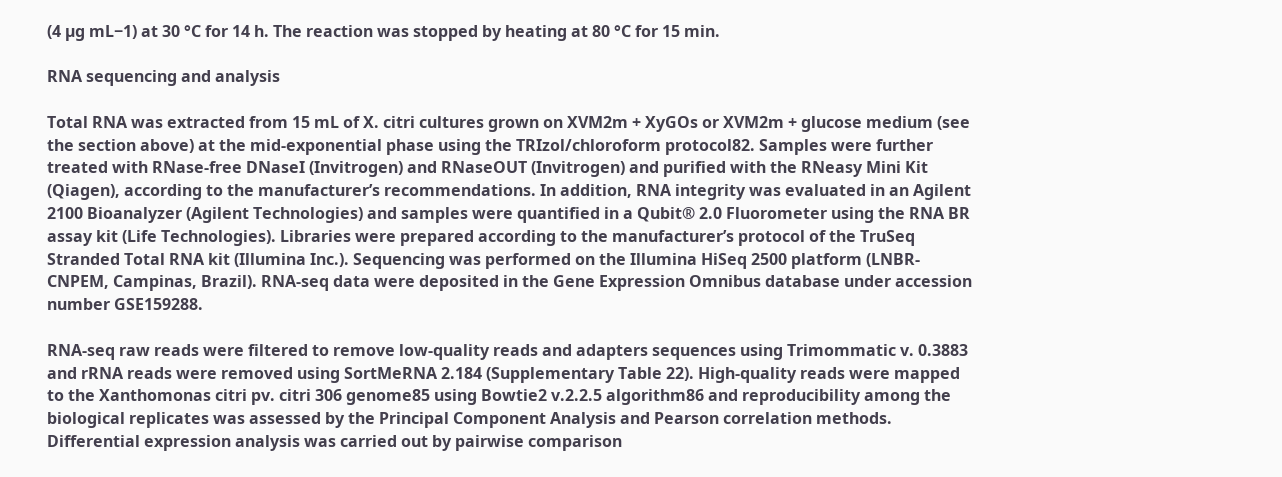(4 µg mL−1) at 30 °C for 14 h. The reaction was stopped by heating at 80 °C for 15 min.

RNA sequencing and analysis

Total RNA was extracted from 15 mL of X. citri cultures grown on XVM2m + XyGOs or XVM2m + glucose medium (see the section above) at the mid-exponential phase using the TRIzol/chloroform protocol82. Samples were further treated with RNase-free DNaseI (Invitrogen) and RNaseOUT (Invitrogen) and purified with the RNeasy Mini Kit (Qiagen), according to the manufacturer’s recommendations. In addition, RNA integrity was evaluated in an Agilent 2100 Bioanalyzer (Agilent Technologies) and samples were quantified in a Qubit® 2.0 Fluorometer using the RNA BR assay kit (Life Technologies). Libraries were prepared according to the manufacturer’s protocol of the TruSeq Stranded Total RNA kit (Illumina Inc.). Sequencing was performed on the Illumina HiSeq 2500 platform (LNBR-CNPEM, Campinas, Brazil). RNA-seq data were deposited in the Gene Expression Omnibus database under accession number GSE159288.

RNA-seq raw reads were filtered to remove low-quality reads and adapters sequences using Trimommatic v. 0.3883 and rRNA reads were removed using SortMeRNA 2.184 (Supplementary Table 22). High-quality reads were mapped to the Xanthomonas citri pv. citri 306 genome85 using Bowtie2 v.2.2.5 algorithm86 and reproducibility among the biological replicates was assessed by the Principal Component Analysis and Pearson correlation methods. Differential expression analysis was carried out by pairwise comparison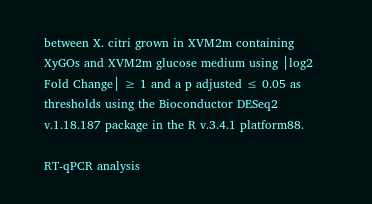between X. citri grown in XVM2m containing XyGOs and XVM2m glucose medium using │log2 Fold Change│ ≥ 1 and a p adjusted ≤ 0.05 as thresholds using the Bioconductor DESeq2 v.1.18.187 package in the R v.3.4.1 platform88.

RT-qPCR analysis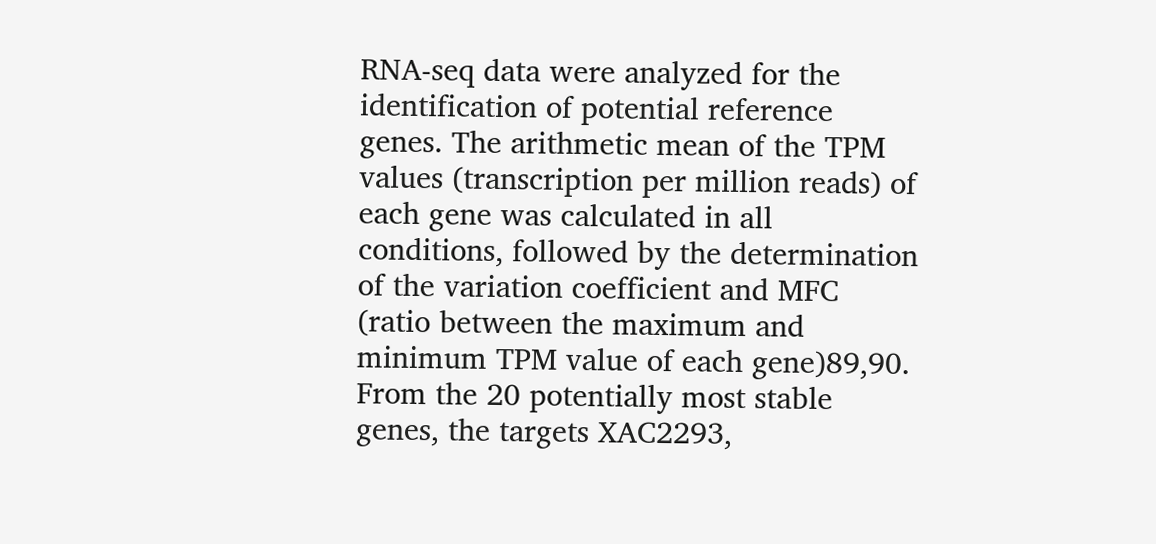RNA-seq data were analyzed for the identification of potential reference genes. The arithmetic mean of the TPM values (transcription per million reads) of each gene was calculated in all conditions, followed by the determination of the variation coefficient and MFC (ratio between the maximum and minimum TPM value of each gene)89,90. From the 20 potentially most stable genes, the targets XAC2293,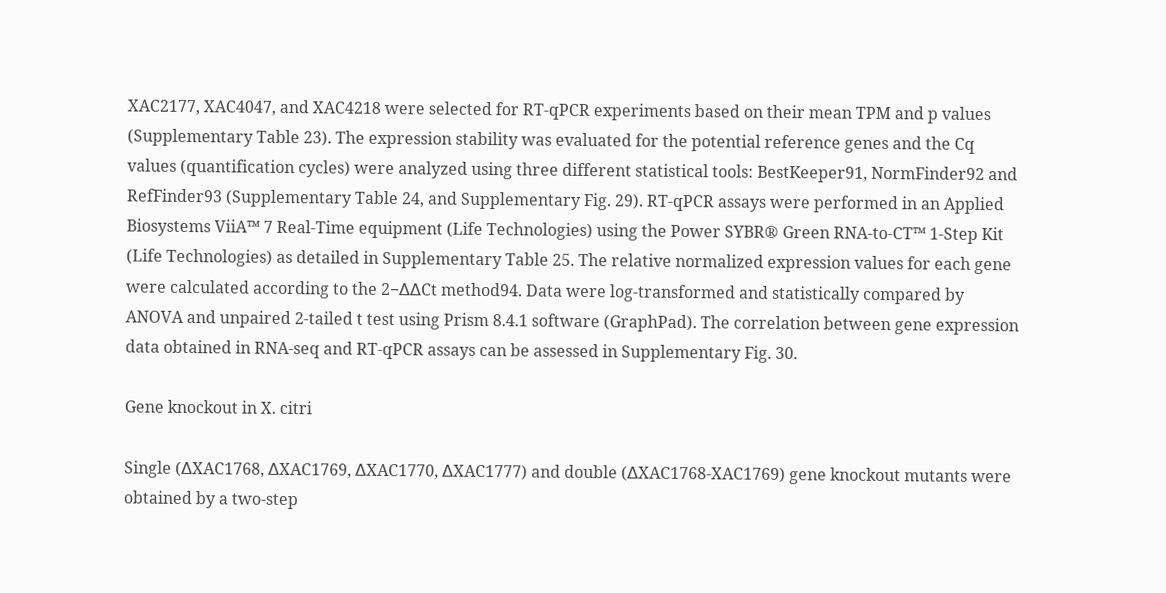XAC2177, XAC4047, and XAC4218 were selected for RT-qPCR experiments based on their mean TPM and p values (Supplementary Table 23). The expression stability was evaluated for the potential reference genes and the Cq values (quantification cycles) were analyzed using three different statistical tools: BestKeeper91, NormFinder92 and RefFinder93 (Supplementary Table 24, and Supplementary Fig. 29). RT-qPCR assays were performed in an Applied Biosystems ViiA™ 7 Real-Time equipment (Life Technologies) using the Power SYBR® Green RNA-to-CT™ 1-Step Kit (Life Technologies) as detailed in Supplementary Table 25. The relative normalized expression values for each gene were calculated according to the 2−∆∆Ct method94. Data were log-transformed and statistically compared by ANOVA and unpaired 2-tailed t test using Prism 8.4.1 software (GraphPad). The correlation between gene expression data obtained in RNA-seq and RT-qPCR assays can be assessed in Supplementary Fig. 30.

Gene knockout in X. citri

Single (∆XAC1768, ∆XAC1769, ∆XAC1770, ∆XAC1777) and double (∆XAC1768-XAC1769) gene knockout mutants were obtained by a two-step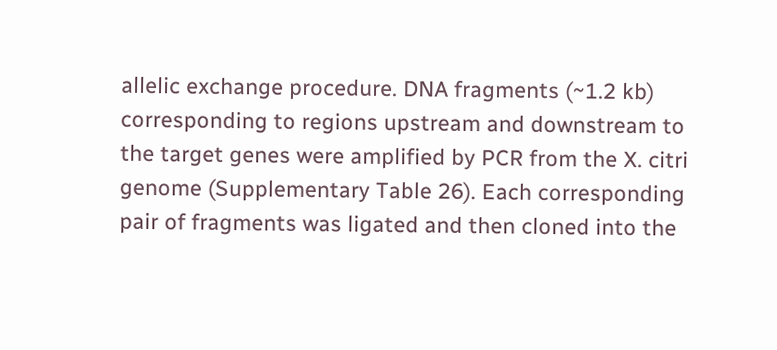allelic exchange procedure. DNA fragments (~1.2 kb) corresponding to regions upstream and downstream to the target genes were amplified by PCR from the X. citri genome (Supplementary Table 26). Each corresponding pair of fragments was ligated and then cloned into the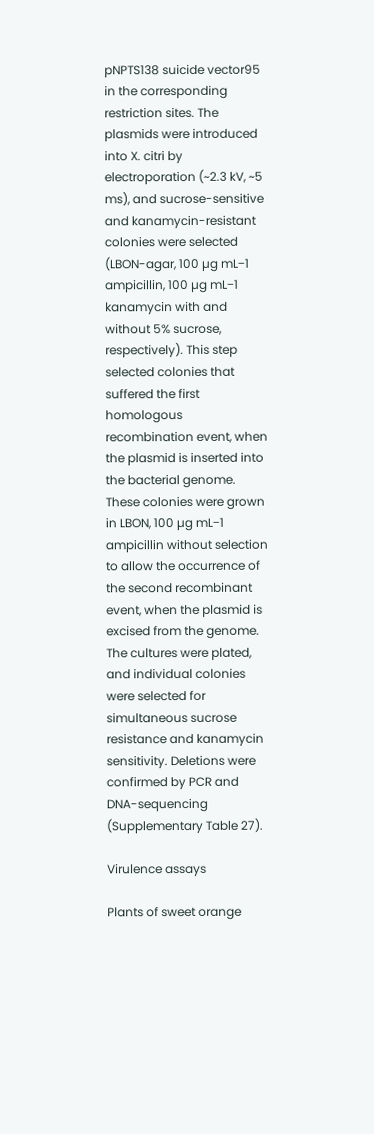pNPTS138 suicide vector95 in the corresponding restriction sites. The plasmids were introduced into X. citri by electroporation (~2.3 kV, ~5 ms), and sucrose-sensitive and kanamycin-resistant colonies were selected (LBON-agar, 100 µg mL−1 ampicillin, 100 µg mL−1 kanamycin with and without 5% sucrose, respectively). This step selected colonies that suffered the first homologous recombination event, when the plasmid is inserted into the bacterial genome. These colonies were grown in LBON, 100 µg mL−1 ampicillin without selection to allow the occurrence of the second recombinant event, when the plasmid is excised from the genome. The cultures were plated, and individual colonies were selected for simultaneous sucrose resistance and kanamycin sensitivity. Deletions were confirmed by PCR and DNA-sequencing (Supplementary Table 27).

Virulence assays

Plants of sweet orange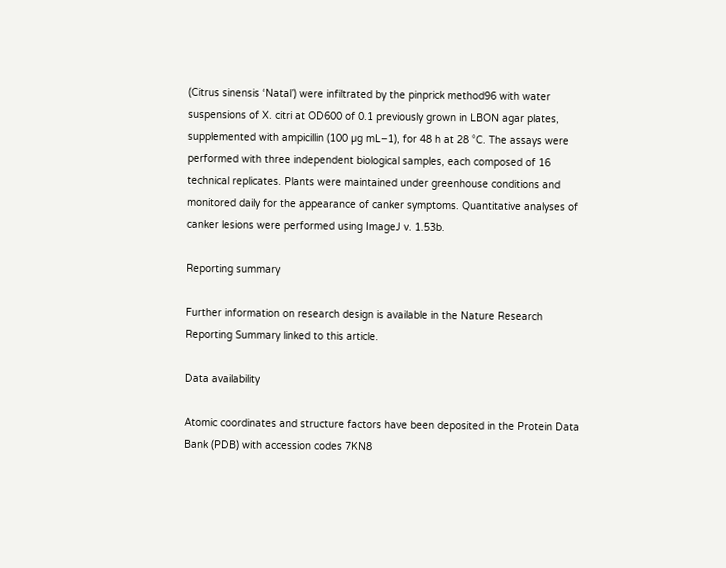(Citrus sinensis ‘Natal’) were infiltrated by the pinprick method96 with water suspensions of X. citri at OD600 of 0.1 previously grown in LBON agar plates, supplemented with ampicillin (100 µg mL−1), for 48 h at 28 °C. The assays were performed with three independent biological samples, each composed of 16 technical replicates. Plants were maintained under greenhouse conditions and monitored daily for the appearance of canker symptoms. Quantitative analyses of canker lesions were performed using ImageJ v. 1.53b.

Reporting summary

Further information on research design is available in the Nature Research Reporting Summary linked to this article.

Data availability

Atomic coordinates and structure factors have been deposited in the Protein Data Bank (PDB) with accession codes 7KN8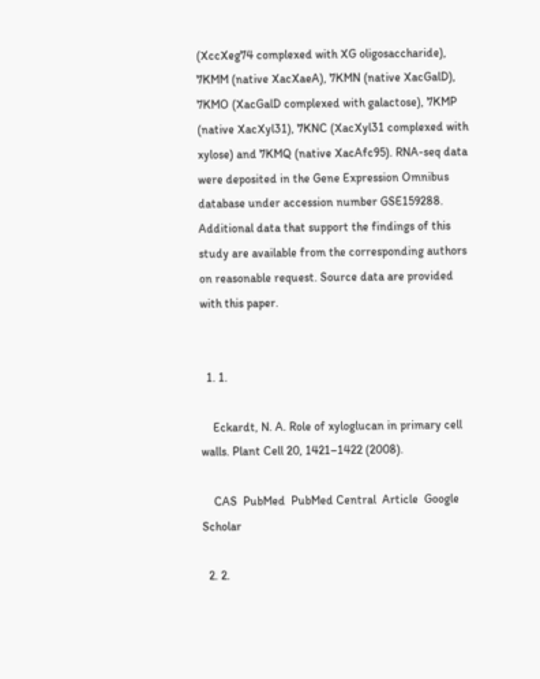(XccXeg74 complexed with XG oligosaccharide), 7KMM (native XacXaeA), 7KMN (native XacGalD), 7KMO (XacGalD complexed with galactose), 7KMP (native XacXyl31), 7KNC (XacXyl31 complexed with xylose) and 7KMQ (native XacAfc95). RNA-seq data were deposited in the Gene Expression Omnibus database under accession number GSE159288. Additional data that support the findings of this study are available from the corresponding authors on reasonable request. Source data are provided with this paper.


  1. 1.

    Eckardt, N. A. Role of xyloglucan in primary cell walls. Plant Cell 20, 1421–1422 (2008).

    CAS  PubMed  PubMed Central  Article  Google Scholar

  2. 2.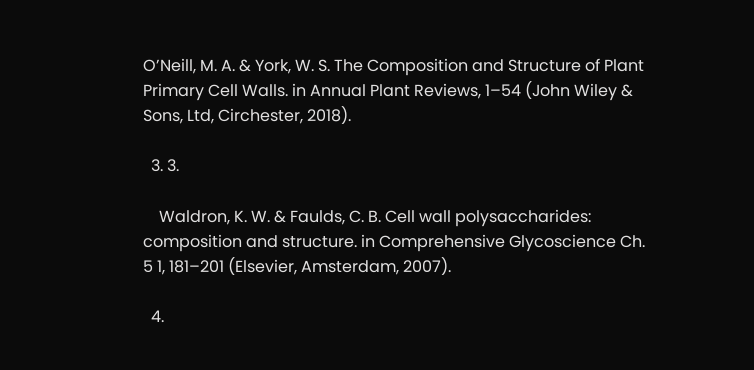O’Neill, M. A. & York, W. S. The Composition and Structure of Plant Primary Cell Walls. in Annual Plant Reviews, 1–54 (John Wiley & Sons, Ltd, Circhester, 2018).

  3. 3.

    Waldron, K. W. & Faulds, C. B. Cell wall polysaccharides: composition and structure. in Comprehensive Glycoscience Ch. 5 1, 181–201 (Elsevier, Amsterdam, 2007).

  4.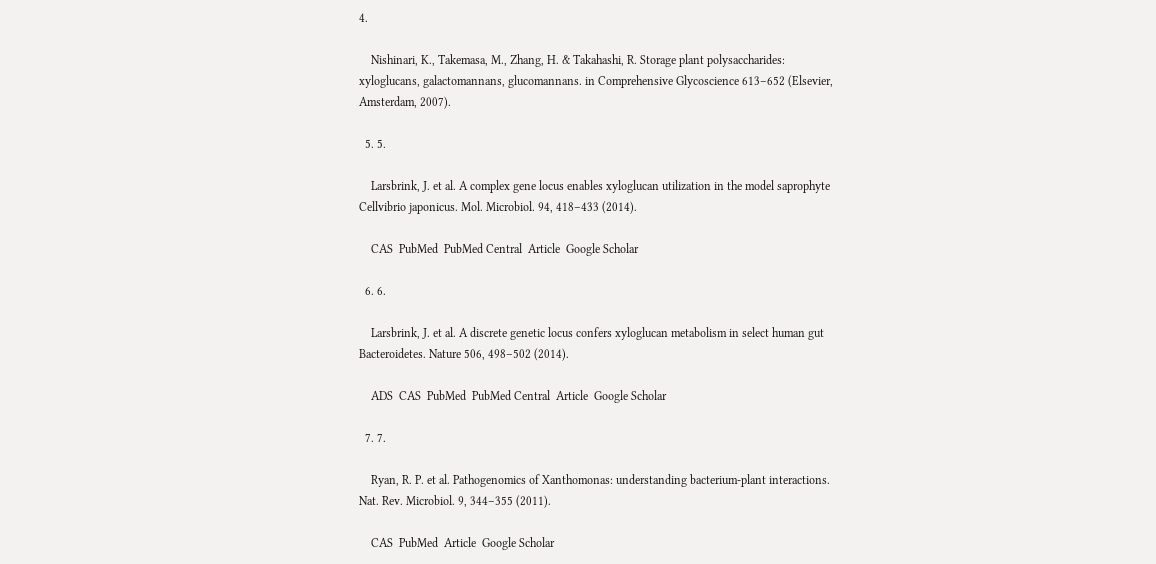4.

    Nishinari, K., Takemasa, M., Zhang, H. & Takahashi, R. Storage plant polysaccharides: xyloglucans, galactomannans, glucomannans. in Comprehensive Glycoscience 613–652 (Elsevier, Amsterdam, 2007).

  5. 5.

    Larsbrink, J. et al. A complex gene locus enables xyloglucan utilization in the model saprophyte Cellvibrio japonicus. Mol. Microbiol. 94, 418–433 (2014).

    CAS  PubMed  PubMed Central  Article  Google Scholar

  6. 6.

    Larsbrink, J. et al. A discrete genetic locus confers xyloglucan metabolism in select human gut Bacteroidetes. Nature 506, 498–502 (2014).

    ADS  CAS  PubMed  PubMed Central  Article  Google Scholar

  7. 7.

    Ryan, R. P. et al. Pathogenomics of Xanthomonas: understanding bacterium-plant interactions. Nat. Rev. Microbiol. 9, 344–355 (2011).

    CAS  PubMed  Article  Google Scholar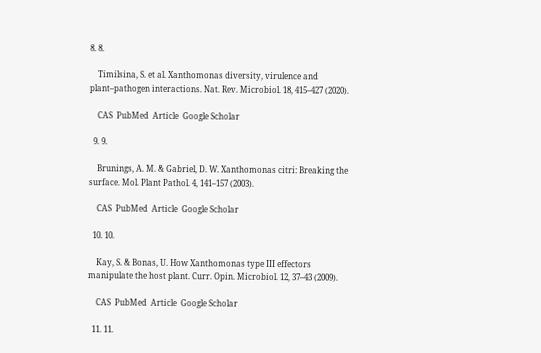8. 8.

    Timilsina, S. et al. Xanthomonas diversity, virulence and plant–pathogen interactions. Nat. Rev. Microbiol. 18, 415–427 (2020).

    CAS  PubMed  Article  Google Scholar

  9. 9.

    Brunings, A. M. & Gabriel, D. W. Xanthomonas citri: Breaking the surface. Mol. Plant Pathol. 4, 141–157 (2003).

    CAS  PubMed  Article  Google Scholar

  10. 10.

    Kay, S. & Bonas, U. How Xanthomonas type III effectors manipulate the host plant. Curr. Opin. Microbiol. 12, 37–43 (2009).

    CAS  PubMed  Article  Google Scholar

  11. 11.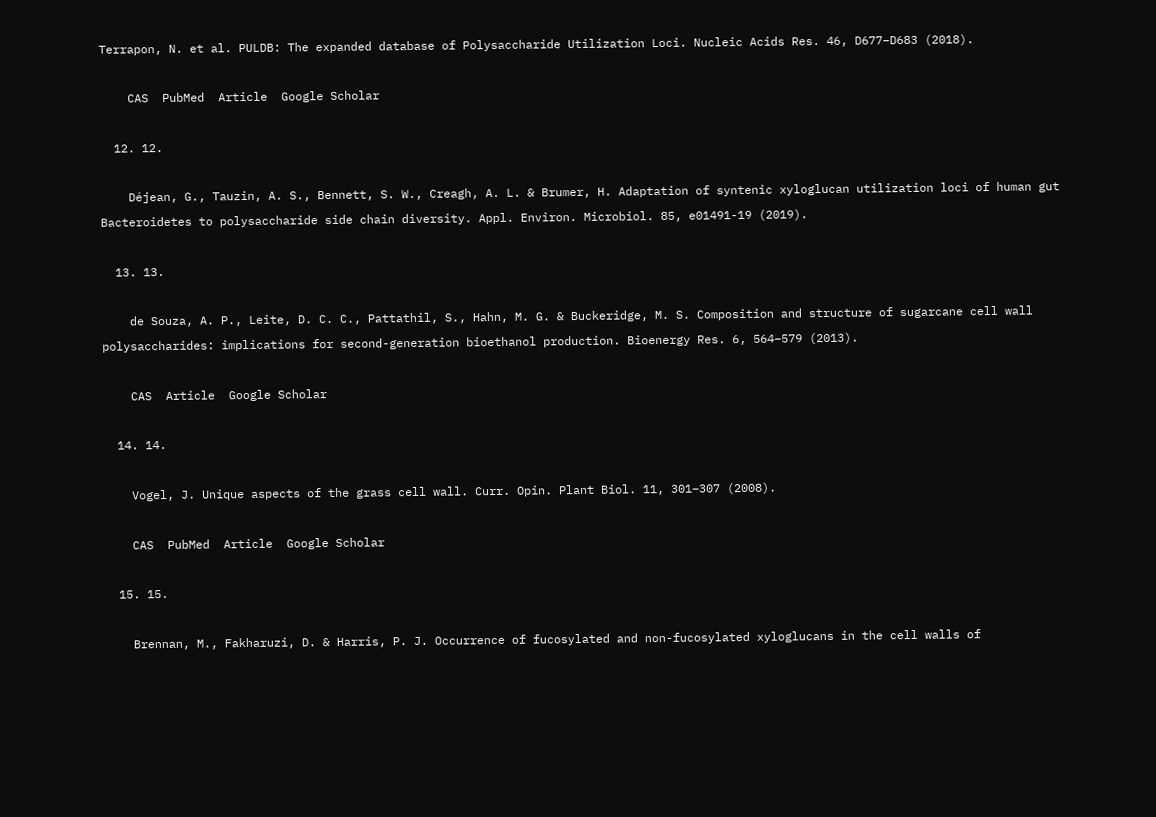Terrapon, N. et al. PULDB: The expanded database of Polysaccharide Utilization Loci. Nucleic Acids Res. 46, D677–D683 (2018).

    CAS  PubMed  Article  Google Scholar

  12. 12.

    Déjean, G., Tauzin, A. S., Bennett, S. W., Creagh, A. L. & Brumer, H. Adaptation of syntenic xyloglucan utilization loci of human gut Bacteroidetes to polysaccharide side chain diversity. Appl. Environ. Microbiol. 85, e01491-19 (2019).

  13. 13.

    de Souza, A. P., Leite, D. C. C., Pattathil, S., Hahn, M. G. & Buckeridge, M. S. Composition and structure of sugarcane cell wall polysaccharides: implications for second-generation bioethanol production. Bioenergy Res. 6, 564–579 (2013).

    CAS  Article  Google Scholar

  14. 14.

    Vogel, J. Unique aspects of the grass cell wall. Curr. Opin. Plant Biol. 11, 301–307 (2008).

    CAS  PubMed  Article  Google Scholar

  15. 15.

    Brennan, M., Fakharuzi, D. & Harris, P. J. Occurrence of fucosylated and non-fucosylated xyloglucans in the cell walls of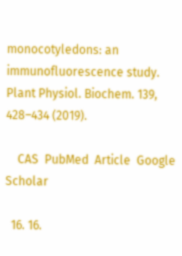monocotyledons: an immunofluorescence study. Plant Physiol. Biochem. 139, 428–434 (2019).

    CAS  PubMed  Article  Google Scholar

  16. 16.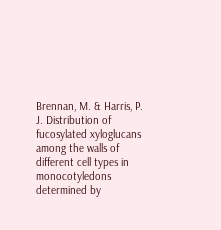Brennan, M. & Harris, P. J. Distribution of fucosylated xyloglucans among the walls of different cell types in monocotyledons determined by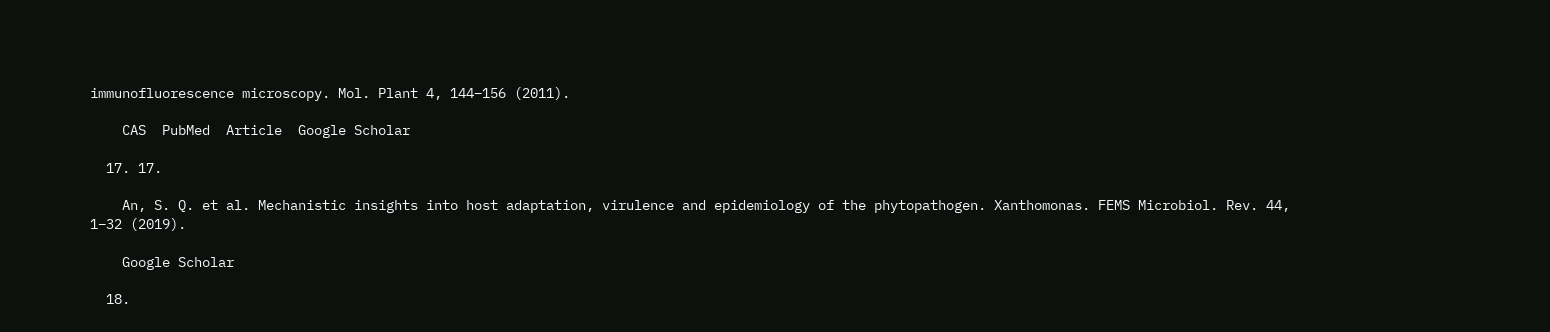immunofluorescence microscopy. Mol. Plant 4, 144–156 (2011).

    CAS  PubMed  Article  Google Scholar

  17. 17.

    An, S. Q. et al. Mechanistic insights into host adaptation, virulence and epidemiology of the phytopathogen. Xanthomonas. FEMS Microbiol. Rev. 44, 1–32 (2019).

    Google Scholar

  18.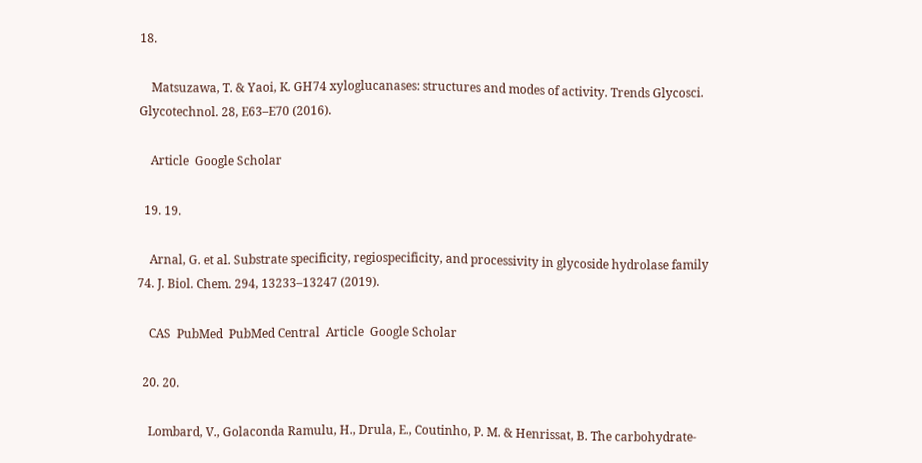18.

    Matsuzawa, T. & Yaoi, K. GH74 xyloglucanases: structures and modes of activity. Trends Glycosci. Glycotechnol. 28, E63–E70 (2016).

    Article  Google Scholar

  19. 19.

    Arnal, G. et al. Substrate specificity, regiospecificity, and processivity in glycoside hydrolase family 74. J. Biol. Chem. 294, 13233–13247 (2019).

    CAS  PubMed  PubMed Central  Article  Google Scholar

  20. 20.

    Lombard, V., Golaconda Ramulu, H., Drula, E., Coutinho, P. M. & Henrissat, B. The carbohydrate-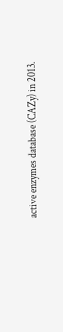active enzymes database (CAZy) in 2013.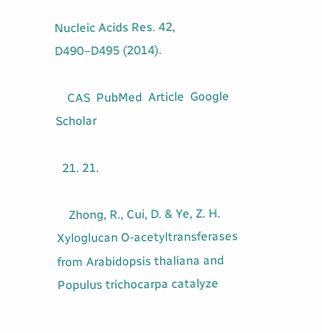Nucleic Acids Res. 42, D490–D495 (2014).

    CAS  PubMed  Article  Google Scholar

  21. 21.

    Zhong, R., Cui, D. & Ye, Z. H. Xyloglucan O-acetyltransferases from Arabidopsis thaliana and Populus trichocarpa catalyze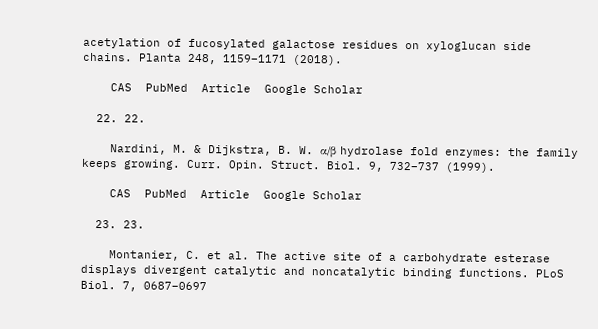acetylation of fucosylated galactose residues on xyloglucan side chains. Planta 248, 1159–1171 (2018).

    CAS  PubMed  Article  Google Scholar

  22. 22.

    Nardini, M. & Dijkstra, B. W. α/β hydrolase fold enzymes: the family keeps growing. Curr. Opin. Struct. Biol. 9, 732–737 (1999).

    CAS  PubMed  Article  Google Scholar

  23. 23.

    Montanier, C. et al. The active site of a carbohydrate esterase displays divergent catalytic and noncatalytic binding functions. PLoS Biol. 7, 0687–0697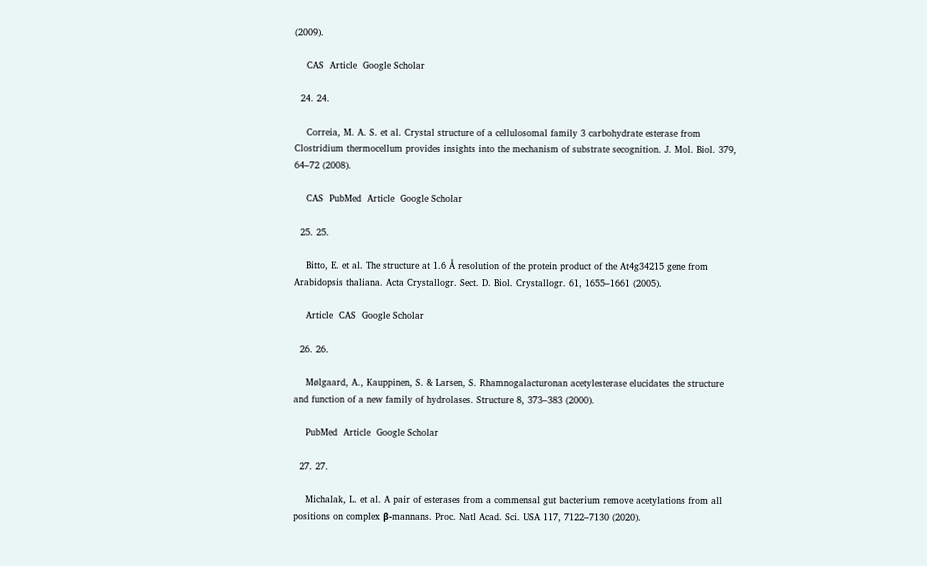(2009).

    CAS  Article  Google Scholar

  24. 24.

    Correia, M. A. S. et al. Crystal structure of a cellulosomal family 3 carbohydrate esterase from Clostridium thermocellum provides insights into the mechanism of substrate secognition. J. Mol. Biol. 379, 64–72 (2008).

    CAS  PubMed  Article  Google Scholar

  25. 25.

    Bitto, E. et al. The structure at 1.6 Å resolution of the protein product of the At4g34215 gene from Arabidopsis thaliana. Acta Crystallogr. Sect. D. Biol. Crystallogr. 61, 1655–1661 (2005).

    Article  CAS  Google Scholar

  26. 26.

    Mølgaard, A., Kauppinen, S. & Larsen, S. Rhamnogalacturonan acetylesterase elucidates the structure and function of a new family of hydrolases. Structure 8, 373–383 (2000).

    PubMed  Article  Google Scholar

  27. 27.

    Michalak, L. et al. A pair of esterases from a commensal gut bacterium remove acetylations from all positions on complex β-mannans. Proc. Natl Acad. Sci. USA 117, 7122–7130 (2020).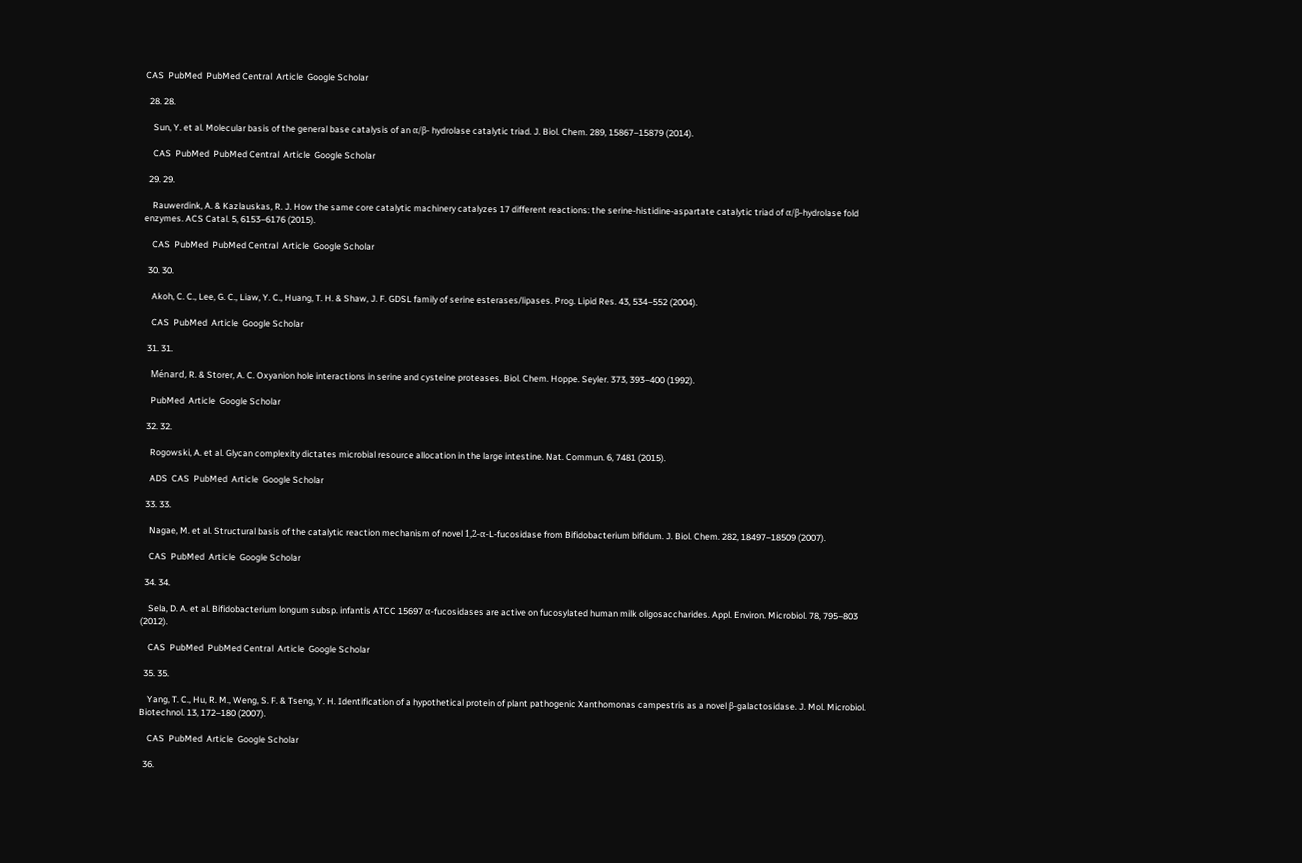CAS  PubMed  PubMed Central  Article  Google Scholar

  28. 28.

    Sun, Y. et al. Molecular basis of the general base catalysis of an α/β- hydrolase catalytic triad. J. Biol. Chem. 289, 15867–15879 (2014).

    CAS  PubMed  PubMed Central  Article  Google Scholar

  29. 29.

    Rauwerdink, A. & Kazlauskas, R. J. How the same core catalytic machinery catalyzes 17 different reactions: the serine-histidine-aspartate catalytic triad of α/β-hydrolase fold enzymes. ACS Catal. 5, 6153–6176 (2015).

    CAS  PubMed  PubMed Central  Article  Google Scholar

  30. 30.

    Akoh, C. C., Lee, G. C., Liaw, Y. C., Huang, T. H. & Shaw, J. F. GDSL family of serine esterases/lipases. Prog. Lipid Res. 43, 534–552 (2004).

    CAS  PubMed  Article  Google Scholar

  31. 31.

    Ménard, R. & Storer, A. C. Oxyanion hole interactions in serine and cysteine proteases. Biol. Chem. Hoppe. Seyler. 373, 393–400 (1992).

    PubMed  Article  Google Scholar

  32. 32.

    Rogowski, A. et al. Glycan complexity dictates microbial resource allocation in the large intestine. Nat. Commun. 6, 7481 (2015).

    ADS  CAS  PubMed  Article  Google Scholar

  33. 33.

    Nagae, M. et al. Structural basis of the catalytic reaction mechanism of novel 1,2-α-L-fucosidase from Bifidobacterium bifidum. J. Biol. Chem. 282, 18497–18509 (2007).

    CAS  PubMed  Article  Google Scholar

  34. 34.

    Sela, D. A. et al. Bifidobacterium longum subsp. infantis ATCC 15697 α-fucosidases are active on fucosylated human milk oligosaccharides. Appl. Environ. Microbiol. 78, 795–803 (2012).

    CAS  PubMed  PubMed Central  Article  Google Scholar

  35. 35.

    Yang, T. C., Hu, R. M., Weng, S. F. & Tseng, Y. H. Identification of a hypothetical protein of plant pathogenic Xanthomonas campestris as a novel β-galactosidase. J. Mol. Microbiol. Biotechnol. 13, 172–180 (2007).

    CAS  PubMed  Article  Google Scholar

  36.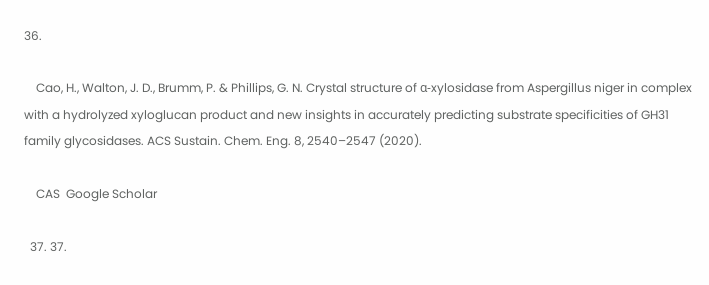36.

    Cao, H., Walton, J. D., Brumm, P. & Phillips, G. N. Crystal structure of α-xylosidase from Aspergillus niger in complex with a hydrolyzed xyloglucan product and new insights in accurately predicting substrate specificities of GH31 family glycosidases. ACS Sustain. Chem. Eng. 8, 2540–2547 (2020).

    CAS  Google Scholar

  37. 37.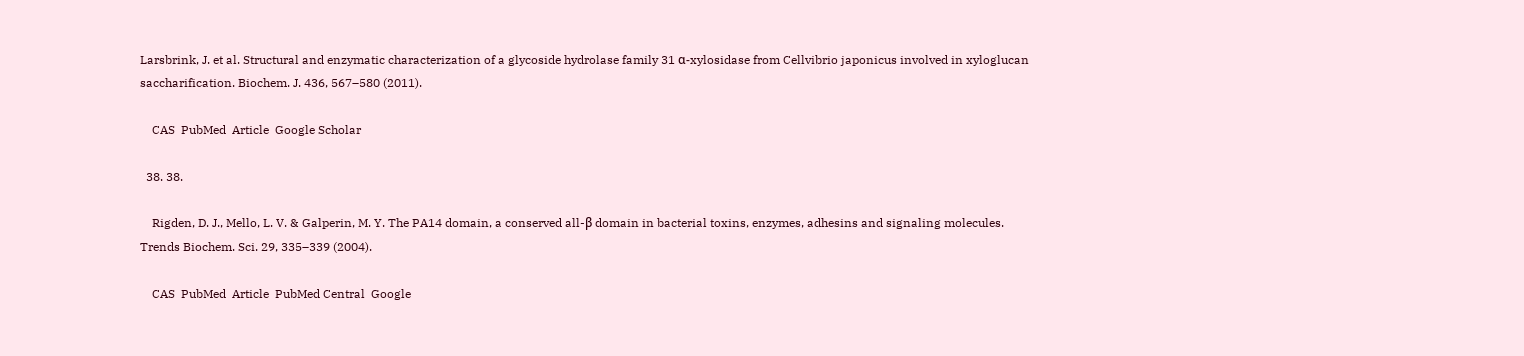Larsbrink, J. et al. Structural and enzymatic characterization of a glycoside hydrolase family 31 α-xylosidase from Cellvibrio japonicus involved in xyloglucan saccharification. Biochem. J. 436, 567–580 (2011).

    CAS  PubMed  Article  Google Scholar

  38. 38.

    Rigden, D. J., Mello, L. V. & Galperin, M. Y. The PA14 domain, a conserved all-β domain in bacterial toxins, enzymes, adhesins and signaling molecules. Trends Biochem. Sci. 29, 335–339 (2004).

    CAS  PubMed  Article  PubMed Central  Google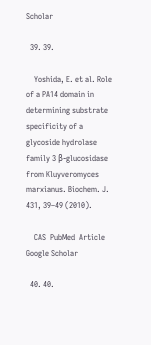Scholar

  39. 39.

    Yoshida, E. et al. Role of a PA14 domain in determining substrate specificity of a glycoside hydrolase family 3 β-glucosidase from Kluyveromyces marxianus. Biochem. J. 431, 39–49 (2010).

    CAS  PubMed  Article  Google Scholar

  40. 40.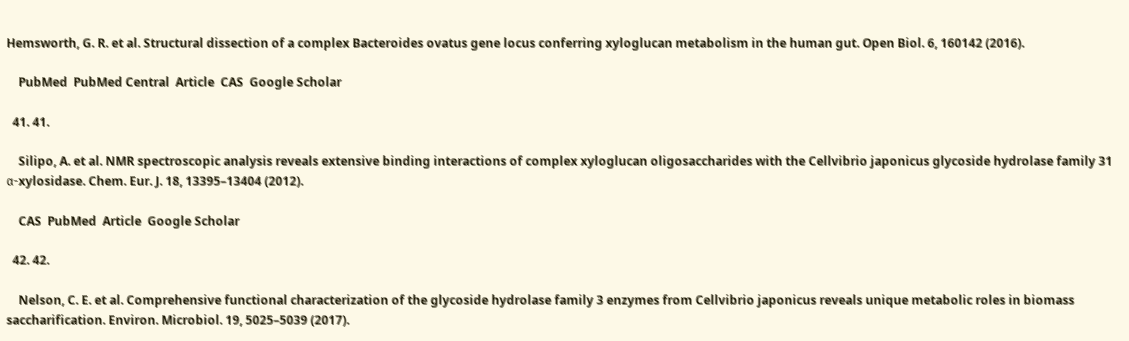Hemsworth, G. R. et al. Structural dissection of a complex Bacteroides ovatus gene locus conferring xyloglucan metabolism in the human gut. Open Biol. 6, 160142 (2016).

    PubMed  PubMed Central  Article  CAS  Google Scholar

  41. 41.

    Silipo, A. et al. NMR spectroscopic analysis reveals extensive binding interactions of complex xyloglucan oligosaccharides with the Cellvibrio japonicus glycoside hydrolase family 31 α-xylosidase. Chem. Eur. J. 18, 13395–13404 (2012).

    CAS  PubMed  Article  Google Scholar

  42. 42.

    Nelson, C. E. et al. Comprehensive functional characterization of the glycoside hydrolase family 3 enzymes from Cellvibrio japonicus reveals unique metabolic roles in biomass saccharification. Environ. Microbiol. 19, 5025–5039 (2017).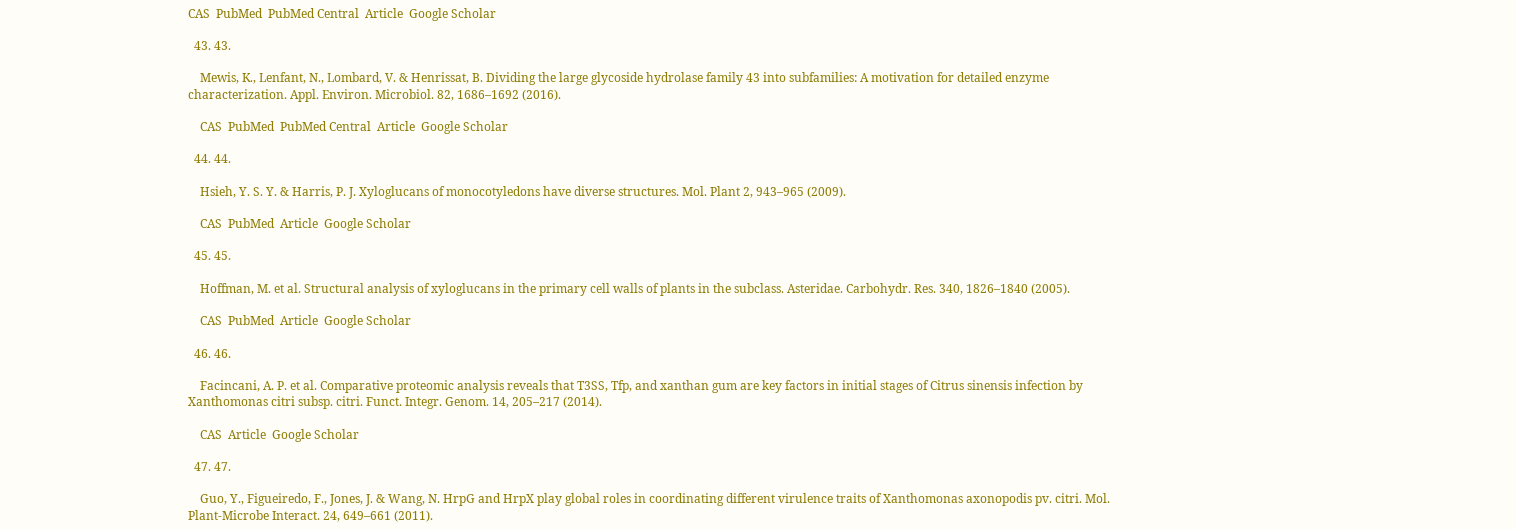CAS  PubMed  PubMed Central  Article  Google Scholar

  43. 43.

    Mewis, K., Lenfant, N., Lombard, V. & Henrissat, B. Dividing the large glycoside hydrolase family 43 into subfamilies: A motivation for detailed enzyme characterization. Appl. Environ. Microbiol. 82, 1686–1692 (2016).

    CAS  PubMed  PubMed Central  Article  Google Scholar

  44. 44.

    Hsieh, Y. S. Y. & Harris, P. J. Xyloglucans of monocotyledons have diverse structures. Mol. Plant 2, 943–965 (2009).

    CAS  PubMed  Article  Google Scholar

  45. 45.

    Hoffman, M. et al. Structural analysis of xyloglucans in the primary cell walls of plants in the subclass. Asteridae. Carbohydr. Res. 340, 1826–1840 (2005).

    CAS  PubMed  Article  Google Scholar

  46. 46.

    Facincani, A. P. et al. Comparative proteomic analysis reveals that T3SS, Tfp, and xanthan gum are key factors in initial stages of Citrus sinensis infection by Xanthomonas citri subsp. citri. Funct. Integr. Genom. 14, 205–217 (2014).

    CAS  Article  Google Scholar

  47. 47.

    Guo, Y., Figueiredo, F., Jones, J. & Wang, N. HrpG and HrpX play global roles in coordinating different virulence traits of Xanthomonas axonopodis pv. citri. Mol. Plant-Microbe Interact. 24, 649–661 (2011).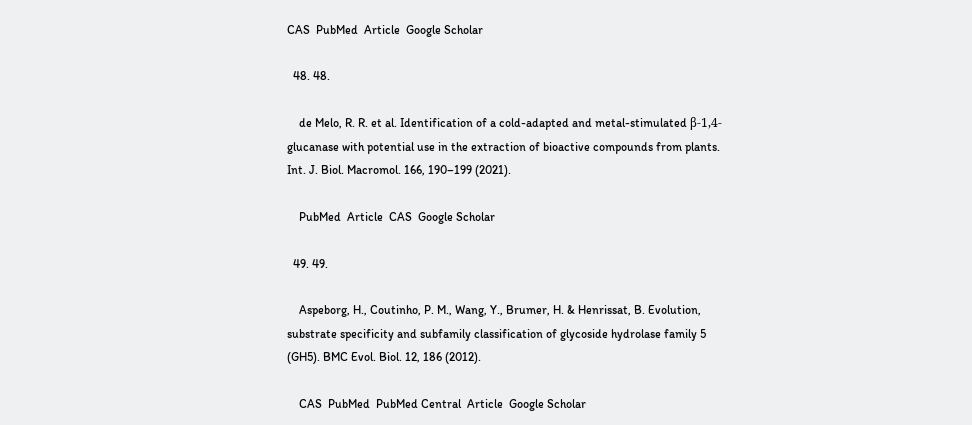CAS  PubMed  Article  Google Scholar

  48. 48.

    de Melo, R. R. et al. Identification of a cold-adapted and metal-stimulated β-1,4-glucanase with potential use in the extraction of bioactive compounds from plants. Int. J. Biol. Macromol. 166, 190–199 (2021).

    PubMed  Article  CAS  Google Scholar

  49. 49.

    Aspeborg, H., Coutinho, P. M., Wang, Y., Brumer, H. & Henrissat, B. Evolution, substrate specificity and subfamily classification of glycoside hydrolase family 5 (GH5). BMC Evol. Biol. 12, 186 (2012).

    CAS  PubMed  PubMed Central  Article  Google Scholar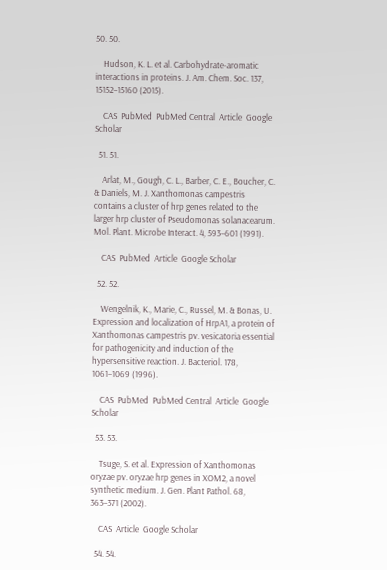50. 50.

    Hudson, K. L. et al. Carbohydrate-aromatic interactions in proteins. J. Am. Chem. Soc. 137, 15152–15160 (2015).

    CAS  PubMed  PubMed Central  Article  Google Scholar

  51. 51.

    Arlat, M., Gough, C. L., Barber, C. E., Boucher, C. & Daniels, M. J. Xanthomonas campestris contains a cluster of hrp genes related to the larger hrp cluster of Pseudomonas solanacearum. Mol. Plant. Microbe Interact. 4, 593–601 (1991).

    CAS  PubMed  Article  Google Scholar

  52. 52.

    Wengelnik, K., Marie, C., Russel, M. & Bonas, U. Expression and localization of HrpA1, a protein of Xanthomonas campestris pv. vesicatoria essential for pathogenicity and induction of the hypersensitive reaction. J. Bacteriol. 178, 1061–1069 (1996).

    CAS  PubMed  PubMed Central  Article  Google Scholar

  53. 53.

    Tsuge, S. et al. Expression of Xanthomonas oryzae pv. oryzae hrp genes in XOM2, a novel synthetic medium. J. Gen. Plant Pathol. 68, 363–371 (2002).

    CAS  Article  Google Scholar

  54. 54.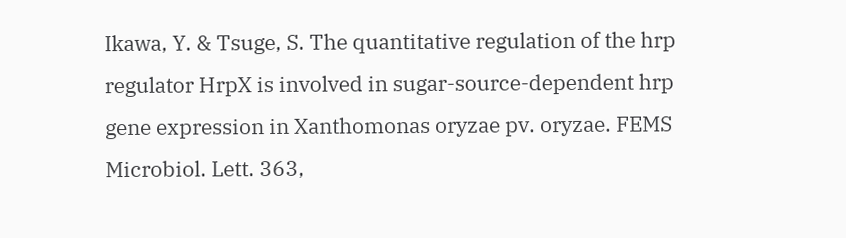Ikawa, Y. & Tsuge, S. The quantitative regulation of the hrp regulator HrpX is involved in sugar-source-dependent hrp gene expression in Xanthomonas oryzae pv. oryzae. FEMS Microbiol. Lett. 363,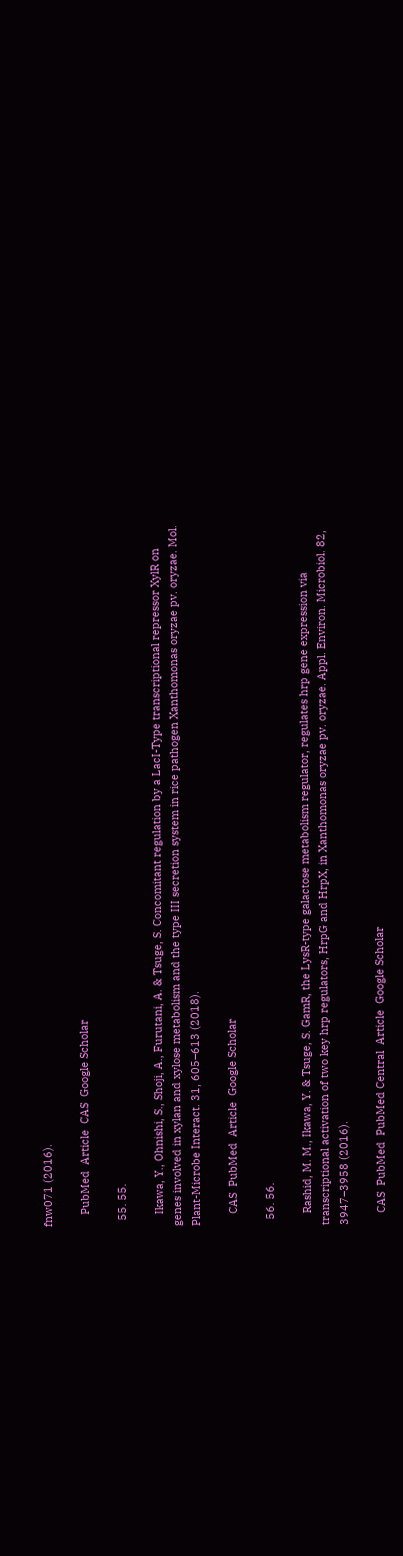fnw071 (2016).

    PubMed  Article  CAS  Google Scholar

  55. 55.

    Ikawa, Y., Ohnishi, S., Shoji, A., Furutani, A. & Tsuge, S. Concomitant regulation by a LacI-Type transcriptional repressor XylR on genes involved in xylan and xylose metabolism and the type III secretion system in rice pathogen Xanthomonas oryzae pv. oryzae. Mol. Plant-Microbe Interact. 31, 605–613 (2018).

    CAS  PubMed  Article  Google Scholar

  56. 56.

    Rashid, M. M., Ikawa, Y. & Tsuge, S. GamR, the LysR-type galactose metabolism regulator, regulates hrp gene expression via transcriptional activation of two key hrp regulators, HrpG and HrpX, in Xanthomonas oryzae pv. oryzae. Appl. Environ. Microbiol. 82, 3947–3958 (2016).

    CAS  PubMed  PubMed Central  Article  Google Scholar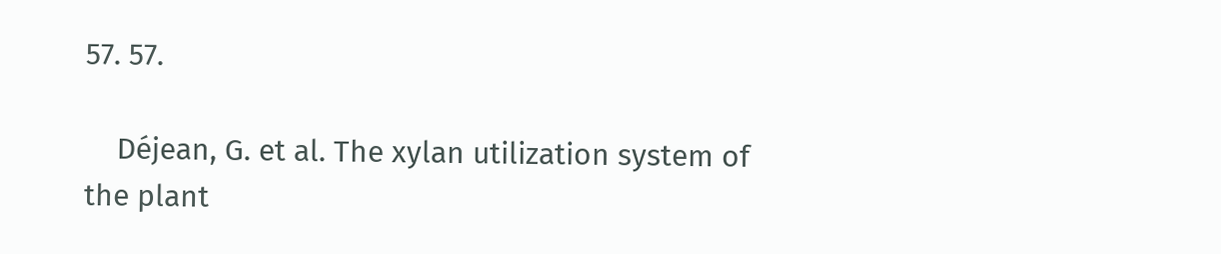57. 57.

    Déjean, G. et al. The xylan utilization system of the plant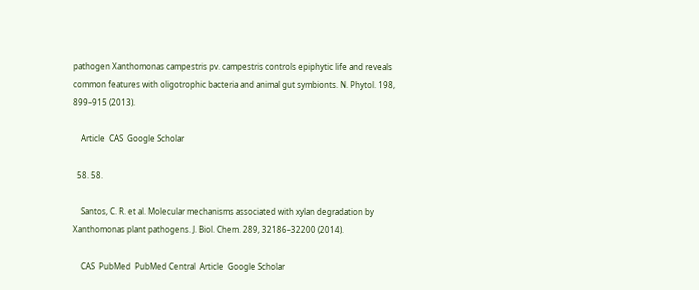pathogen Xanthomonas campestris pv. campestris controls epiphytic life and reveals common features with oligotrophic bacteria and animal gut symbionts. N. Phytol. 198, 899–915 (2013).

    Article  CAS  Google Scholar

  58. 58.

    Santos, C. R. et al. Molecular mechanisms associated with xylan degradation by Xanthomonas plant pathogens. J. Biol. Chem. 289, 32186–32200 (2014).

    CAS  PubMed  PubMed Central  Article  Google Scholar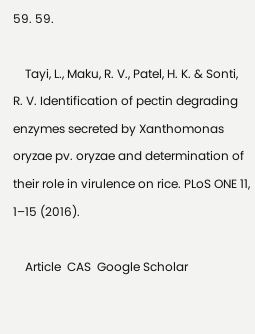59. 59.

    Tayi, L., Maku, R. V., Patel, H. K. & Sonti, R. V. Identification of pectin degrading enzymes secreted by Xanthomonas oryzae pv. oryzae and determination of their role in virulence on rice. PLoS ONE 11, 1–15 (2016).

    Article  CAS  Google Scholar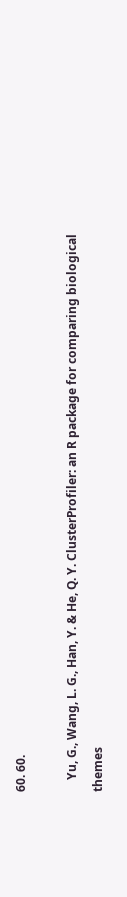60. 60.

    Yu, G., Wang, L. G., Han, Y. & He, Q. Y. ClusterProfiler: an R package for comparing biological themes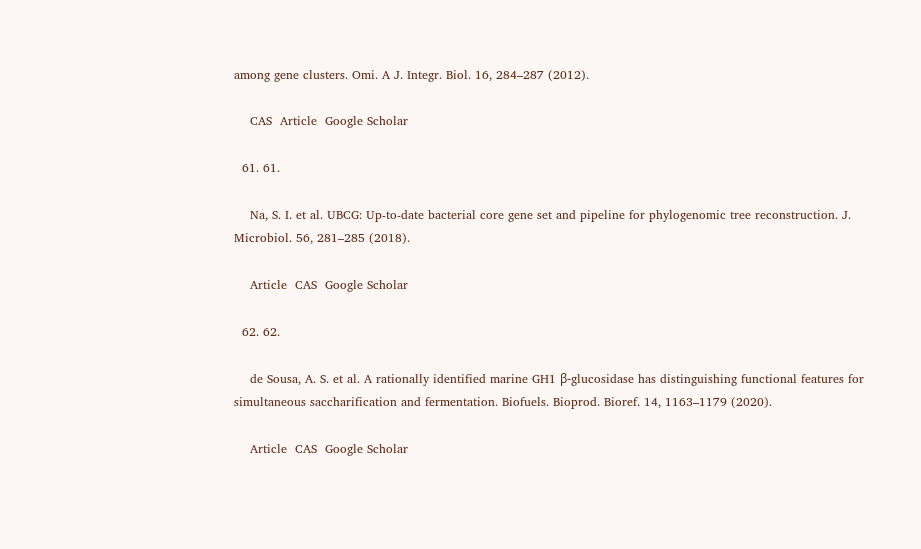among gene clusters. Omi. A J. Integr. Biol. 16, 284–287 (2012).

    CAS  Article  Google Scholar

  61. 61.

    Na, S. I. et al. UBCG: Up-to-date bacterial core gene set and pipeline for phylogenomic tree reconstruction. J. Microbiol. 56, 281–285 (2018).

    Article  CAS  Google Scholar

  62. 62.

    de Sousa, A. S. et al. A rationally identified marine GH1 β-glucosidase has distinguishing functional features for simultaneous saccharification and fermentation. Biofuels. Bioprod. Bioref. 14, 1163–1179 (2020).

    Article  CAS  Google Scholar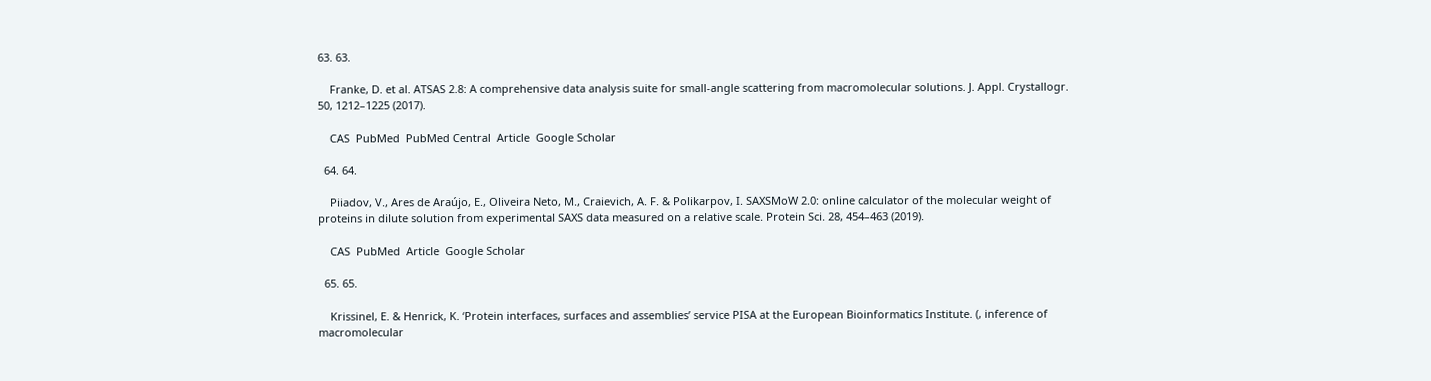63. 63.

    Franke, D. et al. ATSAS 2.8: A comprehensive data analysis suite for small-angle scattering from macromolecular solutions. J. Appl. Crystallogr. 50, 1212–1225 (2017).

    CAS  PubMed  PubMed Central  Article  Google Scholar

  64. 64.

    Piiadov, V., Ares de Araújo, E., Oliveira Neto, M., Craievich, A. F. & Polikarpov, I. SAXSMoW 2.0: online calculator of the molecular weight of proteins in dilute solution from experimental SAXS data measured on a relative scale. Protein Sci. 28, 454–463 (2019).

    CAS  PubMed  Article  Google Scholar

  65. 65.

    Krissinel, E. & Henrick, K. ‘Protein interfaces, surfaces and assemblies’ service PISA at the European Bioinformatics Institute. (, inference of macromolecular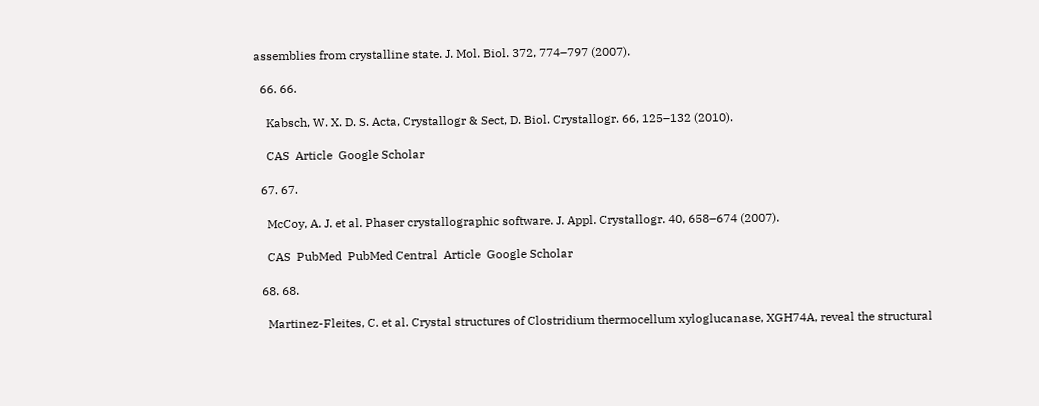assemblies from crystalline state. J. Mol. Biol. 372, 774–797 (2007).

  66. 66.

    Kabsch, W. X. D. S. Acta, Crystallogr & Sect, D. Biol. Crystallogr. 66, 125–132 (2010).

    CAS  Article  Google Scholar

  67. 67.

    McCoy, A. J. et al. Phaser crystallographic software. J. Appl. Crystallogr. 40, 658–674 (2007).

    CAS  PubMed  PubMed Central  Article  Google Scholar

  68. 68.

    Martinez-Fleites, C. et al. Crystal structures of Clostridium thermocellum xyloglucanase, XGH74A, reveal the structural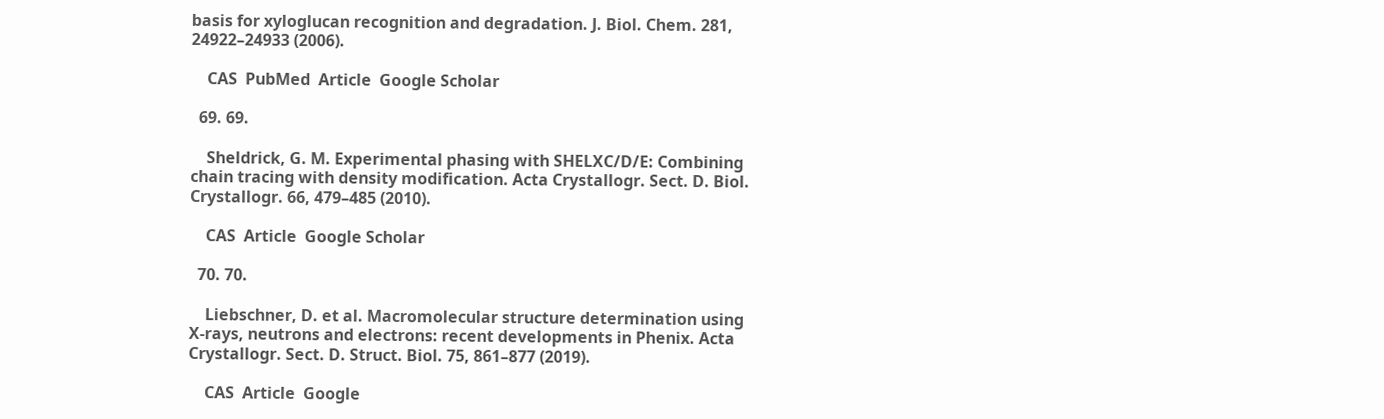basis for xyloglucan recognition and degradation. J. Biol. Chem. 281, 24922–24933 (2006).

    CAS  PubMed  Article  Google Scholar

  69. 69.

    Sheldrick, G. M. Experimental phasing with SHELXC/D/E: Combining chain tracing with density modification. Acta Crystallogr. Sect. D. Biol. Crystallogr. 66, 479–485 (2010).

    CAS  Article  Google Scholar

  70. 70.

    Liebschner, D. et al. Macromolecular structure determination using X-rays, neutrons and electrons: recent developments in Phenix. Acta Crystallogr. Sect. D. Struct. Biol. 75, 861–877 (2019).

    CAS  Article  Google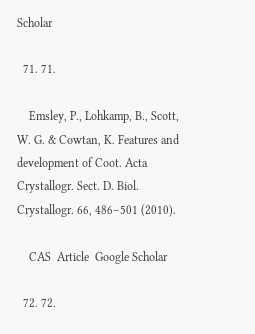Scholar

  71. 71.

    Emsley, P., Lohkamp, B., Scott, W. G. & Cowtan, K. Features and development of Coot. Acta Crystallogr. Sect. D. Biol. Crystallogr. 66, 486–501 (2010).

    CAS  Article  Google Scholar

  72. 72.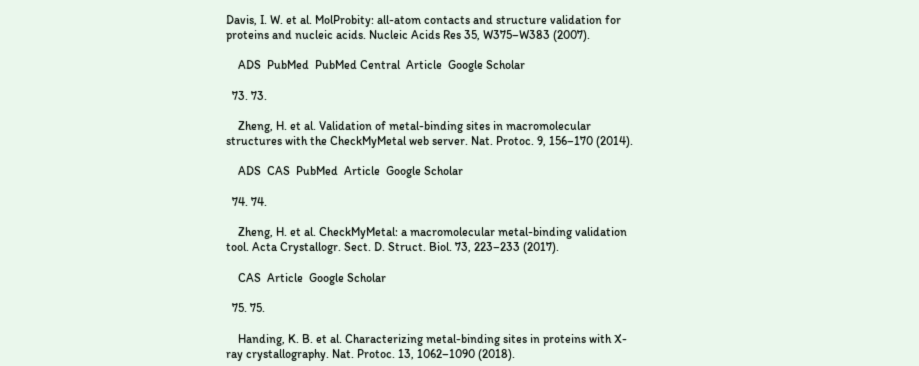Davis, I. W. et al. MolProbity: all-atom contacts and structure validation for proteins and nucleic acids. Nucleic Acids Res 35, W375–W383 (2007).

    ADS  PubMed  PubMed Central  Article  Google Scholar

  73. 73.

    Zheng, H. et al. Validation of metal-binding sites in macromolecular structures with the CheckMyMetal web server. Nat. Protoc. 9, 156–170 (2014).

    ADS  CAS  PubMed  Article  Google Scholar

  74. 74.

    Zheng, H. et al. CheckMyMetal: a macromolecular metal-binding validation tool. Acta Crystallogr. Sect. D. Struct. Biol. 73, 223–233 (2017).

    CAS  Article  Google Scholar

  75. 75.

    Handing, K. B. et al. Characterizing metal-binding sites in proteins with X-ray crystallography. Nat. Protoc. 13, 1062–1090 (2018).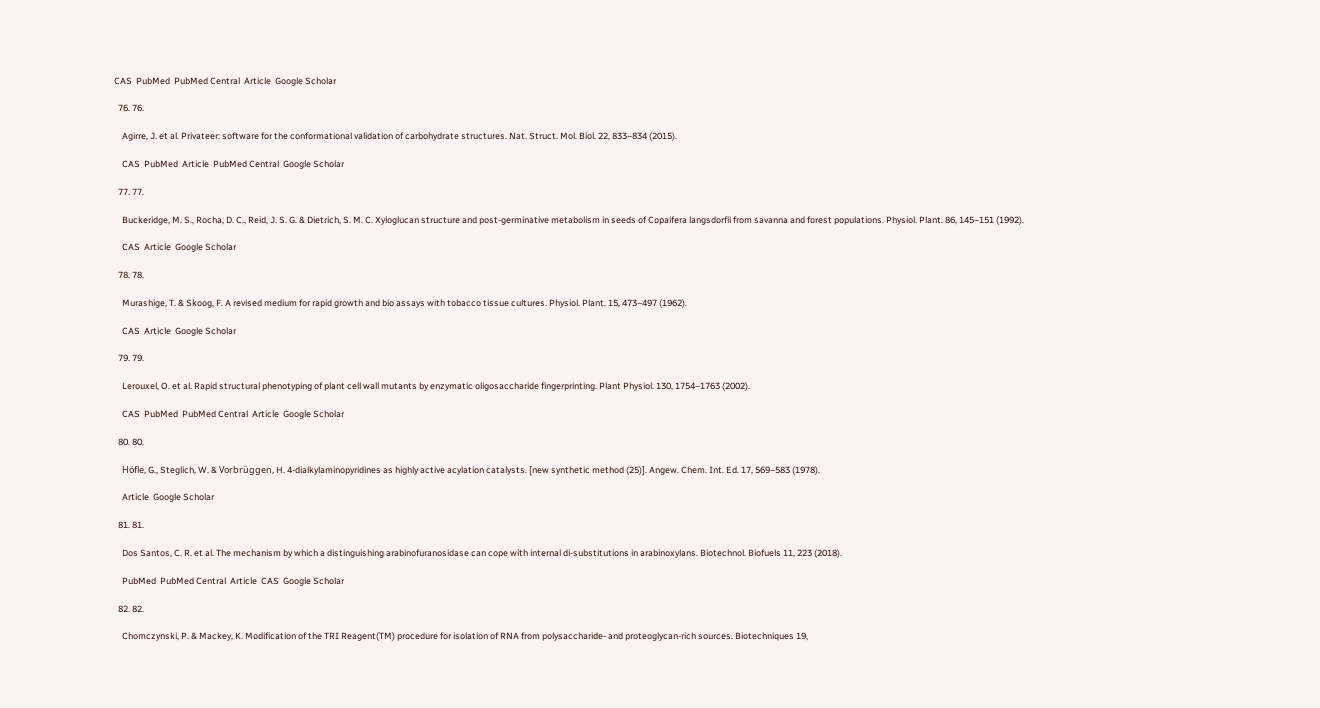CAS  PubMed  PubMed Central  Article  Google Scholar

  76. 76.

    Agirre, J. et al. Privateer: software for the conformational validation of carbohydrate structures. Nat. Struct. Mol. Biol. 22, 833–834 (2015).

    CAS  PubMed  Article  PubMed Central  Google Scholar

  77. 77.

    Buckeridge, M. S., Rocha, D. C., Reid, J. S. G. & Dietrich, S. M. C. Xyloglucan structure and post-germinative metabolism in seeds of Copaifera langsdorfii from savanna and forest populations. Physiol. Plant. 86, 145–151 (1992).

    CAS  Article  Google Scholar

  78. 78.

    Murashige, T. & Skoog, F. A revised medium for rapid growth and bio assays with tobacco tissue cultures. Physiol. Plant. 15, 473–497 (1962).

    CAS  Article  Google Scholar

  79. 79.

    Lerouxel, O. et al. Rapid structural phenotyping of plant cell wall mutants by enzymatic oligosaccharide fingerprinting. Plant Physiol. 130, 1754–1763 (2002).

    CAS  PubMed  PubMed Central  Article  Google Scholar

  80. 80.

    Höfle, G., Steglich, W. & Vorbrüggen, H. 4-dialkylaminopyridines as highly active acylation catalysts. [new synthetic method (25)]. Angew. Chem. Int. Ed. 17, 569–583 (1978).

    Article  Google Scholar

  81. 81.

    Dos Santos, C. R. et al. The mechanism by which a distinguishing arabinofuranosidase can cope with internal di-substitutions in arabinoxylans. Biotechnol. Biofuels 11, 223 (2018).

    PubMed  PubMed Central  Article  CAS  Google Scholar

  82. 82.

    Chomczynski, P. & Mackey, K. Modification of the TRI Reagent(TM) procedure for isolation of RNA from polysaccharide- and proteoglycan-rich sources. Biotechniques 19,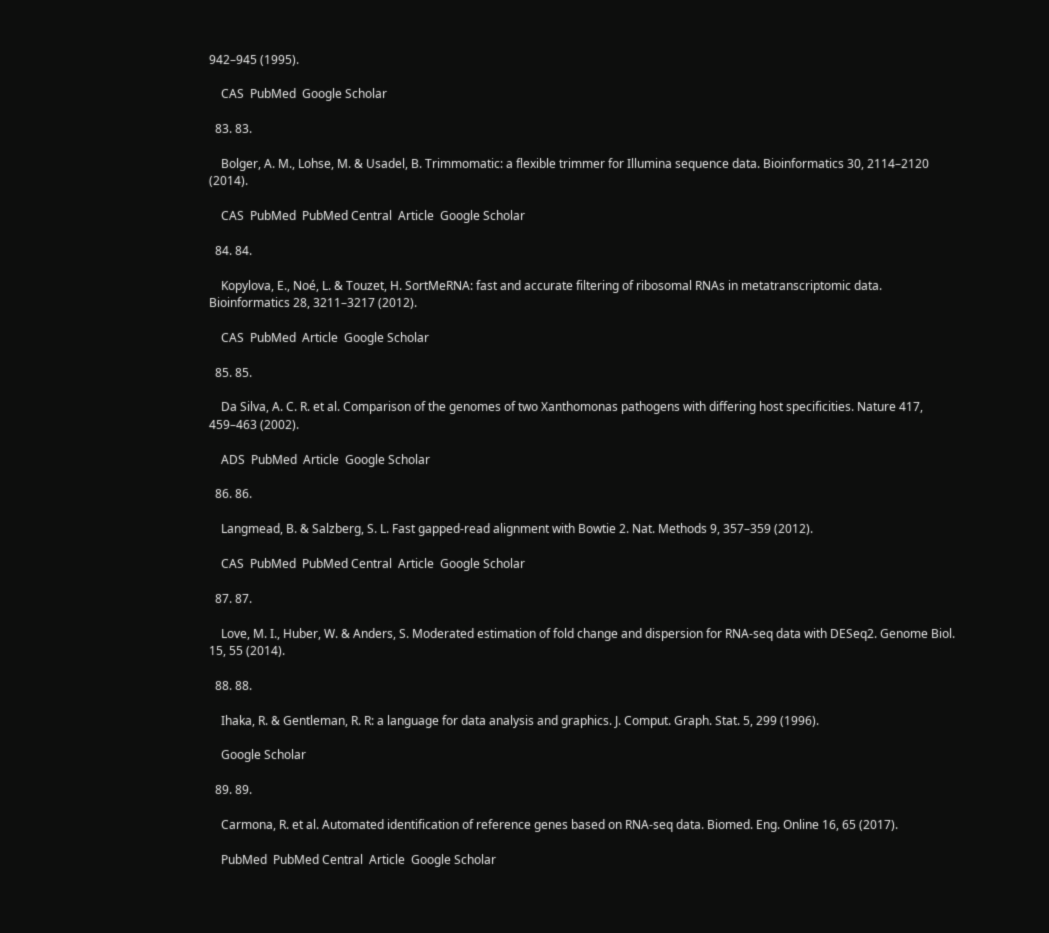942–945 (1995).

    CAS  PubMed  Google Scholar

  83. 83.

    Bolger, A. M., Lohse, M. & Usadel, B. Trimmomatic: a flexible trimmer for Illumina sequence data. Bioinformatics 30, 2114–2120 (2014).

    CAS  PubMed  PubMed Central  Article  Google Scholar

  84. 84.

    Kopylova, E., Noé, L. & Touzet, H. SortMeRNA: fast and accurate filtering of ribosomal RNAs in metatranscriptomic data. Bioinformatics 28, 3211–3217 (2012).

    CAS  PubMed  Article  Google Scholar

  85. 85.

    Da Silva, A. C. R. et al. Comparison of the genomes of two Xanthomonas pathogens with differing host specificities. Nature 417, 459–463 (2002).

    ADS  PubMed  Article  Google Scholar

  86. 86.

    Langmead, B. & Salzberg, S. L. Fast gapped-read alignment with Bowtie 2. Nat. Methods 9, 357–359 (2012).

    CAS  PubMed  PubMed Central  Article  Google Scholar

  87. 87.

    Love, M. I., Huber, W. & Anders, S. Moderated estimation of fold change and dispersion for RNA-seq data with DESeq2. Genome Biol. 15, 55 (2014).

  88. 88.

    Ihaka, R. & Gentleman, R. R: a language for data analysis and graphics. J. Comput. Graph. Stat. 5, 299 (1996).

    Google Scholar

  89. 89.

    Carmona, R. et al. Automated identification of reference genes based on RNA-seq data. Biomed. Eng. Online 16, 65 (2017).

    PubMed  PubMed Central  Article  Google Scholar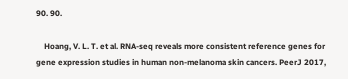90. 90.

    Hoang, V. L. T. et al. RNA-seq reveals more consistent reference genes for gene expression studies in human non-melanoma skin cancers. PeerJ 2017,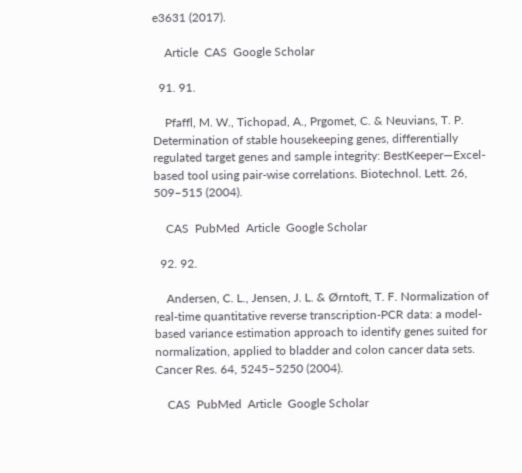e3631 (2017).

    Article  CAS  Google Scholar

  91. 91.

    Pfaffl, M. W., Tichopad, A., Prgomet, C. & Neuvians, T. P. Determination of stable housekeeping genes, differentially regulated target genes and sample integrity: BestKeeper—Excel-based tool using pair-wise correlations. Biotechnol. Lett. 26, 509–515 (2004).

    CAS  PubMed  Article  Google Scholar

  92. 92.

    Andersen, C. L., Jensen, J. L. & Ørntoft, T. F. Normalization of real-time quantitative reverse transcription-PCR data: a model-based variance estimation approach to identify genes suited for normalization, applied to bladder and colon cancer data sets. Cancer Res. 64, 5245–5250 (2004).

    CAS  PubMed  Article  Google Scholar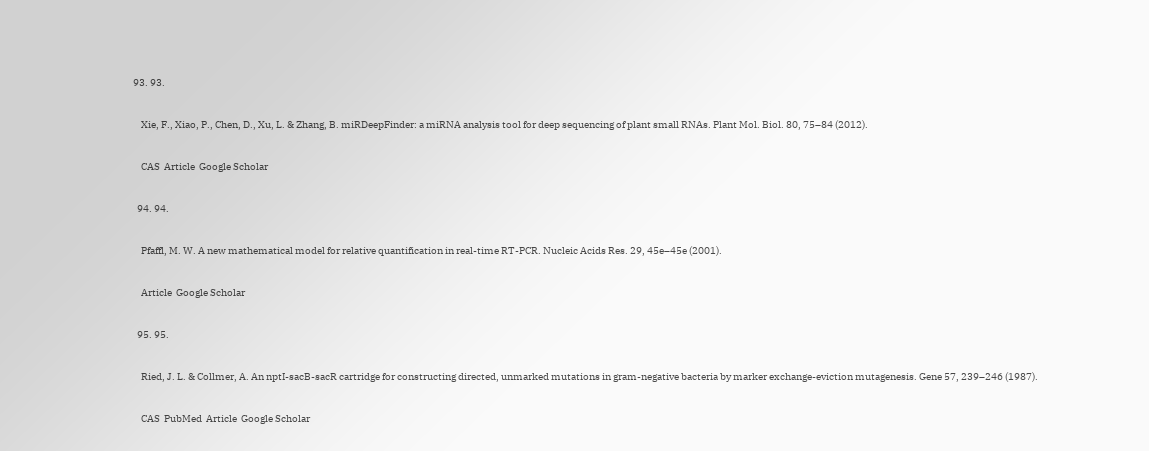93. 93.

    Xie, F., Xiao, P., Chen, D., Xu, L. & Zhang, B. miRDeepFinder: a miRNA analysis tool for deep sequencing of plant small RNAs. Plant Mol. Biol. 80, 75–84 (2012).

    CAS  Article  Google Scholar

  94. 94.

    Pfaffl, M. W. A new mathematical model for relative quantification in real-time RT-PCR. Nucleic Acids Res. 29, 45e–45e (2001).

    Article  Google Scholar

  95. 95.

    Ried, J. L. & Collmer, A. An nptI-sacB-sacR cartridge for constructing directed, unmarked mutations in gram-negative bacteria by marker exchange-eviction mutagenesis. Gene 57, 239–246 (1987).

    CAS  PubMed  Article  Google Scholar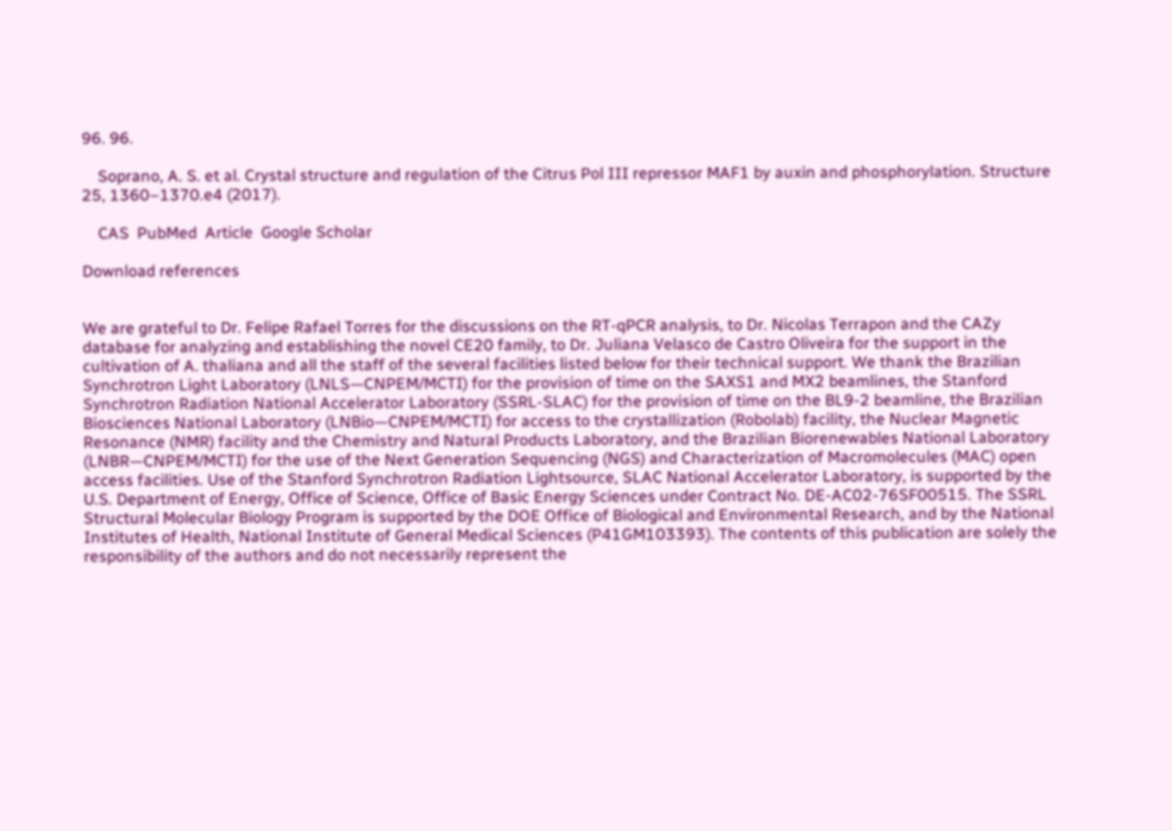96. 96.

    Soprano, A. S. et al. Crystal structure and regulation of the Citrus Pol III repressor MAF1 by auxin and phosphorylation. Structure 25, 1360–1370.e4 (2017).

    CAS  PubMed  Article  Google Scholar

Download references


We are grateful to Dr. Felipe Rafael Torres for the discussions on the RT-qPCR analysis, to Dr. Nicolas Terrapon and the CAZy database for analyzing and establishing the novel CE20 family, to Dr. Juliana Velasco de Castro Oliveira for the support in the cultivation of A. thaliana and all the staff of the several facilities listed below for their technical support. We thank the Brazilian Synchrotron Light Laboratory (LNLS—CNPEM/MCTI) for the provision of time on the SAXS1 and MX2 beamlines, the Stanford Synchrotron Radiation National Accelerator Laboratory (SSRL-SLAC) for the provision of time on the BL9-2 beamline, the Brazilian Biosciences National Laboratory (LNBio—CNPEM/MCTI) for access to the crystallization (Robolab) facility, the Nuclear Magnetic Resonance (NMR) facility and the Chemistry and Natural Products Laboratory, and the Brazilian Biorenewables National Laboratory (LNBR—CNPEM/MCTI) for the use of the Next Generation Sequencing (NGS) and Characterization of Macromolecules (MAC) open access facilities. Use of the Stanford Synchrotron Radiation Lightsource, SLAC National Accelerator Laboratory, is supported by the U.S. Department of Energy, Office of Science, Office of Basic Energy Sciences under Contract No. DE-AC02-76SF00515. The SSRL Structural Molecular Biology Program is supported by the DOE Office of Biological and Environmental Research, and by the National Institutes of Health, National Institute of General Medical Sciences (P41GM103393). The contents of this publication are solely the responsibility of the authors and do not necessarily represent the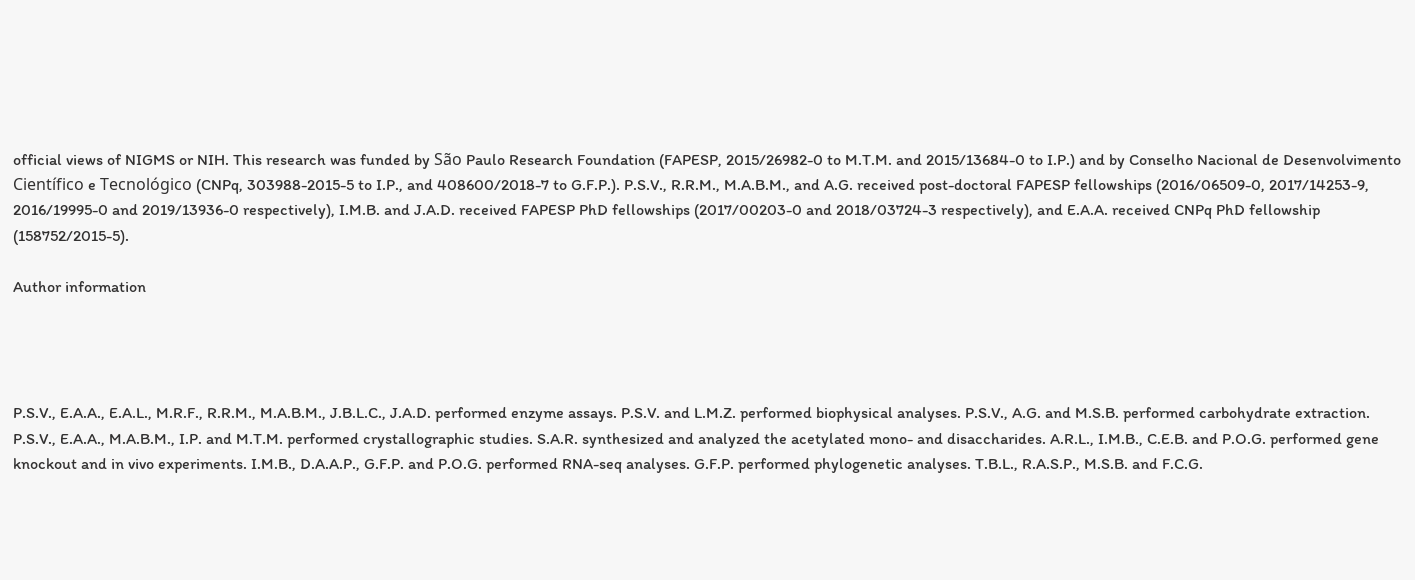official views of NIGMS or NIH. This research was funded by São Paulo Research Foundation (FAPESP, 2015/26982-0 to M.T.M. and 2015/13684-0 to I.P.) and by Conselho Nacional de Desenvolvimento Científico e Tecnológico (CNPq, 303988-2015-5 to I.P., and 408600/2018-7 to G.F.P.). P.S.V., R.R.M., M.A.B.M., and A.G. received post-doctoral FAPESP fellowships (2016/06509-0, 2017/14253-9, 2016/19995-0 and 2019/13936-0 respectively), I.M.B. and J.A.D. received FAPESP PhD fellowships (2017/00203-0 and 2018/03724-3 respectively), and E.A.A. received CNPq PhD fellowship (158752/2015-5).

Author information




P.S.V., E.A.A., E.A.L., M.R.F., R.R.M., M.A.B.M., J.B.L.C., J.A.D. performed enzyme assays. P.S.V. and L.M.Z. performed biophysical analyses. P.S.V., A.G. and M.S.B. performed carbohydrate extraction. P.S.V., E.A.A., M.A.B.M., I.P. and M.T.M. performed crystallographic studies. S.A.R. synthesized and analyzed the acetylated mono- and disaccharides. A.R.L., I.M.B., C.E.B. and P.O.G. performed gene knockout and in vivo experiments. I.M.B., D.A.A.P., G.F.P. and P.O.G. performed RNA-seq analyses. G.F.P. performed phylogenetic analyses. T.B.L., R.A.S.P., M.S.B. and F.C.G.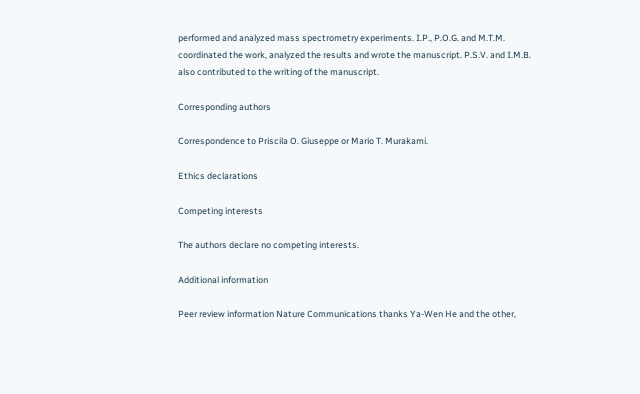performed and analyzed mass spectrometry experiments. I.P., P.O.G. and M.T.M. coordinated the work, analyzed the results and wrote the manuscript. P.S.V. and I.M.B. also contributed to the writing of the manuscript.

Corresponding authors

Correspondence to Priscila O. Giuseppe or Mario T. Murakami.

Ethics declarations

Competing interests

The authors declare no competing interests.

Additional information

Peer review information Nature Communications thanks Ya-Wen He and the other,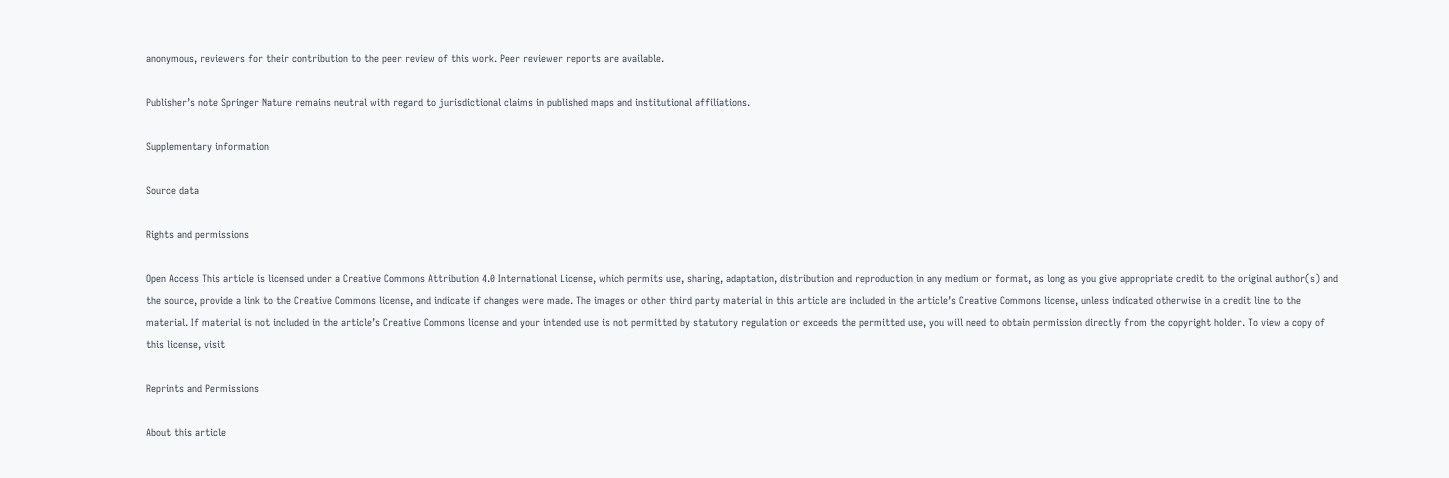anonymous, reviewers for their contribution to the peer review of this work. Peer reviewer reports are available.

Publisher’s note Springer Nature remains neutral with regard to jurisdictional claims in published maps and institutional affiliations.

Supplementary information

Source data

Rights and permissions

Open Access This article is licensed under a Creative Commons Attribution 4.0 International License, which permits use, sharing, adaptation, distribution and reproduction in any medium or format, as long as you give appropriate credit to the original author(s) and the source, provide a link to the Creative Commons license, and indicate if changes were made. The images or other third party material in this article are included in the article’s Creative Commons license, unless indicated otherwise in a credit line to the material. If material is not included in the article’s Creative Commons license and your intended use is not permitted by statutory regulation or exceeds the permitted use, you will need to obtain permission directly from the copyright holder. To view a copy of this license, visit

Reprints and Permissions

About this article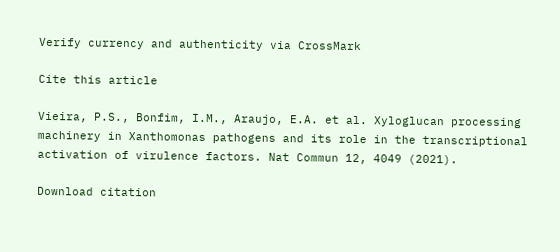Verify currency and authenticity via CrossMark

Cite this article

Vieira, P.S., Bonfim, I.M., Araujo, E.A. et al. Xyloglucan processing machinery in Xanthomonas pathogens and its role in the transcriptional activation of virulence factors. Nat Commun 12, 4049 (2021).

Download citation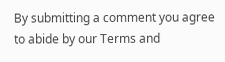By submitting a comment you agree to abide by our Terms and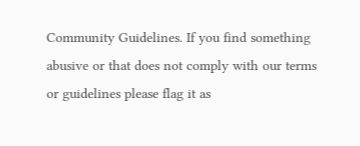Community Guidelines. If you find something abusive or that does not comply with our terms or guidelines please flag it as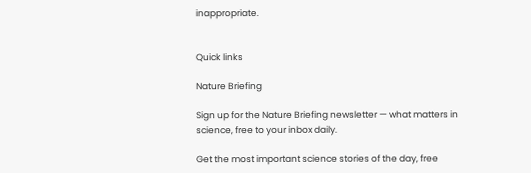inappropriate.


Quick links

Nature Briefing

Sign up for the Nature Briefing newsletter — what matters in science, free to your inbox daily.

Get the most important science stories of the day, free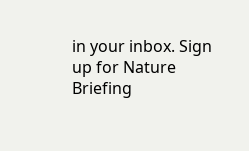in your inbox. Sign up for Nature Briefing